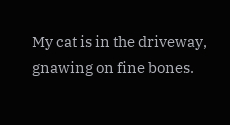My cat is in the driveway, gnawing on fine bones.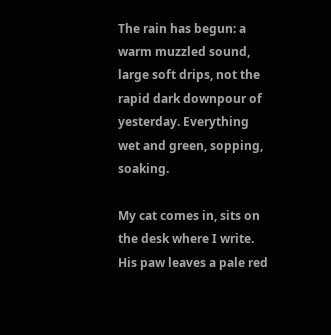The rain has begun: a warm muzzled sound, large soft drips, not the rapid dark downpour of yesterday. Everything wet and green, sopping, soaking.

My cat comes in, sits on the desk where I write. His paw leaves a pale red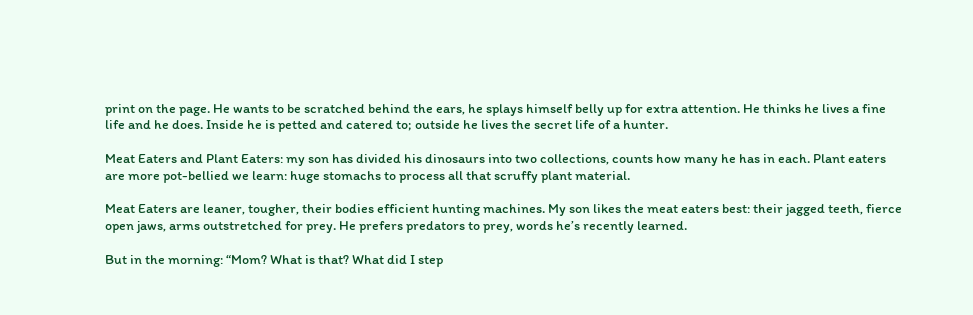print on the page. He wants to be scratched behind the ears, he splays himself belly up for extra attention. He thinks he lives a fine life and he does. Inside he is petted and catered to; outside he lives the secret life of a hunter.

Meat Eaters and Plant Eaters: my son has divided his dinosaurs into two collections, counts how many he has in each. Plant eaters are more pot-bellied we learn: huge stomachs to process all that scruffy plant material.

Meat Eaters are leaner, tougher, their bodies efficient hunting machines. My son likes the meat eaters best: their jagged teeth, fierce open jaws, arms outstretched for prey. He prefers predators to prey, words he’s recently learned.

But in the morning: “Mom? What is that? What did I step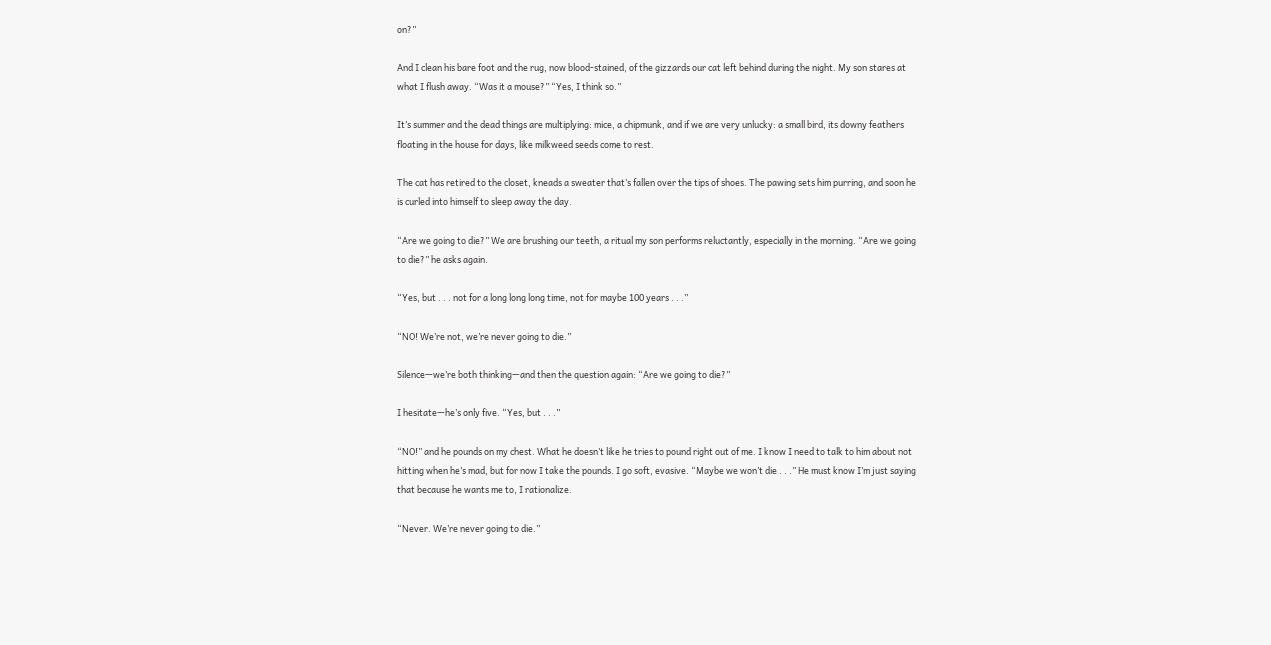on?”

And I clean his bare foot and the rug, now blood-stained, of the gizzards our cat left behind during the night. My son stares at what I flush away. “Was it a mouse?” “Yes, I think so.”

It’s summer and the dead things are multiplying: mice, a chipmunk, and if we are very unlucky: a small bird, its downy feathers floating in the house for days, like milkweed seeds come to rest.

The cat has retired to the closet, kneads a sweater that’s fallen over the tips of shoes. The pawing sets him purring, and soon he is curled into himself to sleep away the day.

“Are we going to die?” We are brushing our teeth, a ritual my son performs reluctantly, especially in the morning. “Are we going to die?” he asks again.

“Yes, but . . . not for a long long long time, not for maybe 100 years . . .”

“NO! We’re not, we’re never going to die.”

Silence—we’re both thinking—and then the question again: “Are we going to die?”

I hesitate—he’s only five. “Yes, but . . .”

“NO!” and he pounds on my chest. What he doesn’t like he tries to pound right out of me. I know I need to talk to him about not hitting when he’s mad, but for now I take the pounds. I go soft, evasive. “Maybe we won’t die . . .” He must know I’m just saying that because he wants me to, I rationalize.

“Never. We’re never going to die.”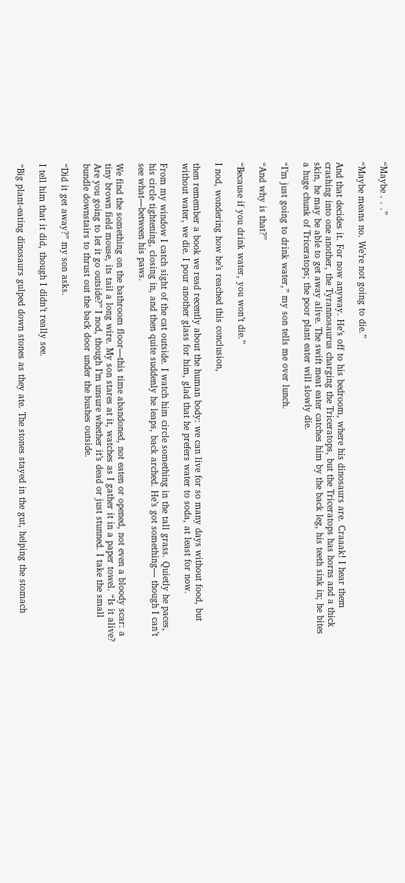“Maybe . . .”

“Maybe means no. We’re not going to die.”

And that decides it. For now anyway. He’s off to his bedroom, where his dinosaurs are. Craaak! I hear them crashing into one another, the Tyrannosaurus charging the Triceratops, but the Triceratops has horns and a thick skin, he may be able to get away alive. The swift meat eater catches him by the back leg, his teeth sink in; he bites a huge chunk of Triceratops; the poor plant eater will slowly die.

“I’m just going to drink water,” my son tells me over lunch.

“And why is that?”

“Because if you drink water, you won’t die.”

I nod, wondering how he’s reached this conclusion,

then remember a book we read recently about the human body: we can live for so many days without food, but without water, we die. I pour another glass for him, glad that he prefers water to soda, at least for now.

From my window I catch sight of the cat outside. I watch him circle something in the tall grass. Quietly he paces, his circle tightening, closing in, and then quite suddenly he leaps, back arched. He’s got something— though I can’t see what—between his paws.

We find the something on the bathroom floor—this time abandoned, not eaten or opened, not even a bloody scar: a tiny brown field mouse, its tail a long wire. My son stares at it, watches as I gather it in a paper towel. “Is it alive? Are you going to let it go outside?” I nod, though I’m unsure whether it’s dead or just stunned. I take the small bundle downstairs to thrust out the back door under the bushes outside.

“Did it get away?” my son asks.

I tell him that it did, though I didn’t really see.

“Big plant-eating dinosaurs gulped down stones as they ate. The stones stayed in the gut, helping the stomach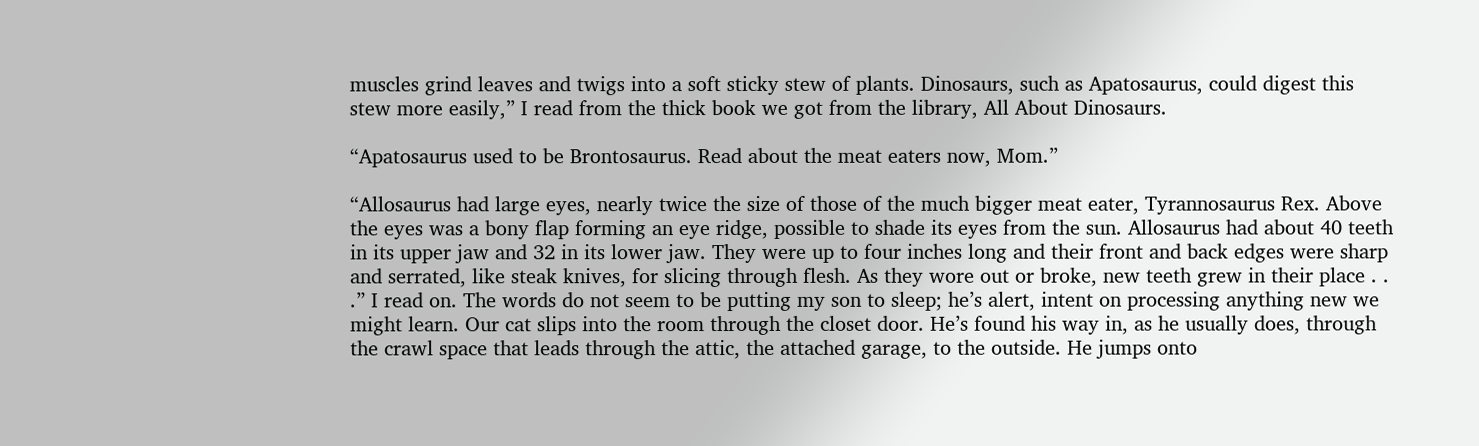muscles grind leaves and twigs into a soft sticky stew of plants. Dinosaurs, such as Apatosaurus, could digest this stew more easily,” I read from the thick book we got from the library, All About Dinosaurs.

“Apatosaurus used to be Brontosaurus. Read about the meat eaters now, Mom.”

“Allosaurus had large eyes, nearly twice the size of those of the much bigger meat eater, Tyrannosaurus Rex. Above the eyes was a bony flap forming an eye ridge, possible to shade its eyes from the sun. Allosaurus had about 40 teeth in its upper jaw and 32 in its lower jaw. They were up to four inches long and their front and back edges were sharp and serrated, like steak knives, for slicing through flesh. As they wore out or broke, new teeth grew in their place . . .” I read on. The words do not seem to be putting my son to sleep; he’s alert, intent on processing anything new we might learn. Our cat slips into the room through the closet door. He’s found his way in, as he usually does, through the crawl space that leads through the attic, the attached garage, to the outside. He jumps onto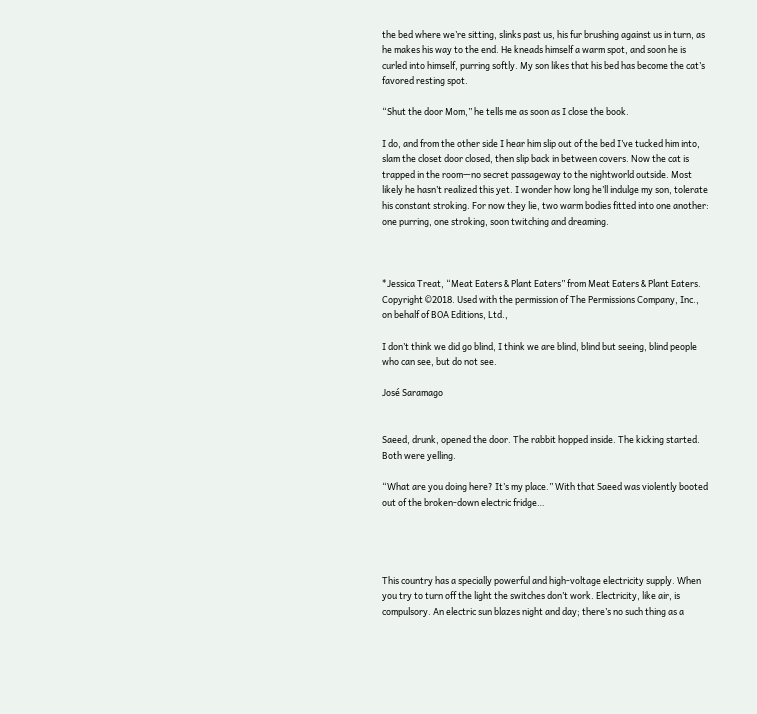the bed where we’re sitting, slinks past us, his fur brushing against us in turn, as he makes his way to the end. He kneads himself a warm spot, and soon he is curled into himself, purring softly. My son likes that his bed has become the cat’s favored resting spot.

“Shut the door Mom,” he tells me as soon as I close the book.

I do, and from the other side I hear him slip out of the bed I’ve tucked him into, slam the closet door closed, then slip back in between covers. Now the cat is trapped in the room—no secret passageway to the nightworld outside. Most likely he hasn’t realized this yet. I wonder how long he’ll indulge my son, tolerate his constant stroking. For now they lie, two warm bodies fitted into one another: one purring, one stroking, soon twitching and dreaming.



*Jessica Treat, “Meat Eaters & Plant Eaters” from Meat Eaters & Plant Eaters. Copyright ©2018. Used with the permission of The Permissions Company, Inc., on behalf of BOA Editions, Ltd.,

I don’t think we did go blind, I think we are blind, blind but seeing, blind people who can see, but do not see.

José Saramago


Saeed, drunk, opened the door. The rabbit hopped inside. The kicking started. Both were yelling.

“What are you doing here? It’s my place.” With that Saeed was violently booted out of the broken-down electric fridge…




This country has a specially powerful and high-voltage electricity supply. When you try to turn off the light the switches don’t work. Electricity, like air, is compulsory. An electric sun blazes night and day; there’s no such thing as a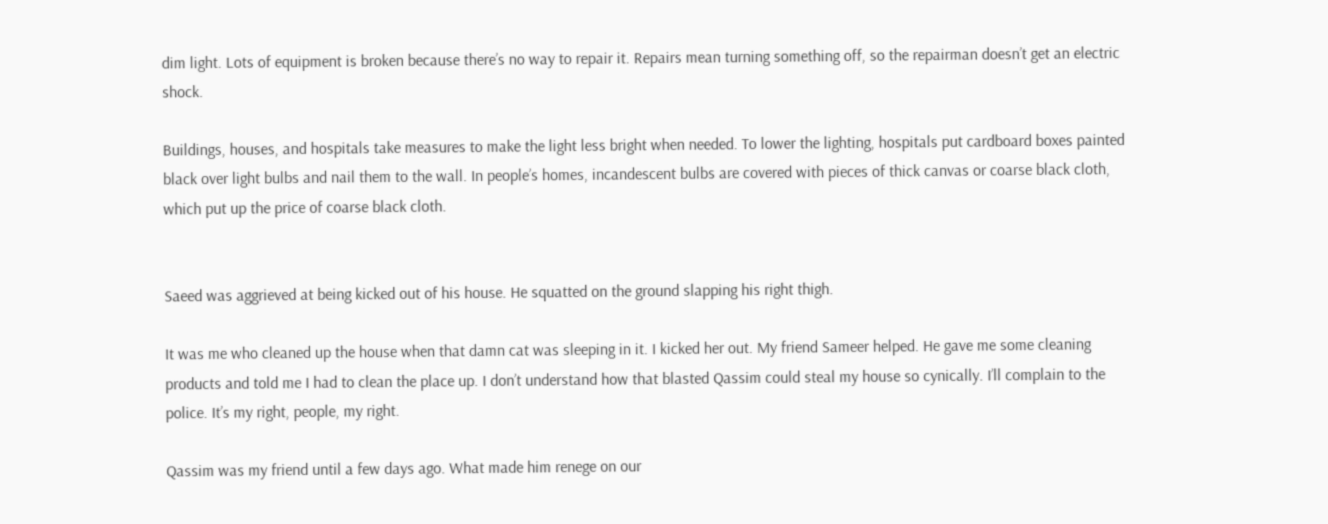dim light. Lots of equipment is broken because there’s no way to repair it. Repairs mean turning something off, so the repairman doesn’t get an electric shock.

Buildings, houses, and hospitals take measures to make the light less bright when needed. To lower the lighting, hospitals put cardboard boxes painted black over light bulbs and nail them to the wall. In people’s homes, incandescent bulbs are covered with pieces of thick canvas or coarse black cloth, which put up the price of coarse black cloth.


Saeed was aggrieved at being kicked out of his house. He squatted on the ground slapping his right thigh.

It was me who cleaned up the house when that damn cat was sleeping in it. I kicked her out. My friend Sameer helped. He gave me some cleaning products and told me I had to clean the place up. I don’t understand how that blasted Qassim could steal my house so cynically. I’ll complain to the police. It’s my right, people, my right.

Qassim was my friend until a few days ago. What made him renege on our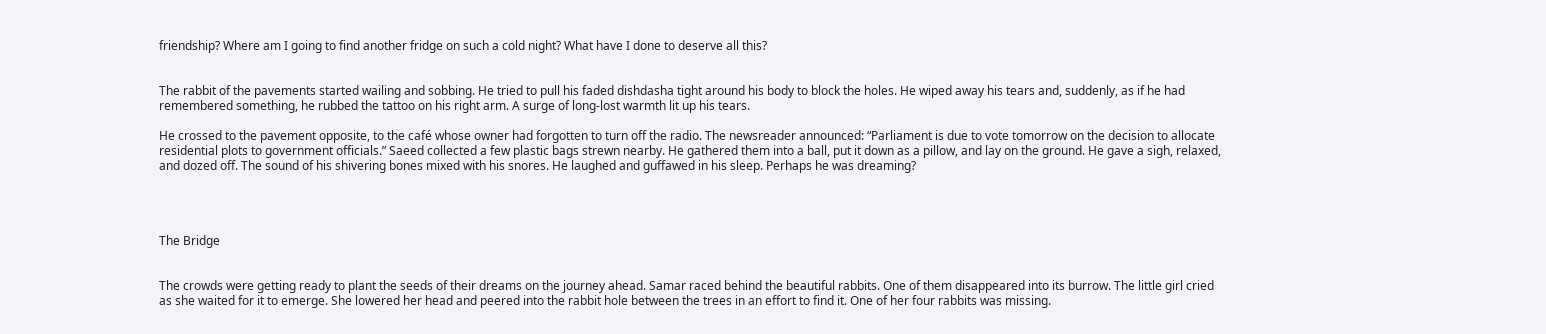friendship? Where am I going to find another fridge on such a cold night? What have I done to deserve all this?


The rabbit of the pavements started wailing and sobbing. He tried to pull his faded dishdasha tight around his body to block the holes. He wiped away his tears and, suddenly, as if he had remembered something, he rubbed the tattoo on his right arm. A surge of long-lost warmth lit up his tears.

He crossed to the pavement opposite, to the café whose owner had forgotten to turn off the radio. The newsreader announced: “Parliament is due to vote tomorrow on the decision to allocate residential plots to government officials.” Saeed collected a few plastic bags strewn nearby. He gathered them into a ball, put it down as a pillow, and lay on the ground. He gave a sigh, relaxed, and dozed off. The sound of his shivering bones mixed with his snores. He laughed and guffawed in his sleep. Perhaps he was dreaming?




The Bridge


The crowds were getting ready to plant the seeds of their dreams on the journey ahead. Samar raced behind the beautiful rabbits. One of them disappeared into its burrow. The little girl cried as she waited for it to emerge. She lowered her head and peered into the rabbit hole between the trees in an effort to find it. One of her four rabbits was missing.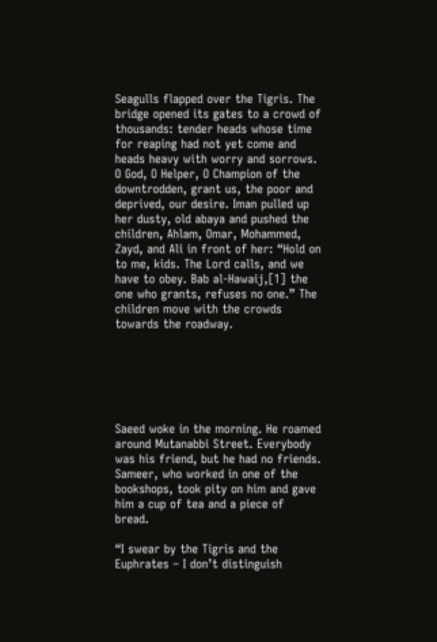Seagulls flapped over the Tigris. The bridge opened its gates to a crowd of thousands: tender heads whose time for reaping had not yet come and heads heavy with worry and sorrows. O God, O Helper, O Champion of the downtrodden, grant us, the poor and deprived, our desire. Iman pulled up her dusty, old abaya and pushed the children, Ahlam, Omar, Mohammed, Zayd, and Ali in front of her: “Hold on to me, kids. The Lord calls, and we have to obey. Bab al-Hawaij,[1] the one who grants, refuses no one.” The children move with the crowds towards the roadway.






Saeed woke in the morning. He roamed around Mutanabbi Street. Everybody was his friend, but he had no friends. Sameer, who worked in one of the bookshops, took pity on him and gave him a cup of tea and a piece of bread.

“I swear by the Tigris and the Euphrates – I don’t distinguish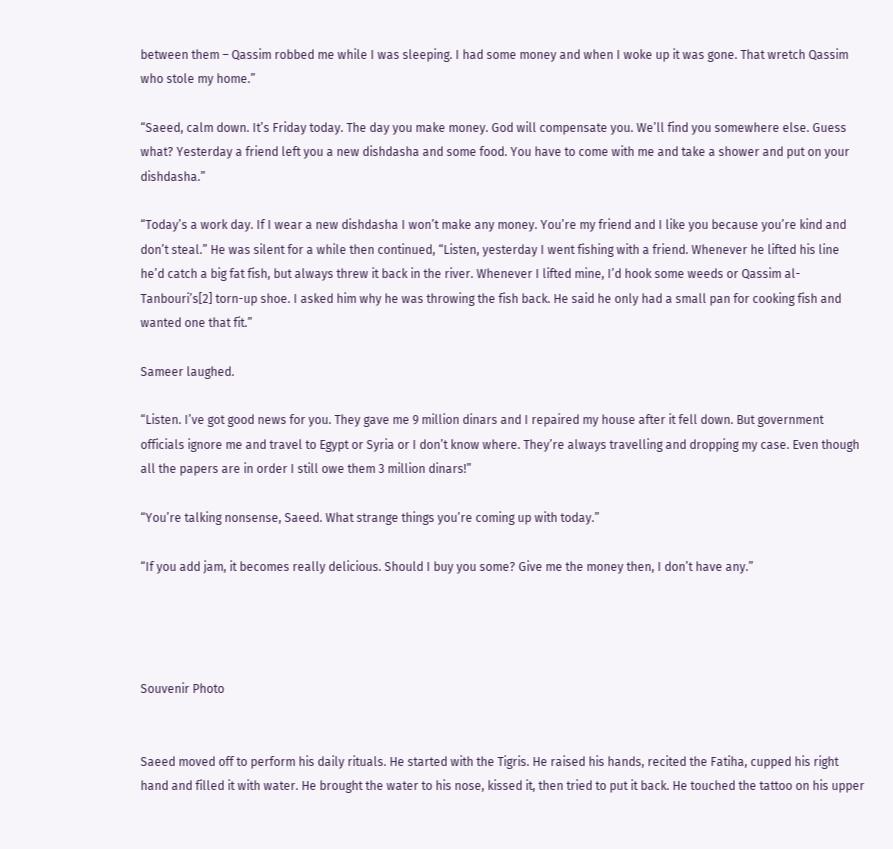between them – Qassim robbed me while I was sleeping. I had some money and when I woke up it was gone. That wretch Qassim who stole my home.”

“Saeed, calm down. It’s Friday today. The day you make money. God will compensate you. We’ll find you somewhere else. Guess what? Yesterday a friend left you a new dishdasha and some food. You have to come with me and take a shower and put on your dishdasha.”

“Today’s a work day. If I wear a new dishdasha I won’t make any money. You’re my friend and I like you because you’re kind and don’t steal.” He was silent for a while then continued, “Listen, yesterday I went fishing with a friend. Whenever he lifted his line he’d catch a big fat fish, but always threw it back in the river. Whenever I lifted mine, I’d hook some weeds or Qassim al-Tanbouri’s[2] torn-up shoe. I asked him why he was throwing the fish back. He said he only had a small pan for cooking fish and wanted one that fit.”

Sameer laughed.

“Listen. I’ve got good news for you. They gave me 9 million dinars and I repaired my house after it fell down. But government officials ignore me and travel to Egypt or Syria or I don’t know where. They’re always travelling and dropping my case. Even though all the papers are in order I still owe them 3 million dinars!”

“You’re talking nonsense, Saeed. What strange things you’re coming up with today.”

“If you add jam, it becomes really delicious. Should I buy you some? Give me the money then, I don’t have any.”




Souvenir Photo


Saeed moved off to perform his daily rituals. He started with the Tigris. He raised his hands, recited the Fatiha, cupped his right hand and filled it with water. He brought the water to his nose, kissed it, then tried to put it back. He touched the tattoo on his upper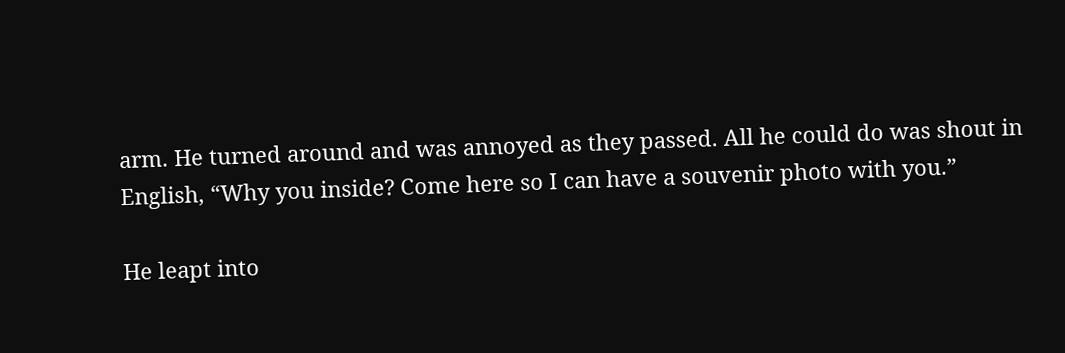arm. He turned around and was annoyed as they passed. All he could do was shout in English, “Why you inside? Come here so I can have a souvenir photo with you.”

He leapt into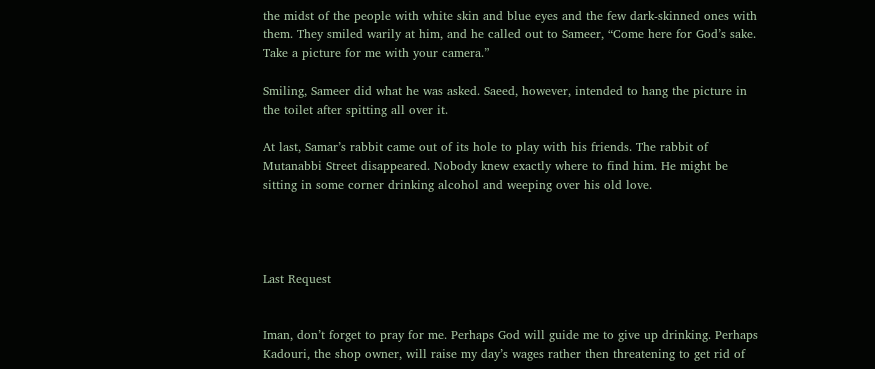the midst of the people with white skin and blue eyes and the few dark-skinned ones with them. They smiled warily at him, and he called out to Sameer, “Come here for God’s sake. Take a picture for me with your camera.”

Smiling, Sameer did what he was asked. Saeed, however, intended to hang the picture in the toilet after spitting all over it.

At last, Samar’s rabbit came out of its hole to play with his friends. The rabbit of Mutanabbi Street disappeared. Nobody knew exactly where to find him. He might be sitting in some corner drinking alcohol and weeping over his old love.




Last Request


Iman, don’t forget to pray for me. Perhaps God will guide me to give up drinking. Perhaps Kadouri, the shop owner, will raise my day’s wages rather then threatening to get rid of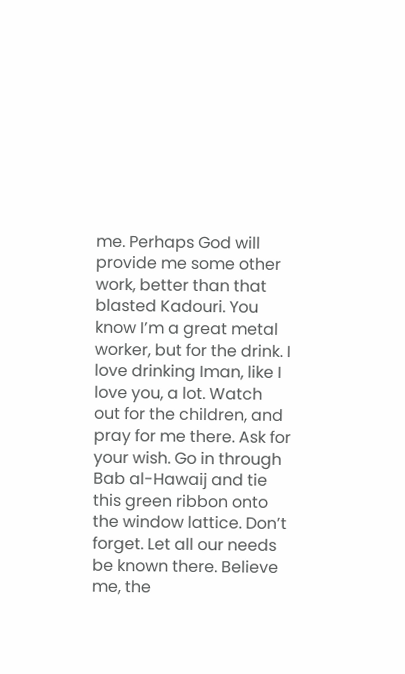me. Perhaps God will provide me some other work, better than that blasted Kadouri. You know I’m a great metal worker, but for the drink. I love drinking Iman, like I love you, a lot. Watch out for the children, and pray for me there. Ask for your wish. Go in through Bab al-Hawaij and tie this green ribbon onto the window lattice. Don’t forget. Let all our needs be known there. Believe me, the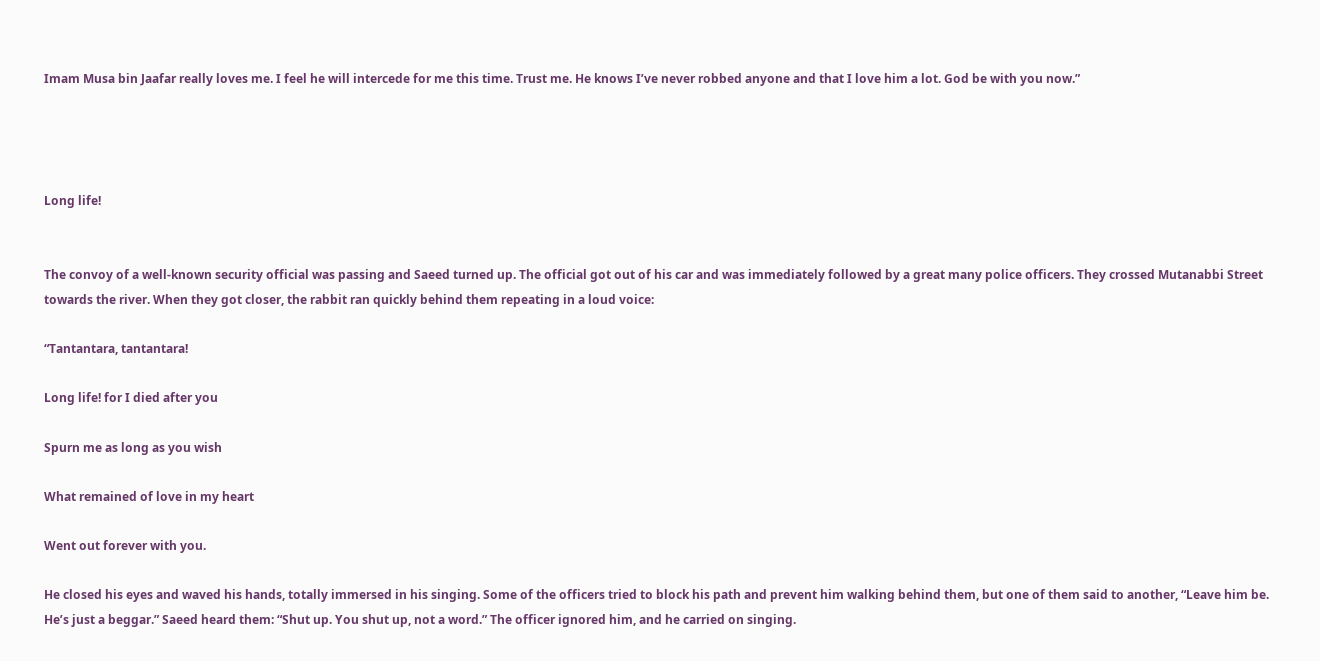Imam Musa bin Jaafar really loves me. I feel he will intercede for me this time. Trust me. He knows I’ve never robbed anyone and that I love him a lot. God be with you now.”




Long life!


The convoy of a well-known security official was passing and Saeed turned up. The official got out of his car and was immediately followed by a great many police officers. They crossed Mutanabbi Street towards the river. When they got closer, the rabbit ran quickly behind them repeating in a loud voice:

“Tantantara, tantantara!

Long life! for I died after you

Spurn me as long as you wish

What remained of love in my heart

Went out forever with you.

He closed his eyes and waved his hands, totally immersed in his singing. Some of the officers tried to block his path and prevent him walking behind them, but one of them said to another, “Leave him be. He’s just a beggar.” Saeed heard them: “Shut up. You shut up, not a word.” The officer ignored him, and he carried on singing.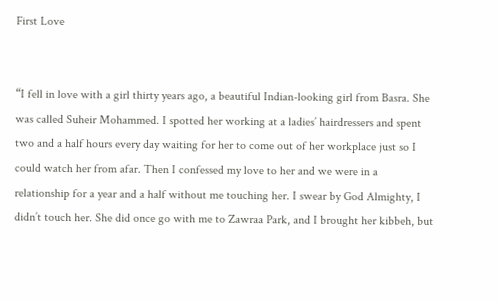First Love


“I fell in love with a girl thirty years ago, a beautiful Indian-looking girl from Basra. She was called Suheir Mohammed. I spotted her working at a ladies’ hairdressers and spent two and a half hours every day waiting for her to come out of her workplace just so I could watch her from afar. Then I confessed my love to her and we were in a relationship for a year and a half without me touching her. I swear by God Almighty, I didn’t touch her. She did once go with me to Zawraa Park, and I brought her kibbeh, but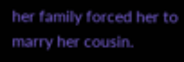her family forced her to marry her cousin.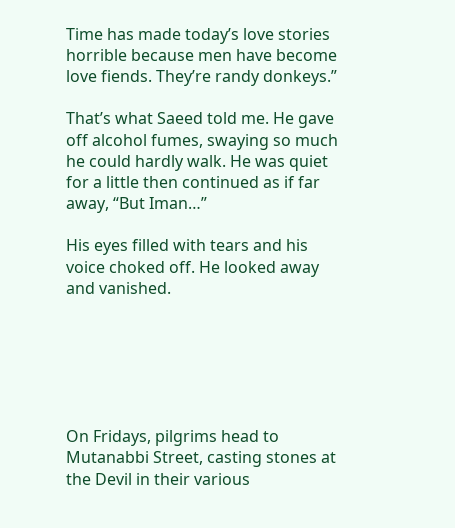Time has made today’s love stories horrible because men have become love fiends. They’re randy donkeys.”

That’s what Saeed told me. He gave off alcohol fumes, swaying so much he could hardly walk. He was quiet for a little then continued as if far away, “But Iman…”

His eyes filled with tears and his voice choked off. He looked away and vanished.






On Fridays, pilgrims head to Mutanabbi Street, casting stones at the Devil in their various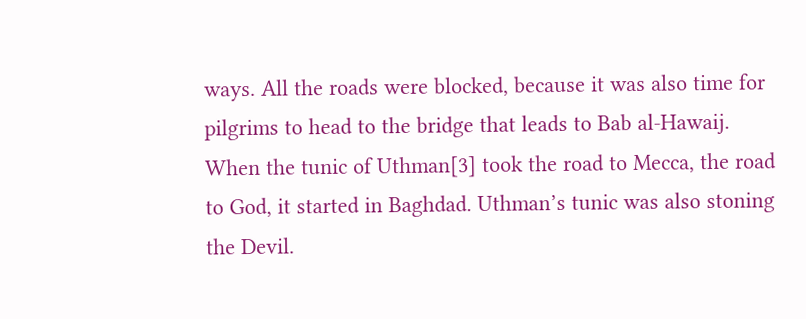ways. All the roads were blocked, because it was also time for pilgrims to head to the bridge that leads to Bab al-Hawaij. When the tunic of Uthman[3] took the road to Mecca, the road to God, it started in Baghdad. Uthman’s tunic was also stoning the Devil.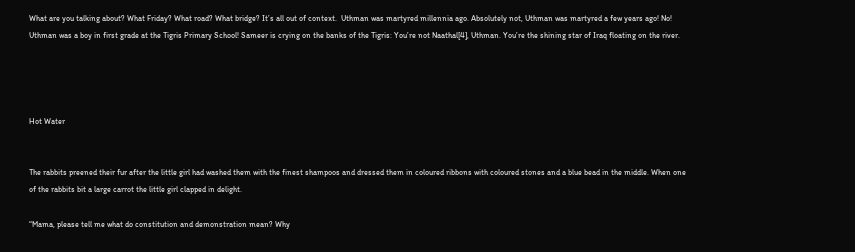What are you talking about? What Friday? What road? What bridge? It’s all out of context.  Uthman was martyred millennia ago. Absolutely not, Uthman was martyred a few years ago! No! Uthman was a boy in first grade at the Tigris Primary School! Sameer is crying on the banks of the Tigris: You’re not Naathal[4], Uthman. You’re the shining star of Iraq floating on the river.




Hot Water


The rabbits preened their fur after the little girl had washed them with the finest shampoos and dressed them in coloured ribbons with coloured stones and a blue bead in the middle. When one of the rabbits bit a large carrot the little girl clapped in delight.

“Mama, please tell me what do constitution and demonstration mean? Why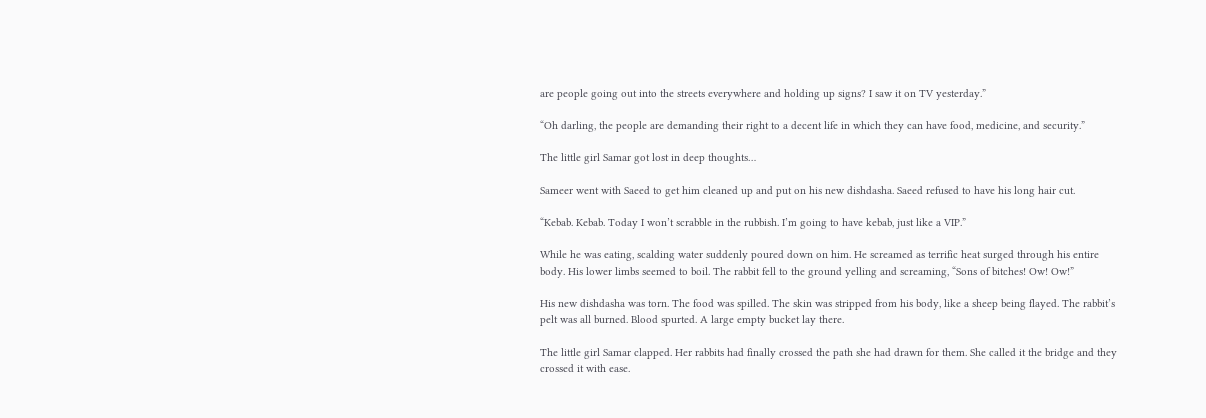are people going out into the streets everywhere and holding up signs? I saw it on TV yesterday.”

“Oh darling, the people are demanding their right to a decent life in which they can have food, medicine, and security.”

The little girl Samar got lost in deep thoughts…

Sameer went with Saeed to get him cleaned up and put on his new dishdasha. Saeed refused to have his long hair cut.

“Kebab. Kebab. Today I won’t scrabble in the rubbish. I’m going to have kebab, just like a VIP.”

While he was eating, scalding water suddenly poured down on him. He screamed as terrific heat surged through his entire body. His lower limbs seemed to boil. The rabbit fell to the ground yelling and screaming, “Sons of bitches! Ow! Ow!”

His new dishdasha was torn. The food was spilled. The skin was stripped from his body, like a sheep being flayed. The rabbit’s pelt was all burned. Blood spurted. A large empty bucket lay there.

The little girl Samar clapped. Her rabbits had finally crossed the path she had drawn for them. She called it the bridge and they crossed it with ease.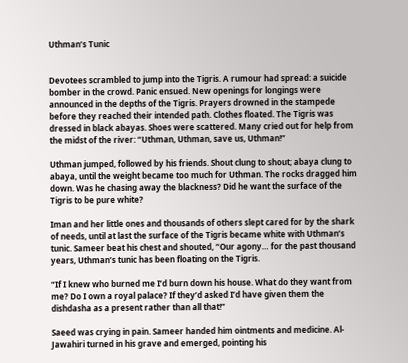Uthman’s Tunic


Devotees scrambled to jump into the Tigris. A rumour had spread: a suicide bomber in the crowd. Panic ensued. New openings for longings were announced in the depths of the Tigris. Prayers drowned in the stampede before they reached their intended path. Clothes floated. The Tigris was dressed in black abayas. Shoes were scattered. Many cried out for help from the midst of the river: “Uthman, Uthman, save us, Uthman!”

Uthman jumped, followed by his friends. Shout clung to shout; abaya clung to abaya, until the weight became too much for Uthman. The rocks dragged him down. Was he chasing away the blackness? Did he want the surface of the Tigris to be pure white?

Iman and her little ones and thousands of others slept cared for by the shark of needs, until at last the surface of the Tigris became white with Uthman’s tunic. Sameer beat his chest and shouted, “Our agony… for the past thousand years, Uthman’s tunic has been floating on the Tigris.

“If I knew who burned me I’d burn down his house. What do they want from me? Do I own a royal palace? If they’d asked I’d have given them the dishdasha as a present rather than all that!”

Saeed was crying in pain. Sameer handed him ointments and medicine. Al-Jawahiri turned in his grave and emerged, pointing his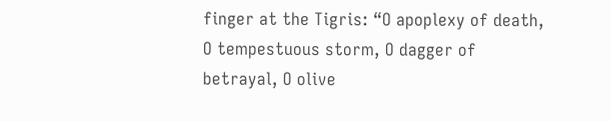finger at the Tigris: “O apoplexy of death, O tempestuous storm, O dagger of betrayal, O olive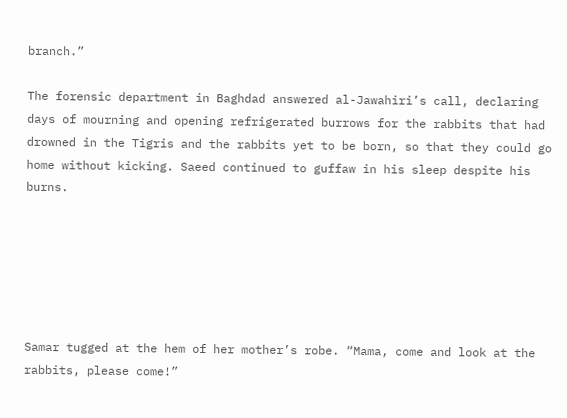branch.”

The forensic department in Baghdad answered al-Jawahiri’s call, declaring days of mourning and opening refrigerated burrows for the rabbits that had drowned in the Tigris and the rabbits yet to be born, so that they could go home without kicking. Saeed continued to guffaw in his sleep despite his burns.






Samar tugged at the hem of her mother’s robe. “Mama, come and look at the rabbits, please come!”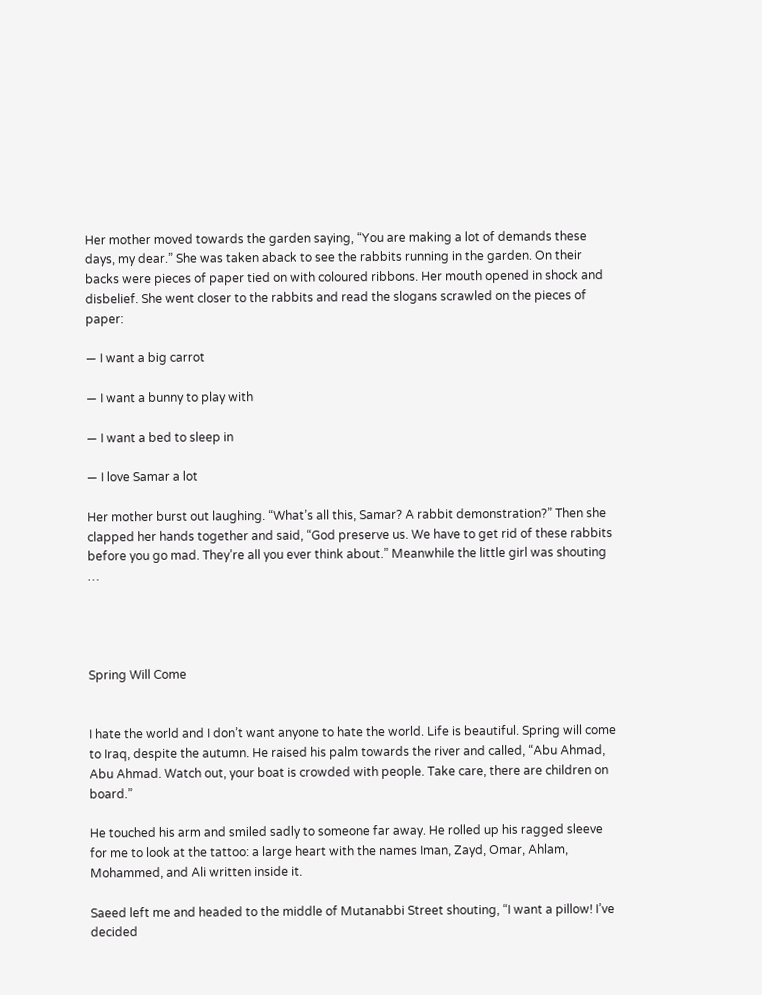Her mother moved towards the garden saying, “You are making a lot of demands these days, my dear.” She was taken aback to see the rabbits running in the garden. On their backs were pieces of paper tied on with coloured ribbons. Her mouth opened in shock and disbelief. She went closer to the rabbits and read the slogans scrawled on the pieces of paper:

— I want a big carrot

— I want a bunny to play with

— I want a bed to sleep in

— I love Samar a lot

Her mother burst out laughing. “What’s all this, Samar? A rabbit demonstration?” Then she clapped her hands together and said, “God preserve us. We have to get rid of these rabbits before you go mad. They’re all you ever think about.” Meanwhile the little girl was shouting …




Spring Will Come


I hate the world and I don’t want anyone to hate the world. Life is beautiful. Spring will come to Iraq, despite the autumn. He raised his palm towards the river and called, “Abu Ahmad, Abu Ahmad. Watch out, your boat is crowded with people. Take care, there are children on board.”

He touched his arm and smiled sadly to someone far away. He rolled up his ragged sleeve for me to look at the tattoo: a large heart with the names Iman, Zayd, Omar, Ahlam, Mohammed, and Ali written inside it.

Saeed left me and headed to the middle of Mutanabbi Street shouting, “I want a pillow! I’ve decided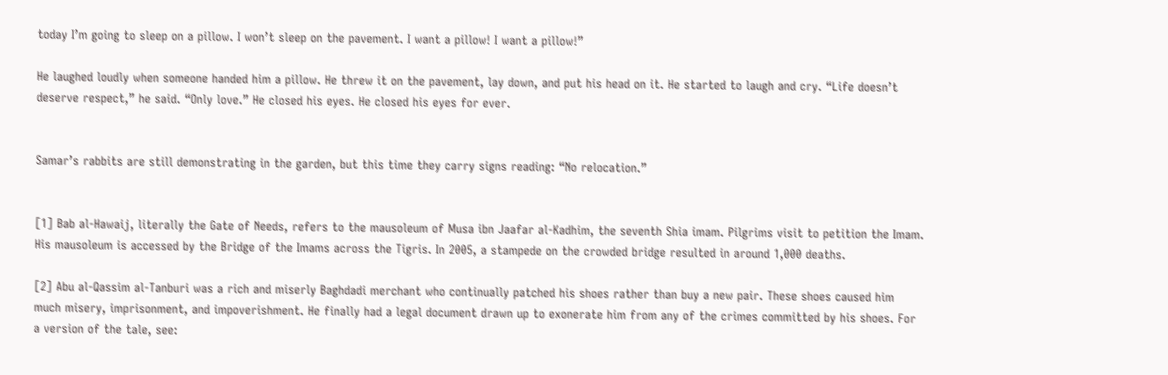today I’m going to sleep on a pillow. I won’t sleep on the pavement. I want a pillow! I want a pillow!”

He laughed loudly when someone handed him a pillow. He threw it on the pavement, lay down, and put his head on it. He started to laugh and cry. “Life doesn’t deserve respect,” he said. “Only love.” He closed his eyes. He closed his eyes for ever.


Samar’s rabbits are still demonstrating in the garden, but this time they carry signs reading: “No relocation.”


[1] Bab al-Hawaij, literally the Gate of Needs, refers to the mausoleum of Musa ibn Jaafar al-Kadhim, the seventh Shia imam. Pilgrims visit to petition the Imam. His mausoleum is accessed by the Bridge of the Imams across the Tigris. In 2005, a stampede on the crowded bridge resulted in around 1,000 deaths.

[2] Abu al-Qassim al-Tanburi was a rich and miserly Baghdadi merchant who continually patched his shoes rather than buy a new pair. These shoes caused him much misery, imprisonment, and impoverishment. He finally had a legal document drawn up to exonerate him from any of the crimes committed by his shoes. For a version of the tale, see: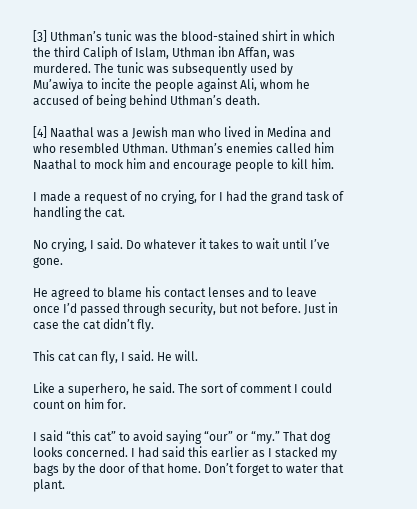[3] Uthman’s tunic was the blood-stained shirt in which the third Caliph of Islam, Uthman ibn Affan, was murdered. The tunic was subsequently used by Mu’awiya to incite the people against Ali, whom he accused of being behind Uthman’s death.

[4] Naathal was a Jewish man who lived in Medina and who resembled Uthman. Uthman’s enemies called him Naathal to mock him and encourage people to kill him.

I made a request of no crying, for I had the grand task of handling the cat.

No crying, I said. Do whatever it takes to wait until I’ve gone.

He agreed to blame his contact lenses and to leave once I’d passed through security, but not before. Just in case the cat didn’t fly.

This cat can fly, I said. He will.

Like a superhero, he said. The sort of comment I could count on him for.

I said “this cat” to avoid saying “our” or “my.” That dog looks concerned. I had said this earlier as I stacked my bags by the door of that home. Don’t forget to water that plant.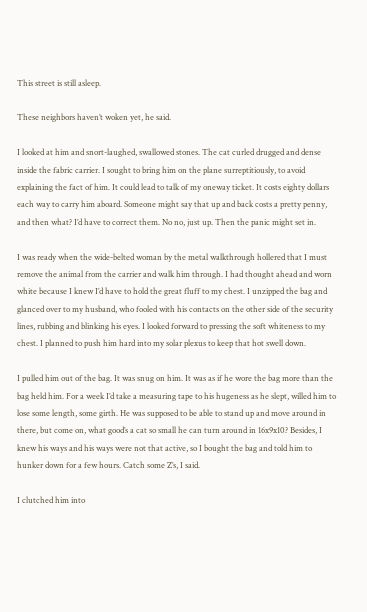This street is still asleep.

These neighbors haven’t woken yet, he said.

I looked at him and snort-laughed, swallowed stones. The cat curled drugged and dense inside the fabric carrier. I sought to bring him on the plane surreptitiously, to avoid explaining the fact of him. It could lead to talk of my oneway ticket. It costs eighty dollars each way to carry him aboard. Someone might say that up and back costs a pretty penny, and then what? I’d have to correct them. No no, just up. Then the panic might set in.

I was ready when the wide-belted woman by the metal walkthrough hollered that I must remove the animal from the carrier and walk him through. I had thought ahead and worn white because I knew I’d have to hold the great fluff to my chest. I unzipped the bag and glanced over to my husband, who fooled with his contacts on the other side of the security lines, rubbing and blinking his eyes. I looked forward to pressing the soft whiteness to my chest. I planned to push him hard into my solar plexus to keep that hot swell down.

I pulled him out of the bag. It was snug on him. It was as if he wore the bag more than the bag held him. For a week I’d take a measuring tape to his hugeness as he slept, willed him to lose some length, some girth. He was supposed to be able to stand up and move around in there, but come on, what good’s a cat so small he can turn around in 16x9x10? Besides, I knew his ways and his ways were not that active, so I bought the bag and told him to hunker down for a few hours. Catch some Z’s, I said.

I clutched him into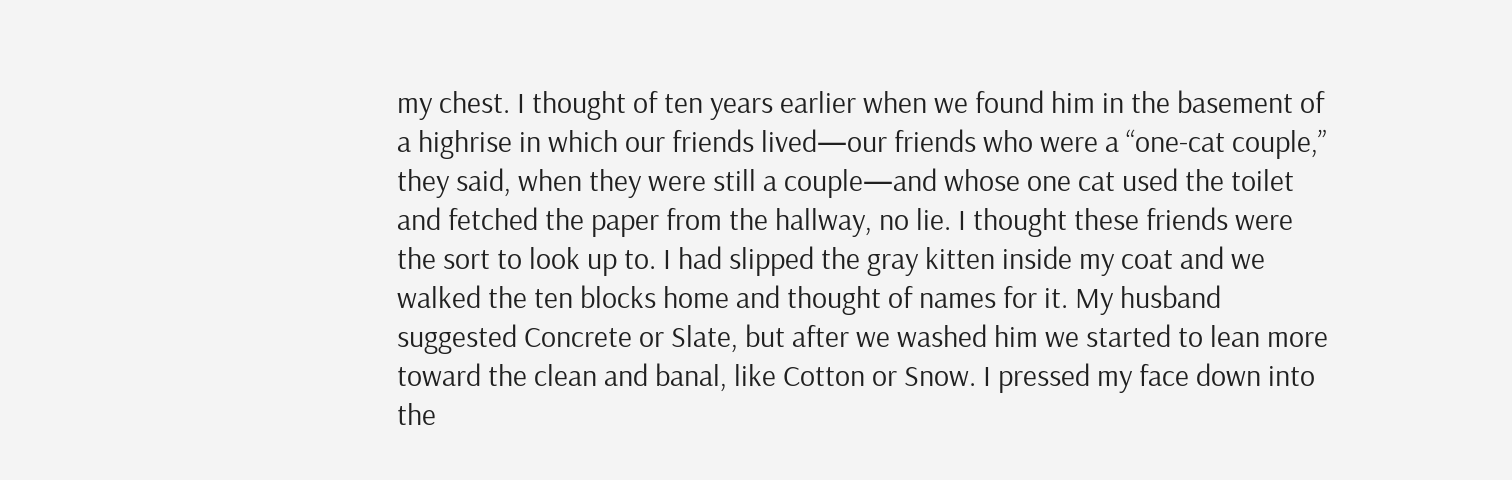my chest. I thought of ten years earlier when we found him in the basement of a highrise in which our friends lived—our friends who were a “one-cat couple,” they said, when they were still a couple—and whose one cat used the toilet and fetched the paper from the hallway, no lie. I thought these friends were the sort to look up to. I had slipped the gray kitten inside my coat and we walked the ten blocks home and thought of names for it. My husband suggested Concrete or Slate, but after we washed him we started to lean more toward the clean and banal, like Cotton or Snow. I pressed my face down into the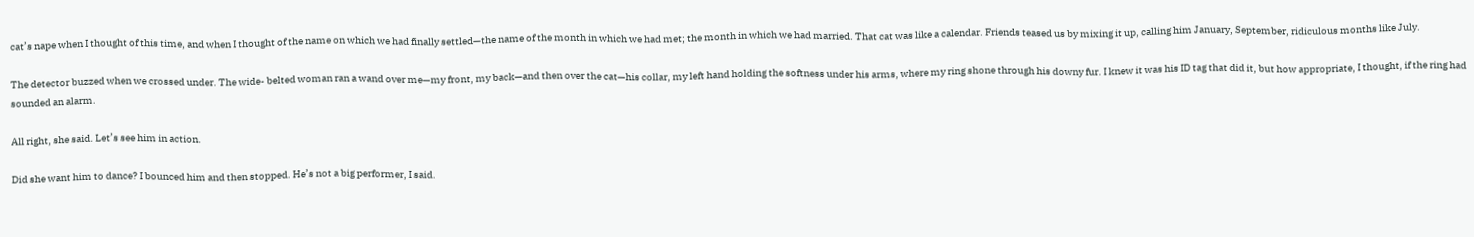cat’s nape when I thought of this time, and when I thought of the name on which we had finally settled—the name of the month in which we had met; the month in which we had married. That cat was like a calendar. Friends teased us by mixing it up, calling him January, September, ridiculous months like July.

The detector buzzed when we crossed under. The wide- belted woman ran a wand over me—my front, my back—and then over the cat—his collar, my left hand holding the softness under his arms, where my ring shone through his downy fur. I knew it was his ID tag that did it, but how appropriate, I thought, if the ring had sounded an alarm.

All right, she said. Let’s see him in action.

Did she want him to dance? I bounced him and then stopped. He’s not a big performer, I said.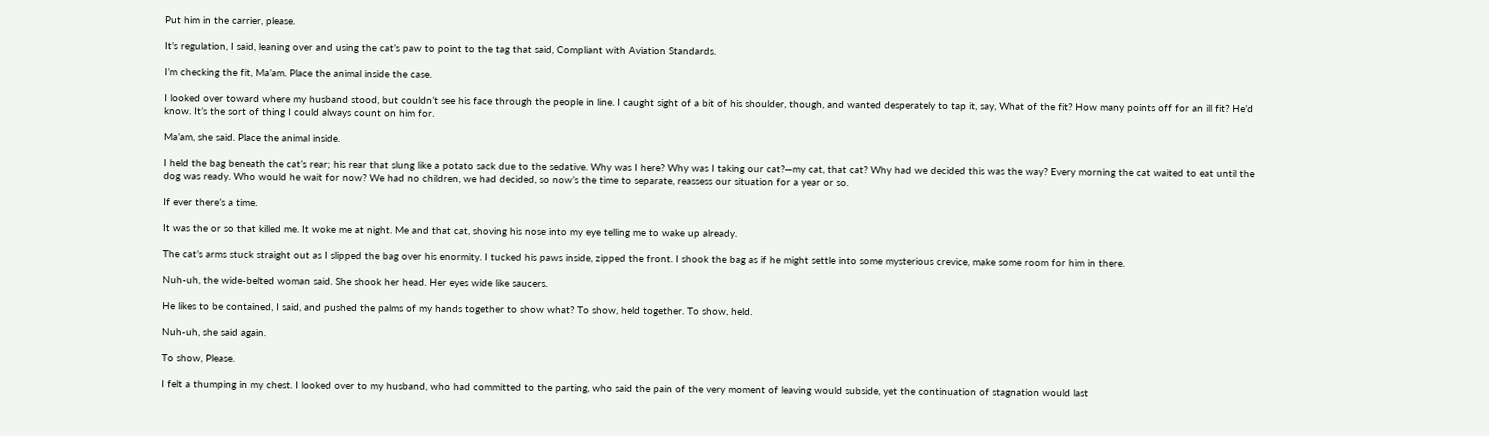Put him in the carrier, please.

It’s regulation, I said, leaning over and using the cat’s paw to point to the tag that said, Compliant with Aviation Standards.

I’m checking the fit, Ma’am. Place the animal inside the case.

I looked over toward where my husband stood, but couldn’t see his face through the people in line. I caught sight of a bit of his shoulder, though, and wanted desperately to tap it, say, What of the fit? How many points off for an ill fit? He’d know. It’s the sort of thing I could always count on him for.

Ma’am, she said. Place the animal inside.

I held the bag beneath the cat’s rear; his rear that slung like a potato sack due to the sedative. Why was I here? Why was I taking our cat?—my cat, that cat? Why had we decided this was the way? Every morning the cat waited to eat until the dog was ready. Who would he wait for now? We had no children, we had decided, so now’s the time to separate, reassess our situation for a year or so.

If ever there’s a time.

It was the or so that killed me. It woke me at night. Me and that cat, shoving his nose into my eye telling me to wake up already.

The cat’s arms stuck straight out as I slipped the bag over his enormity. I tucked his paws inside, zipped the front. I shook the bag as if he might settle into some mysterious crevice, make some room for him in there.

Nuh-uh, the wide-belted woman said. She shook her head. Her eyes wide like saucers.

He likes to be contained, I said, and pushed the palms of my hands together to show what? To show, held together. To show, held.

Nuh-uh, she said again.

To show, Please.

I felt a thumping in my chest. I looked over to my husband, who had committed to the parting, who said the pain of the very moment of leaving would subside, yet the continuation of stagnation would last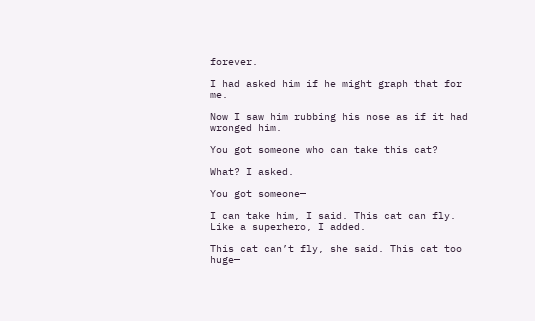forever.

I had asked him if he might graph that for me.

Now I saw him rubbing his nose as if it had wronged him.

You got someone who can take this cat?

What? I asked.

You got someone—

I can take him, I said. This cat can fly. Like a superhero, I added.

This cat can’t fly, she said. This cat too huge—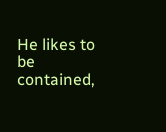He likes to be contained,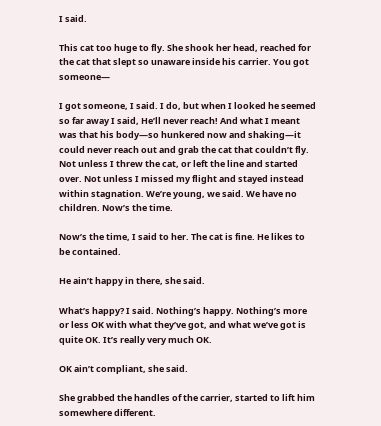I said.

This cat too huge to fly. She shook her head, reached for the cat that slept so unaware inside his carrier. You got someone—

I got someone, I said. I do, but when I looked he seemed so far away I said, He’ll never reach! And what I meant was that his body—so hunkered now and shaking—it could never reach out and grab the cat that couldn’t fly. Not unless I threw the cat, or left the line and started over. Not unless I missed my flight and stayed instead within stagnation. We’re young, we said. We have no children. Now’s the time.

Now’s the time, I said to her. The cat is fine. He likes to be contained.

He ain’t happy in there, she said.

What’s happy? I said. Nothing’s happy. Nothing’s more or less OK with what they’ve got, and what we’ve got is quite OK. It’s really very much OK.

OK ain’t compliant, she said.

She grabbed the handles of the carrier, started to lift him somewhere different.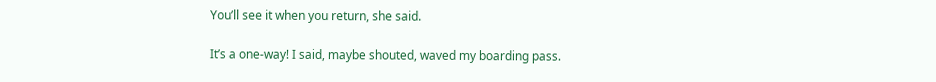You’ll see it when you return, she said.

It’s a one-way! I said, maybe shouted, waved my boarding pass.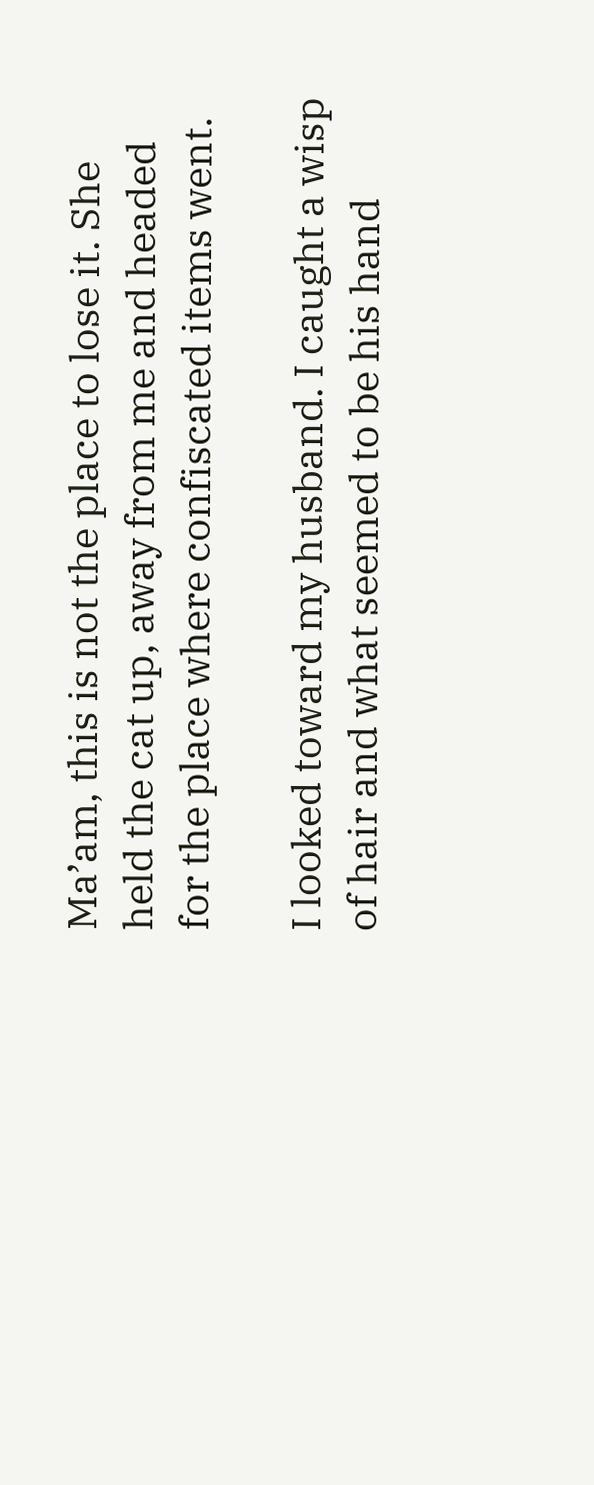Ma’am, this is not the place to lose it. She held the cat up, away from me and headed for the place where confiscated items went.

I looked toward my husband. I caught a wisp of hair and what seemed to be his hand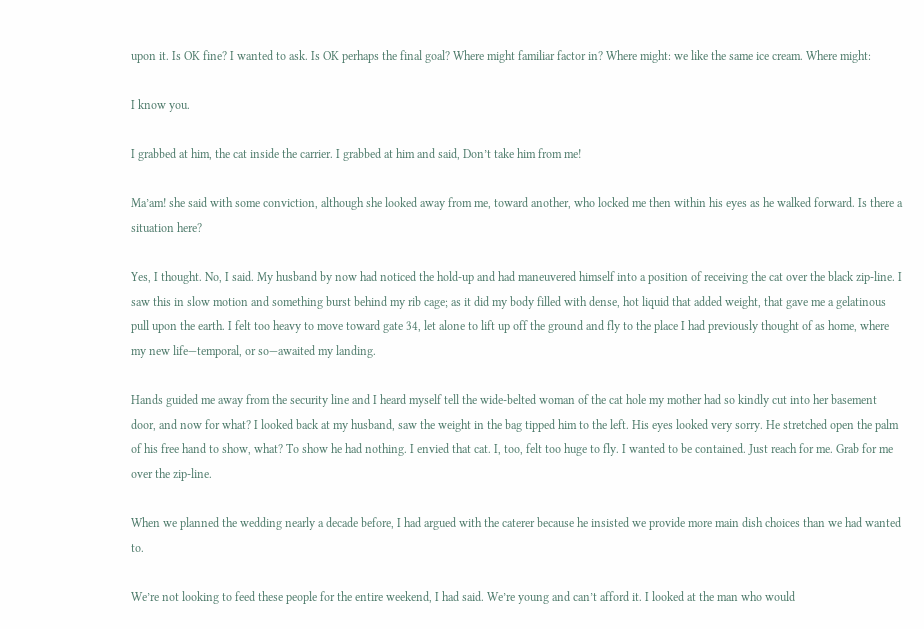upon it. Is OK fine? I wanted to ask. Is OK perhaps the final goal? Where might familiar factor in? Where might: we like the same ice cream. Where might:

I know you.

I grabbed at him, the cat inside the carrier. I grabbed at him and said, Don’t take him from me!

Ma’am! she said with some conviction, although she looked away from me, toward another, who locked me then within his eyes as he walked forward. Is there a situation here?

Yes, I thought. No, I said. My husband by now had noticed the hold-up and had maneuvered himself into a position of receiving the cat over the black zip-line. I saw this in slow motion and something burst behind my rib cage; as it did my body filled with dense, hot liquid that added weight, that gave me a gelatinous pull upon the earth. I felt too heavy to move toward gate 34, let alone to lift up off the ground and fly to the place I had previously thought of as home, where my new life—temporal, or so—awaited my landing.

Hands guided me away from the security line and I heard myself tell the wide-belted woman of the cat hole my mother had so kindly cut into her basement door, and now for what? I looked back at my husband, saw the weight in the bag tipped him to the left. His eyes looked very sorry. He stretched open the palm of his free hand to show, what? To show he had nothing. I envied that cat. I, too, felt too huge to fly. I wanted to be contained. Just reach for me. Grab for me over the zip-line.

When we planned the wedding nearly a decade before, I had argued with the caterer because he insisted we provide more main dish choices than we had wanted to.

We’re not looking to feed these people for the entire weekend, I had said. We’re young and can’t afford it. I looked at the man who would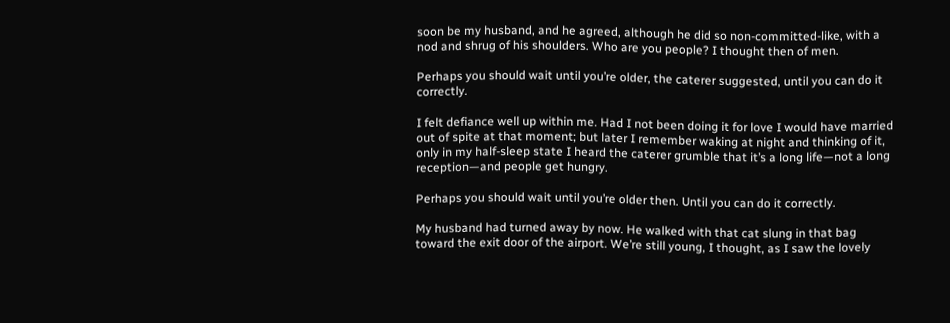soon be my husband, and he agreed, although he did so non-committed-like, with a nod and shrug of his shoulders. Who are you people? I thought then of men.

Perhaps you should wait until you’re older, the caterer suggested, until you can do it correctly.

I felt defiance well up within me. Had I not been doing it for love I would have married out of spite at that moment; but later I remember waking at night and thinking of it, only in my half-sleep state I heard the caterer grumble that it’s a long life—not a long reception—and people get hungry.

Perhaps you should wait until you’re older then. Until you can do it correctly.

My husband had turned away by now. He walked with that cat slung in that bag toward the exit door of the airport. We’re still young, I thought, as I saw the lovely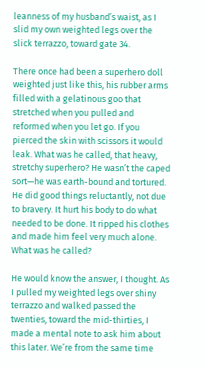leanness of my husband’s waist, as I slid my own weighted legs over the slick terrazzo, toward gate 34.

There once had been a superhero doll weighted just like this, his rubber arms filled with a gelatinous goo that stretched when you pulled and reformed when you let go. If you pierced the skin with scissors it would leak. What was he called, that heavy, stretchy superhero? He wasn’t the caped sort—he was earth-bound and tortured. He did good things reluctantly, not due to bravery. It hurt his body to do what needed to be done. It ripped his clothes and made him feel very much alone. What was he called?

He would know the answer, I thought. As I pulled my weighted legs over shiny terrazzo and walked passed the twenties, toward the mid-thirties, I made a mental note to ask him about this later. We’re from the same time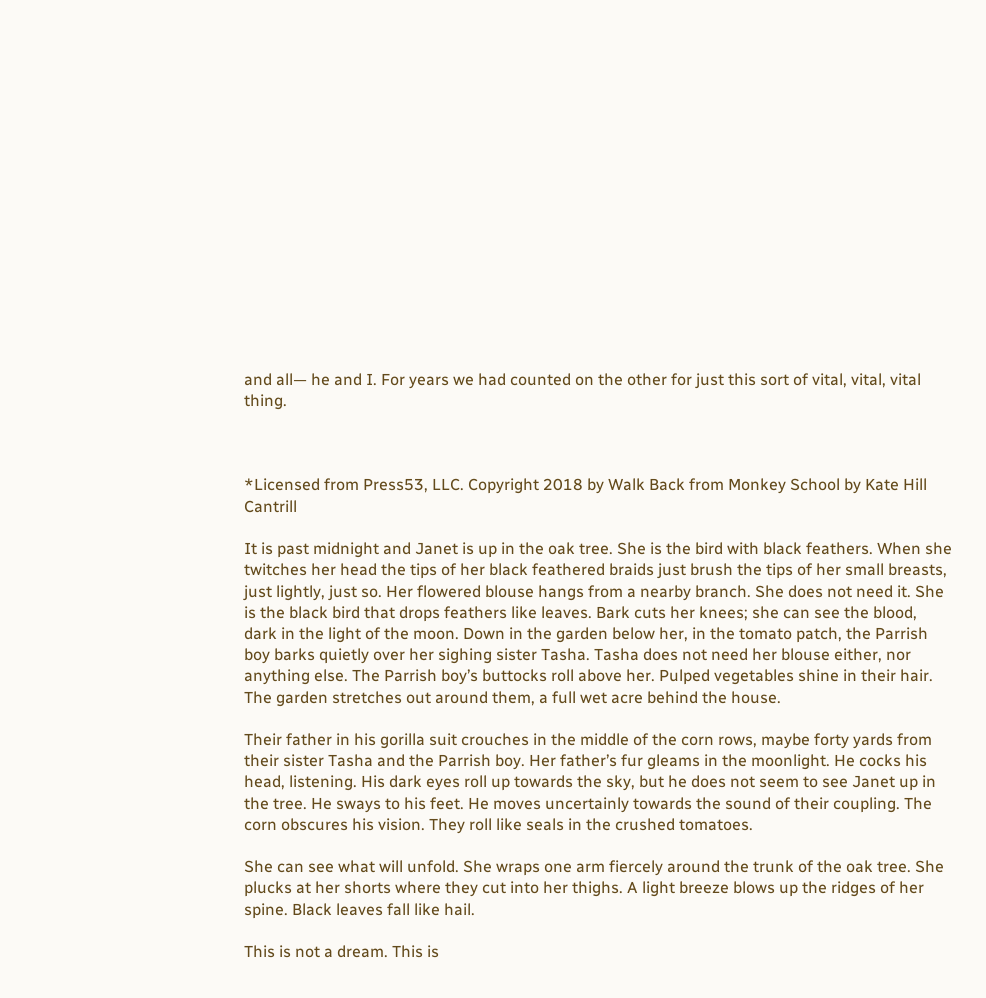and all— he and I. For years we had counted on the other for just this sort of vital, vital, vital thing.



*Licensed from Press53, LLC. Copyright 2018 by Walk Back from Monkey School by Kate Hill Cantrill

It is past midnight and Janet is up in the oak tree. She is the bird with black feathers. When she twitches her head the tips of her black feathered braids just brush the tips of her small breasts, just lightly, just so. Her flowered blouse hangs from a nearby branch. She does not need it. She is the black bird that drops feathers like leaves. Bark cuts her knees; she can see the blood, dark in the light of the moon. Down in the garden below her, in the tomato patch, the Parrish boy barks quietly over her sighing sister Tasha. Tasha does not need her blouse either, nor anything else. The Parrish boy’s buttocks roll above her. Pulped vegetables shine in their hair. The garden stretches out around them, a full wet acre behind the house.

Their father in his gorilla suit crouches in the middle of the corn rows, maybe forty yards from their sister Tasha and the Parrish boy. Her father’s fur gleams in the moonlight. He cocks his head, listening. His dark eyes roll up towards the sky, but he does not seem to see Janet up in the tree. He sways to his feet. He moves uncertainly towards the sound of their coupling. The corn obscures his vision. They roll like seals in the crushed tomatoes.

She can see what will unfold. She wraps one arm fiercely around the trunk of the oak tree. She plucks at her shorts where they cut into her thighs. A light breeze blows up the ridges of her spine. Black leaves fall like hail.

This is not a dream. This is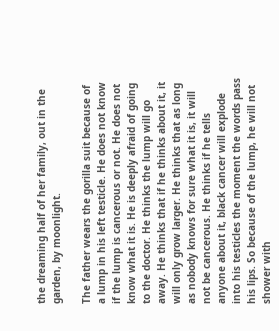the dreaming half of her family, out in the garden, by moonlight.

The father wears the gorilla suit because of a lump in his left testicle. He does not know if the lump is cancerous or not. He does not know what it is. He is deeply afraid of going to the doctor. He thinks the lump will go away. He thinks that if he thinks about it, it will only grow larger. He thinks that as long as nobody knows for sure what it is, it will not be cancerous. He thinks if he tells anyone about it, black cancer will explode into his testicles the moment the words pass his lips. So because of the lump, he will not shower with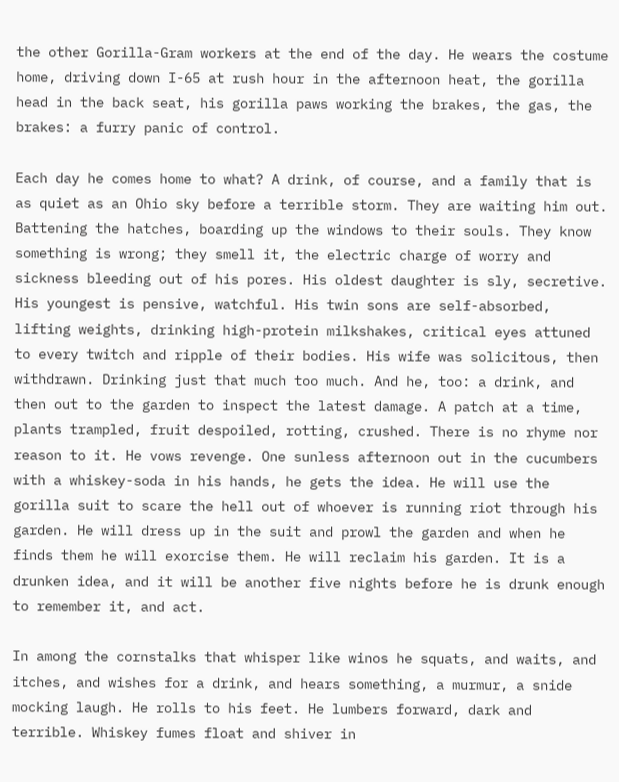the other Gorilla-Gram workers at the end of the day. He wears the costume home, driving down I-65 at rush hour in the afternoon heat, the gorilla head in the back seat, his gorilla paws working the brakes, the gas, the brakes: a furry panic of control.

Each day he comes home to what? A drink, of course, and a family that is as quiet as an Ohio sky before a terrible storm. They are waiting him out. Battening the hatches, boarding up the windows to their souls. They know something is wrong; they smell it, the electric charge of worry and sickness bleeding out of his pores. His oldest daughter is sly, secretive. His youngest is pensive, watchful. His twin sons are self-absorbed, lifting weights, drinking high-protein milkshakes, critical eyes attuned to every twitch and ripple of their bodies. His wife was solicitous, then withdrawn. Drinking just that much too much. And he, too: a drink, and then out to the garden to inspect the latest damage. A patch at a time, plants trampled, fruit despoiled, rotting, crushed. There is no rhyme nor reason to it. He vows revenge. One sunless afternoon out in the cucumbers with a whiskey-soda in his hands, he gets the idea. He will use the gorilla suit to scare the hell out of whoever is running riot through his garden. He will dress up in the suit and prowl the garden and when he finds them he will exorcise them. He will reclaim his garden. It is a drunken idea, and it will be another five nights before he is drunk enough to remember it, and act.

In among the cornstalks that whisper like winos he squats, and waits, and itches, and wishes for a drink, and hears something, a murmur, a snide mocking laugh. He rolls to his feet. He lumbers forward, dark and terrible. Whiskey fumes float and shiver in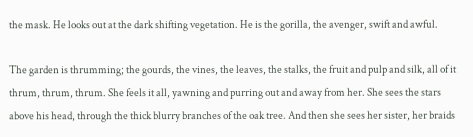the mask. He looks out at the dark shifting vegetation. He is the gorilla, the avenger, swift and awful.

The garden is thrumming; the gourds, the vines, the leaves, the stalks, the fruit and pulp and silk, all of it thrum, thrum, thrum. She feels it all, yawning and purring out and away from her. She sees the stars above his head, through the thick blurry branches of the oak tree. And then she sees her sister, her braids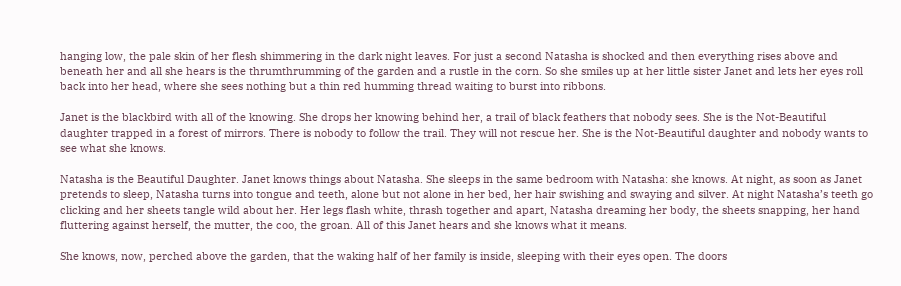hanging low, the pale skin of her flesh shimmering in the dark night leaves. For just a second Natasha is shocked and then everything rises above and beneath her and all she hears is the thrumthrumming of the garden and a rustle in the corn. So she smiles up at her little sister Janet and lets her eyes roll back into her head, where she sees nothing but a thin red humming thread waiting to burst into ribbons.

Janet is the blackbird with all of the knowing. She drops her knowing behind her, a trail of black feathers that nobody sees. She is the Not-Beautiful daughter trapped in a forest of mirrors. There is nobody to follow the trail. They will not rescue her. She is the Not-Beautiful daughter and nobody wants to see what she knows.

Natasha is the Beautiful Daughter. Janet knows things about Natasha. She sleeps in the same bedroom with Natasha: she knows. At night, as soon as Janet pretends to sleep, Natasha turns into tongue and teeth, alone but not alone in her bed, her hair swishing and swaying and silver. At night Natasha’s teeth go clicking and her sheets tangle wild about her. Her legs flash white, thrash together and apart, Natasha dreaming her body, the sheets snapping, her hand fluttering against herself, the mutter, the coo, the groan. All of this Janet hears and she knows what it means.

She knows, now, perched above the garden, that the waking half of her family is inside, sleeping with their eyes open. The doors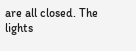are all closed. The lights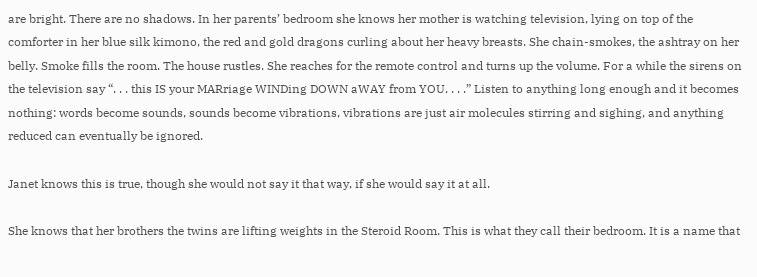are bright. There are no shadows. In her parents’ bedroom she knows her mother is watching television, lying on top of the comforter in her blue silk kimono, the red and gold dragons curling about her heavy breasts. She chain-smokes, the ashtray on her belly. Smoke fills the room. The house rustles. She reaches for the remote control and turns up the volume. For a while the sirens on the television say “. . . this IS your MARriage WINDing DOWN aWAY from YOU. . . .” Listen to anything long enough and it becomes nothing: words become sounds, sounds become vibrations, vibrations are just air molecules stirring and sighing, and anything reduced can eventually be ignored.

Janet knows this is true, though she would not say it that way, if she would say it at all.

She knows that her brothers the twins are lifting weights in the Steroid Room. This is what they call their bedroom. It is a name that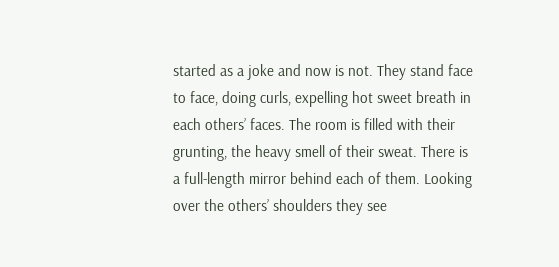started as a joke and now is not. They stand face to face, doing curls, expelling hot sweet breath in each others’ faces. The room is filled with their grunting, the heavy smell of their sweat. There is a full-length mirror behind each of them. Looking over the others’ shoulders they see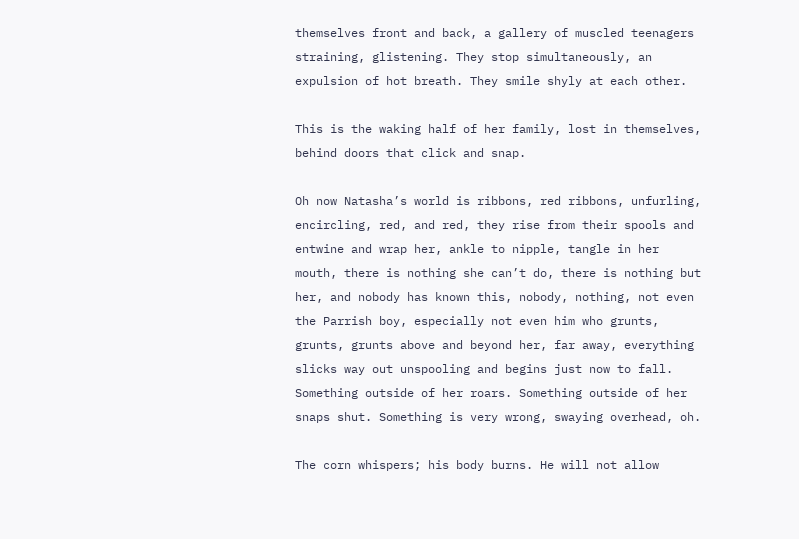themselves front and back, a gallery of muscled teenagers straining, glistening. They stop simultaneously, an expulsion of hot breath. They smile shyly at each other.

This is the waking half of her family, lost in themselves, behind doors that click and snap.

Oh now Natasha’s world is ribbons, red ribbons, unfurling, encircling, red, and red, they rise from their spools and entwine and wrap her, ankle to nipple, tangle in her mouth, there is nothing she can’t do, there is nothing but her, and nobody has known this, nobody, nothing, not even the Parrish boy, especially not even him who grunts, grunts, grunts above and beyond her, far away, everything slicks way out unspooling and begins just now to fall. Something outside of her roars. Something outside of her snaps shut. Something is very wrong, swaying overhead, oh.

The corn whispers; his body burns. He will not allow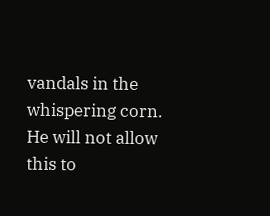vandals in the whispering corn. He will not allow this to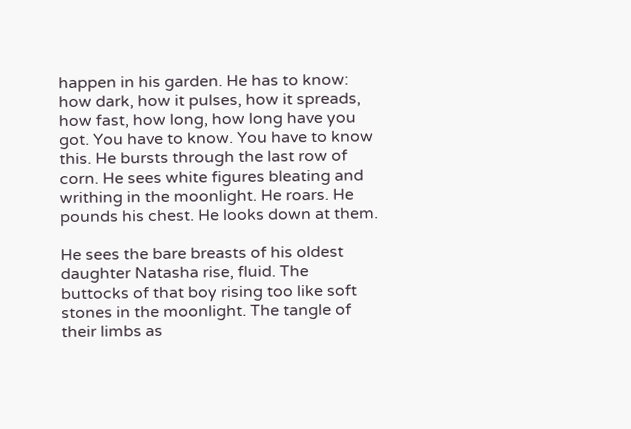happen in his garden. He has to know: how dark, how it pulses, how it spreads, how fast, how long, how long have you got. You have to know. You have to know this. He bursts through the last row of corn. He sees white figures bleating and writhing in the moonlight. He roars. He pounds his chest. He looks down at them.

He sees the bare breasts of his oldest daughter Natasha rise, fluid. The buttocks of that boy rising too like soft stones in the moonlight. The tangle of their limbs as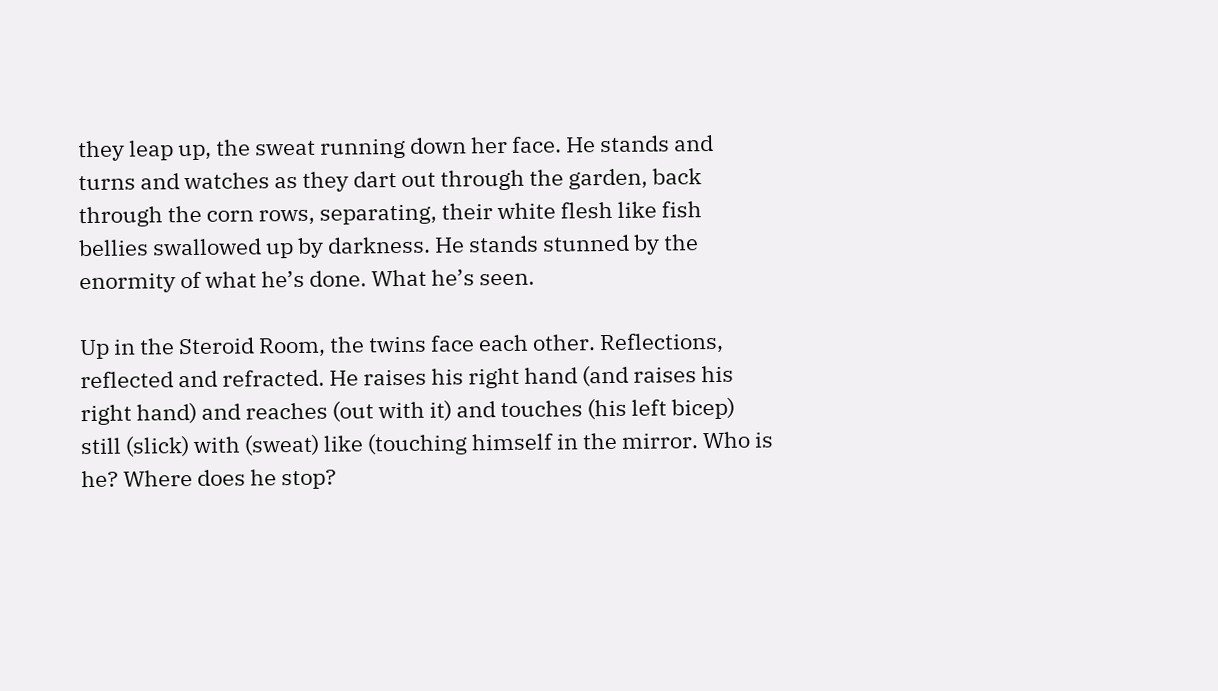they leap up, the sweat running down her face. He stands and turns and watches as they dart out through the garden, back through the corn rows, separating, their white flesh like fish bellies swallowed up by darkness. He stands stunned by the enormity of what he’s done. What he’s seen.

Up in the Steroid Room, the twins face each other. Reflections, reflected and refracted. He raises his right hand (and raises his right hand) and reaches (out with it) and touches (his left bicep) still (slick) with (sweat) like (touching himself in the mirror. Who is he? Where does he stop?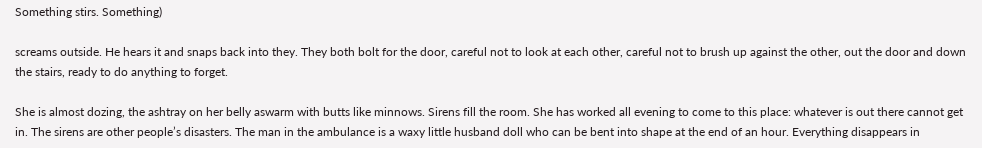Something stirs. Something)

screams outside. He hears it and snaps back into they. They both bolt for the door, careful not to look at each other, careful not to brush up against the other, out the door and down the stairs, ready to do anything to forget.

She is almost dozing, the ashtray on her belly aswarm with butts like minnows. Sirens fill the room. She has worked all evening to come to this place: whatever is out there cannot get in. The sirens are other people’s disasters. The man in the ambulance is a waxy little husband doll who can be bent into shape at the end of an hour. Everything disappears in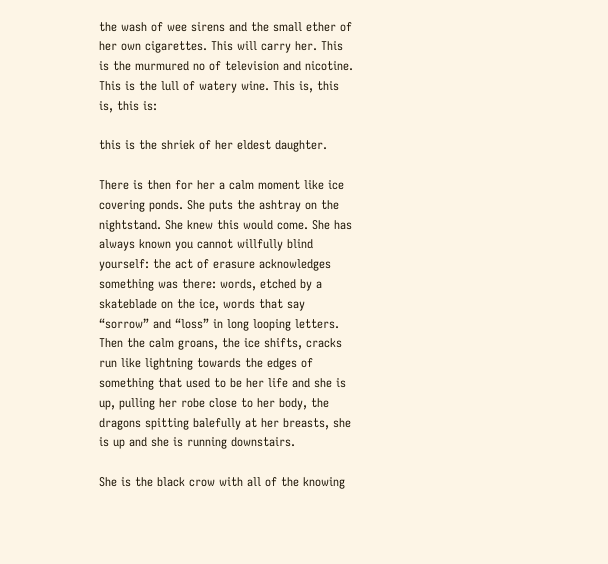the wash of wee sirens and the small ether of her own cigarettes. This will carry her. This is the murmured no of television and nicotine. This is the lull of watery wine. This is, this is, this is:

this is the shriek of her eldest daughter.

There is then for her a calm moment like ice covering ponds. She puts the ashtray on the nightstand. She knew this would come. She has always known you cannot willfully blind yourself: the act of erasure acknowledges something was there: words, etched by a skateblade on the ice, words that say “sorrow” and “loss” in long looping letters. Then the calm groans, the ice shifts, cracks run like lightning towards the edges of something that used to be her life and she is up, pulling her robe close to her body, the dragons spitting balefully at her breasts, she is up and she is running downstairs.

She is the black crow with all of the knowing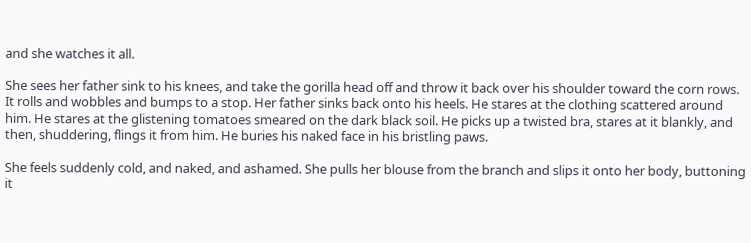and she watches it all.

She sees her father sink to his knees, and take the gorilla head off and throw it back over his shoulder toward the corn rows. It rolls and wobbles and bumps to a stop. Her father sinks back onto his heels. He stares at the clothing scattered around him. He stares at the glistening tomatoes smeared on the dark black soil. He picks up a twisted bra, stares at it blankly, and then, shuddering, flings it from him. He buries his naked face in his bristling paws.

She feels suddenly cold, and naked, and ashamed. She pulls her blouse from the branch and slips it onto her body, buttoning it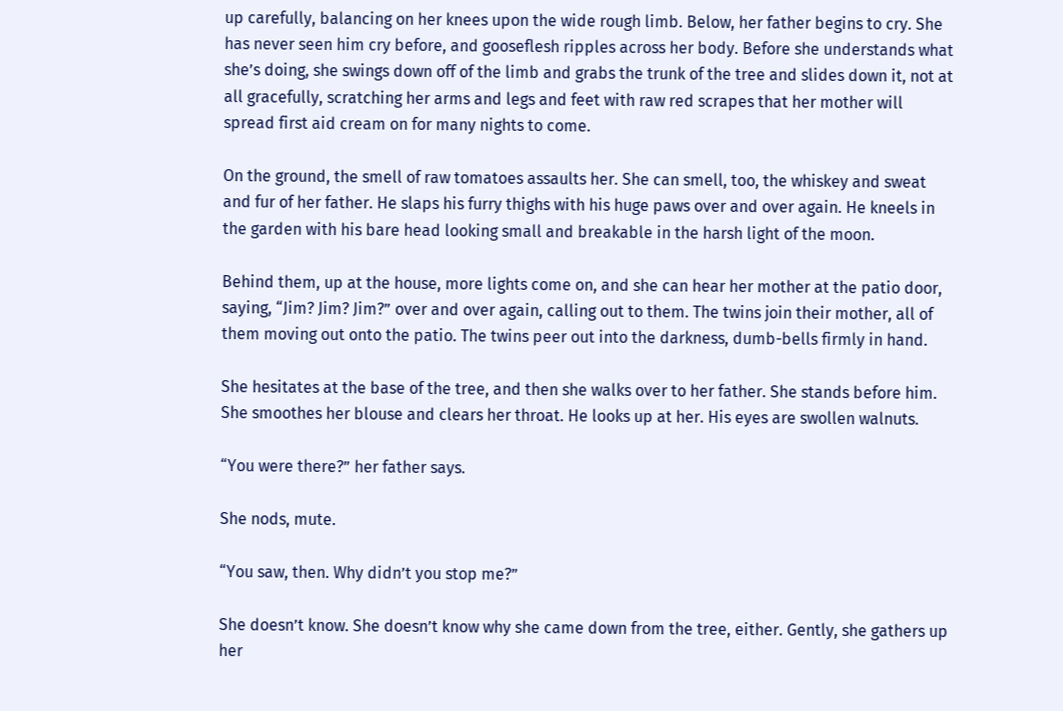up carefully, balancing on her knees upon the wide rough limb. Below, her father begins to cry. She has never seen him cry before, and gooseflesh ripples across her body. Before she understands what she’s doing, she swings down off of the limb and grabs the trunk of the tree and slides down it, not at all gracefully, scratching her arms and legs and feet with raw red scrapes that her mother will spread first aid cream on for many nights to come.

On the ground, the smell of raw tomatoes assaults her. She can smell, too, the whiskey and sweat and fur of her father. He slaps his furry thighs with his huge paws over and over again. He kneels in the garden with his bare head looking small and breakable in the harsh light of the moon.

Behind them, up at the house, more lights come on, and she can hear her mother at the patio door, saying, “Jim? Jim? Jim?” over and over again, calling out to them. The twins join their mother, all of them moving out onto the patio. The twins peer out into the darkness, dumb-bells firmly in hand.

She hesitates at the base of the tree, and then she walks over to her father. She stands before him. She smoothes her blouse and clears her throat. He looks up at her. His eyes are swollen walnuts.

“You were there?” her father says.

She nods, mute.

“You saw, then. Why didn’t you stop me?”

She doesn’t know. She doesn’t know why she came down from the tree, either. Gently, she gathers up her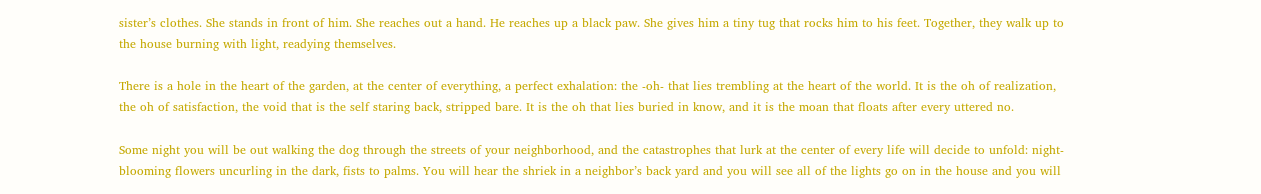sister’s clothes. She stands in front of him. She reaches out a hand. He reaches up a black paw. She gives him a tiny tug that rocks him to his feet. Together, they walk up to the house burning with light, readying themselves.

There is a hole in the heart of the garden, at the center of everything, a perfect exhalation: the -oh- that lies trembling at the heart of the world. It is the oh of realization, the oh of satisfaction, the void that is the self staring back, stripped bare. It is the oh that lies buried in know, and it is the moan that floats after every uttered no.

Some night you will be out walking the dog through the streets of your neighborhood, and the catastrophes that lurk at the center of every life will decide to unfold: night-blooming flowers uncurling in the dark, fists to palms. You will hear the shriek in a neighbor’s back yard and you will see all of the lights go on in the house and you will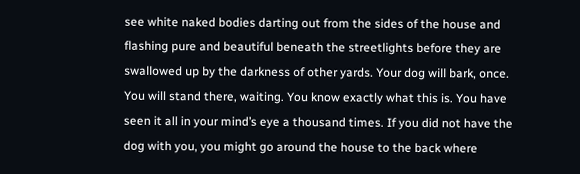see white naked bodies darting out from the sides of the house and flashing pure and beautiful beneath the streetlights before they are swallowed up by the darkness of other yards. Your dog will bark, once. You will stand there, waiting. You know exactly what this is. You have seen it all in your mind’s eye a thousand times. If you did not have the dog with you, you might go around the house to the back where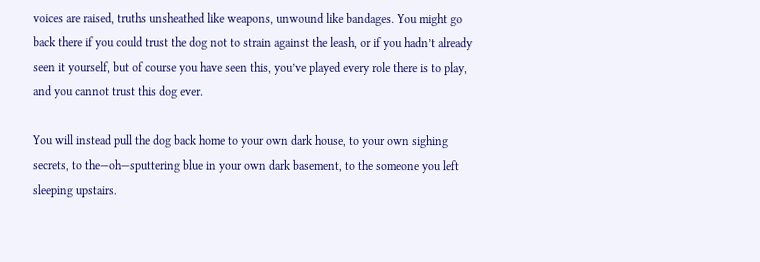voices are raised, truths unsheathed like weapons, unwound like bandages. You might go back there if you could trust the dog not to strain against the leash, or if you hadn’t already seen it yourself, but of course you have seen this, you’ve played every role there is to play, and you cannot trust this dog ever.

You will instead pull the dog back home to your own dark house, to your own sighing secrets, to the—oh—sputtering blue in your own dark basement, to the someone you left sleeping upstairs.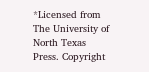*Licensed from The University of North Texas Press. Copyright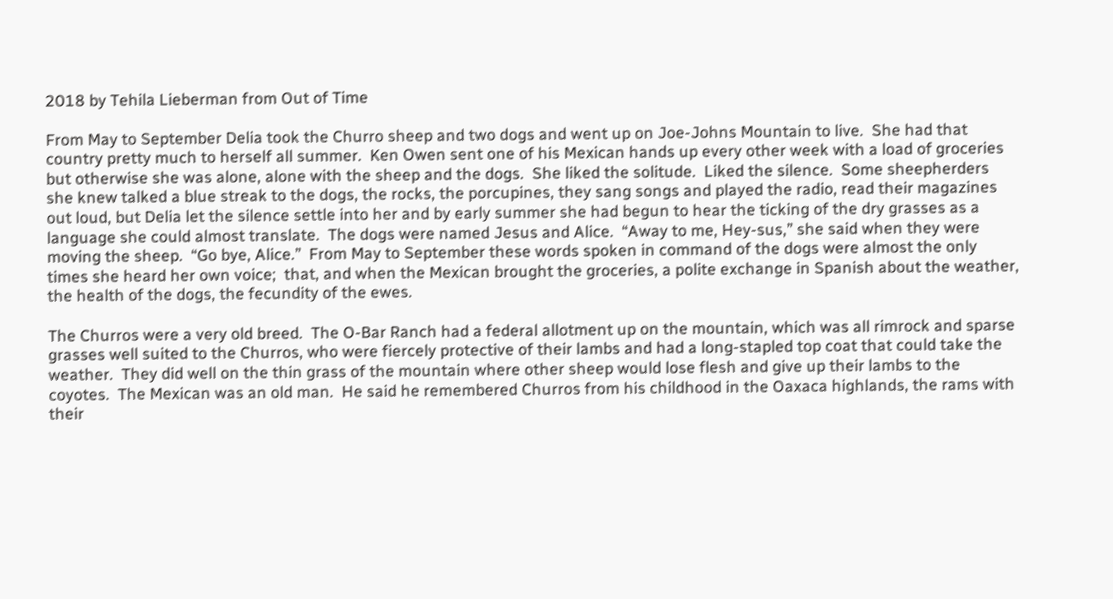2018 by Tehila Lieberman from Out of Time

From May to September Delia took the Churro sheep and two dogs and went up on Joe-Johns Mountain to live.  She had that country pretty much to herself all summer.  Ken Owen sent one of his Mexican hands up every other week with a load of groceries but otherwise she was alone, alone with the sheep and the dogs.  She liked the solitude.  Liked the silence.  Some sheepherders she knew talked a blue streak to the dogs, the rocks, the porcupines, they sang songs and played the radio, read their magazines out loud, but Delia let the silence settle into her and by early summer she had begun to hear the ticking of the dry grasses as a language she could almost translate.  The dogs were named Jesus and Alice.  “Away to me, Hey-sus,” she said when they were moving the sheep.  “Go bye, Alice.”  From May to September these words spoken in command of the dogs were almost the only times she heard her own voice;  that, and when the Mexican brought the groceries, a polite exchange in Spanish about the weather, the health of the dogs, the fecundity of the ewes.

The Churros were a very old breed.  The O-Bar Ranch had a federal allotment up on the mountain, which was all rimrock and sparse grasses well suited to the Churros, who were fiercely protective of their lambs and had a long-stapled top coat that could take the weather.  They did well on the thin grass of the mountain where other sheep would lose flesh and give up their lambs to the coyotes.  The Mexican was an old man.  He said he remembered Churros from his childhood in the Oaxaca highlands, the rams with their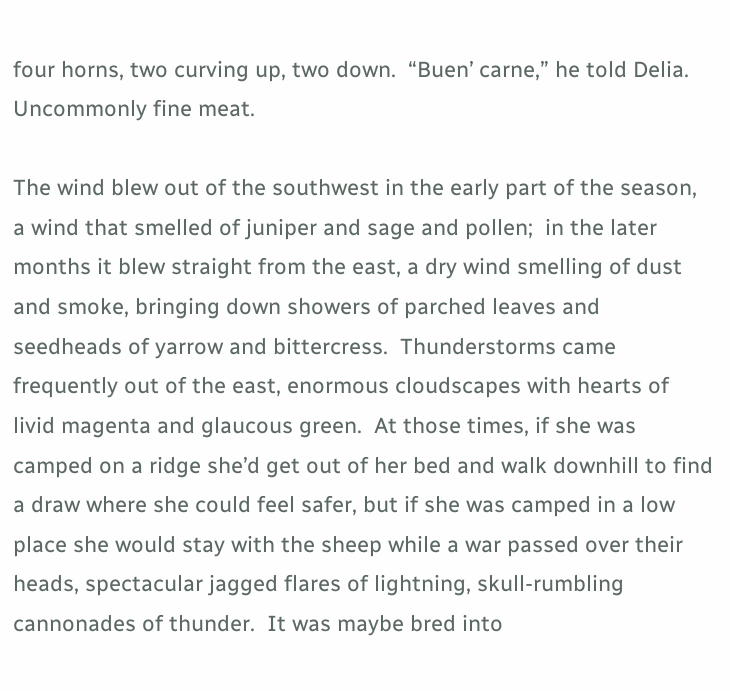four horns, two curving up, two down.  “Buen’ carne,” he told Delia.  Uncommonly fine meat.

The wind blew out of the southwest in the early part of the season, a wind that smelled of juniper and sage and pollen;  in the later months it blew straight from the east, a dry wind smelling of dust and smoke, bringing down showers of parched leaves and seedheads of yarrow and bittercress.  Thunderstorms came frequently out of the east, enormous cloudscapes with hearts of livid magenta and glaucous green.  At those times, if she was camped on a ridge she’d get out of her bed and walk downhill to find a draw where she could feel safer, but if she was camped in a low place she would stay with the sheep while a war passed over their heads, spectacular jagged flares of lightning, skull-rumbling cannonades of thunder.  It was maybe bred into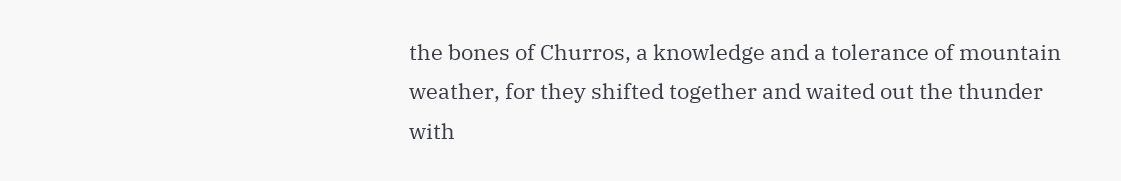the bones of Churros, a knowledge and a tolerance of mountain weather, for they shifted together and waited out the thunder with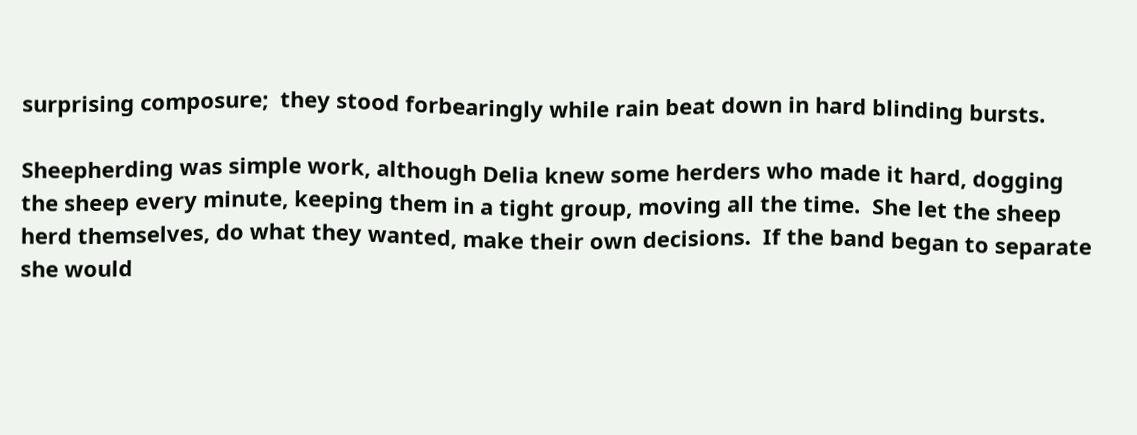surprising composure;  they stood forbearingly while rain beat down in hard blinding bursts.

Sheepherding was simple work, although Delia knew some herders who made it hard, dogging the sheep every minute, keeping them in a tight group, moving all the time.  She let the sheep herd themselves, do what they wanted, make their own decisions.  If the band began to separate she would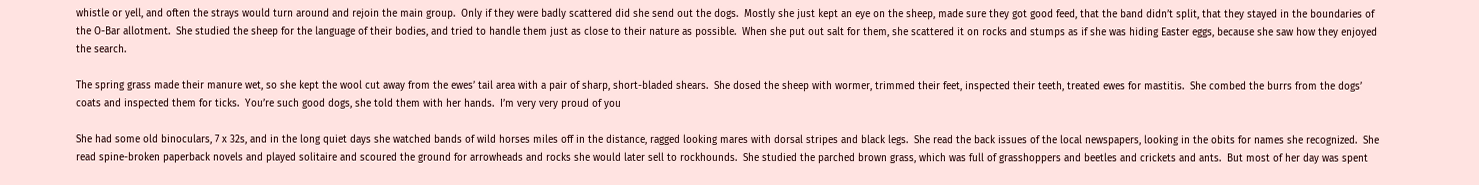whistle or yell, and often the strays would turn around and rejoin the main group.  Only if they were badly scattered did she send out the dogs.  Mostly she just kept an eye on the sheep, made sure they got good feed, that the band didn’t split, that they stayed in the boundaries of the O-Bar allotment.  She studied the sheep for the language of their bodies, and tried to handle them just as close to their nature as possible.  When she put out salt for them, she scattered it on rocks and stumps as if she was hiding Easter eggs, because she saw how they enjoyed the search.

The spring grass made their manure wet, so she kept the wool cut away from the ewes’ tail area with a pair of sharp, short-bladed shears.  She dosed the sheep with wormer, trimmed their feet, inspected their teeth, treated ewes for mastitis.  She combed the burrs from the dogs’ coats and inspected them for ticks.  You’re such good dogs, she told them with her hands.  I’m very very proud of you

She had some old binoculars, 7 x 32s, and in the long quiet days she watched bands of wild horses miles off in the distance, ragged looking mares with dorsal stripes and black legs.  She read the back issues of the local newspapers, looking in the obits for names she recognized.  She read spine-broken paperback novels and played solitaire and scoured the ground for arrowheads and rocks she would later sell to rockhounds.  She studied the parched brown grass, which was full of grasshoppers and beetles and crickets and ants.  But most of her day was spent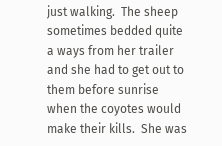just walking.  The sheep sometimes bedded quite a ways from her trailer and she had to get out to them before sunrise when the coyotes would make their kills.  She was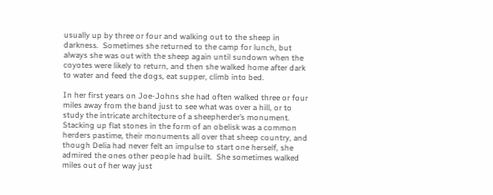usually up by three or four and walking out to the sheep in darkness.  Sometimes she returned to the camp for lunch, but always she was out with the sheep again until sundown when the coyotes were likely to return, and then she walked home after dark to water and feed the dogs, eat supper, climb into bed.

In her first years on Joe-Johns she had often walked three or four miles away from the band just to see what was over a hill, or to study the intricate architecture of a sheepherder’s monument.  Stacking up flat stones in the form of an obelisk was a common herders pastime, their monuments all over that sheep country, and though Delia had never felt an impulse to start one herself, she admired the ones other people had built.  She sometimes walked miles out of her way just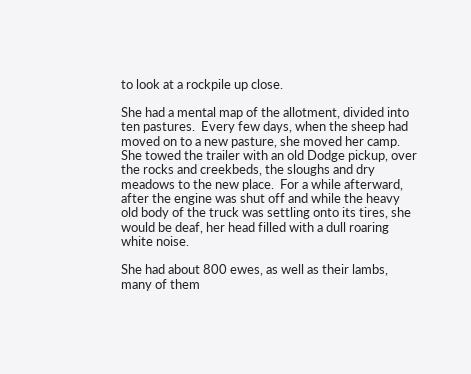to look at a rockpile up close.

She had a mental map of the allotment, divided into ten pastures.  Every few days, when the sheep had moved on to a new pasture, she moved her camp.  She towed the trailer with an old Dodge pickup, over the rocks and creekbeds, the sloughs and dry meadows to the new place.  For a while afterward, after the engine was shut off and while the heavy old body of the truck was settling onto its tires, she would be deaf, her head filled with a dull roaring white noise.

She had about 800 ewes, as well as their lambs, many of them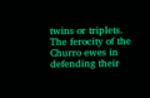twins or triplets.  The ferocity of the Churro ewes in defending their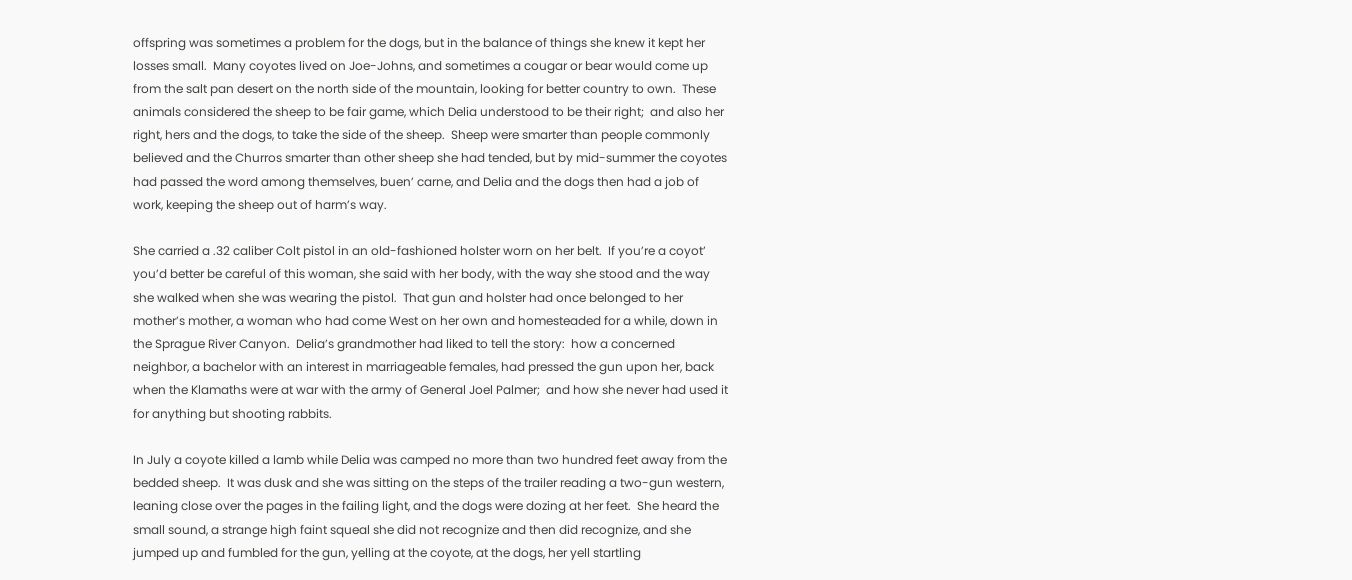offspring was sometimes a problem for the dogs, but in the balance of things she knew it kept her losses small.  Many coyotes lived on Joe-Johns, and sometimes a cougar or bear would come up from the salt pan desert on the north side of the mountain, looking for better country to own.  These animals considered the sheep to be fair game, which Delia understood to be their right;  and also her right, hers and the dogs, to take the side of the sheep.  Sheep were smarter than people commonly believed and the Churros smarter than other sheep she had tended, but by mid-summer the coyotes had passed the word among themselves, buen’ carne, and Delia and the dogs then had a job of work, keeping the sheep out of harm’s way.

She carried a .32 caliber Colt pistol in an old-fashioned holster worn on her belt.  If you’re a coyot’ you’d better be careful of this woman, she said with her body, with the way she stood and the way she walked when she was wearing the pistol.  That gun and holster had once belonged to her mother’s mother, a woman who had come West on her own and homesteaded for a while, down in the Sprague River Canyon.  Delia’s grandmother had liked to tell the story:  how a concerned neighbor, a bachelor with an interest in marriageable females, had pressed the gun upon her, back when the Klamaths were at war with the army of General Joel Palmer;  and how she never had used it for anything but shooting rabbits.

In July a coyote killed a lamb while Delia was camped no more than two hundred feet away from the bedded sheep.  It was dusk and she was sitting on the steps of the trailer reading a two-gun western, leaning close over the pages in the failing light, and the dogs were dozing at her feet.  She heard the small sound, a strange high faint squeal she did not recognize and then did recognize, and she jumped up and fumbled for the gun, yelling at the coyote, at the dogs, her yell startling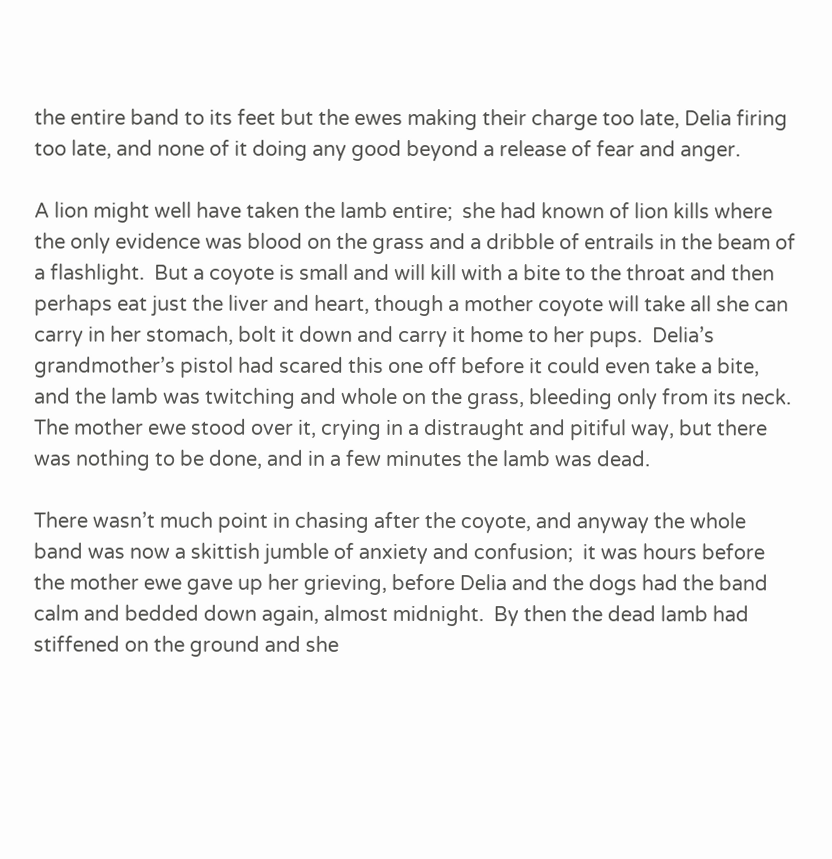the entire band to its feet but the ewes making their charge too late, Delia firing too late, and none of it doing any good beyond a release of fear and anger.

A lion might well have taken the lamb entire;  she had known of lion kills where the only evidence was blood on the grass and a dribble of entrails in the beam of a flashlight.  But a coyote is small and will kill with a bite to the throat and then perhaps eat just the liver and heart, though a mother coyote will take all she can carry in her stomach, bolt it down and carry it home to her pups.  Delia’s grandmother’s pistol had scared this one off before it could even take a bite, and the lamb was twitching and whole on the grass, bleeding only from its neck.  The mother ewe stood over it, crying in a distraught and pitiful way, but there was nothing to be done, and in a few minutes the lamb was dead.

There wasn’t much point in chasing after the coyote, and anyway the whole band was now a skittish jumble of anxiety and confusion;  it was hours before the mother ewe gave up her grieving, before Delia and the dogs had the band calm and bedded down again, almost midnight.  By then the dead lamb had stiffened on the ground and she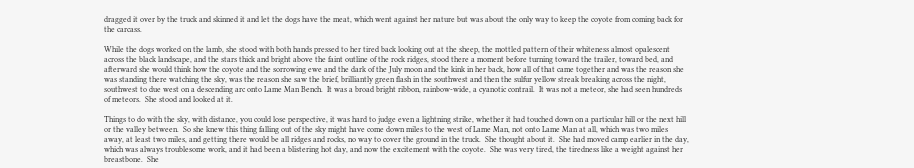dragged it over by the truck and skinned it and let the dogs have the meat, which went against her nature but was about the only way to keep the coyote from coming back for the carcass.

While the dogs worked on the lamb, she stood with both hands pressed to her tired back looking out at the sheep, the mottled pattern of their whiteness almost opalescent across the black landscape, and the stars thick and bright above the faint outline of the rock ridges, stood there a moment before turning toward the trailer, toward bed, and afterward she would think how the coyote and the sorrowing ewe and the dark of the July moon and the kink in her back, how all of that came together and was the reason she was standing there watching the sky, was the reason she saw the brief, brilliantly green flash in the southwest and then the sulfur yellow streak breaking across the night, southwest to due west on a descending arc onto Lame Man Bench.  It was a broad bright ribbon, rainbow-wide, a cyanotic contrail.  It was not a meteor, she had seen hundreds of meteors.  She stood and looked at it.

Things to do with the sky, with distance, you could lose perspective, it was hard to judge even a lightning strike, whether it had touched down on a particular hill or the next hill or the valley between.  So she knew this thing falling out of the sky might have come down miles to the west of Lame Man, not onto Lame Man at all, which was two miles away, at least two miles, and getting there would be all ridges and rocks, no way to cover the ground in the truck.  She thought about it.  She had moved camp earlier in the day, which was always troublesome work, and it had been a blistering hot day, and now the excitement with the coyote.  She was very tired, the tiredness like a weight against her breastbone.  She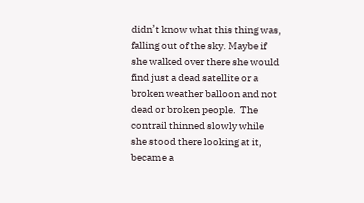didn’t know what this thing was, falling out of the sky. Maybe if she walked over there she would find just a dead satellite or a broken weather balloon and not dead or broken people.  The contrail thinned slowly while she stood there looking at it, became a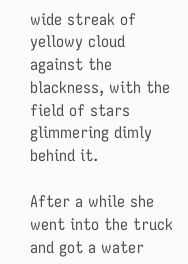wide streak of yellowy cloud against the blackness, with the field of stars glimmering dimly behind it.

After a while she went into the truck and got a water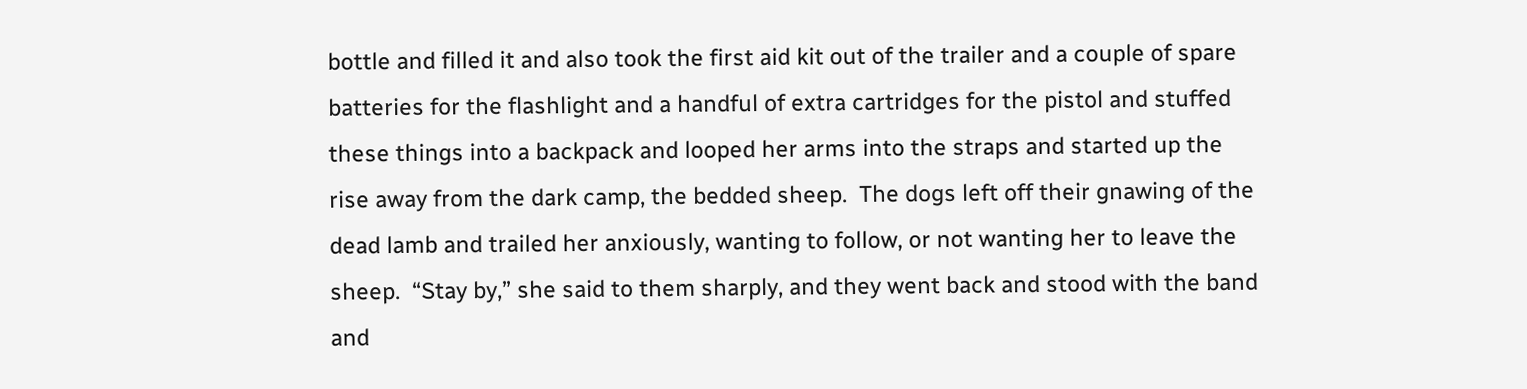bottle and filled it and also took the first aid kit out of the trailer and a couple of spare batteries for the flashlight and a handful of extra cartridges for the pistol and stuffed these things into a backpack and looped her arms into the straps and started up the rise away from the dark camp, the bedded sheep.  The dogs left off their gnawing of the dead lamb and trailed her anxiously, wanting to follow, or not wanting her to leave the sheep.  “Stay by,” she said to them sharply, and they went back and stood with the band and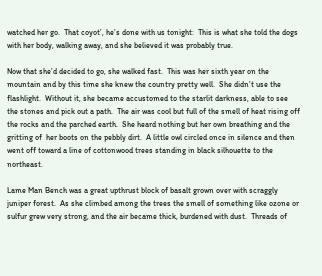watched her go.  That coyot’, he’s done with us tonight:  This is what she told the dogs with her body, walking away, and she believed it was probably true.

Now that she’d decided to go, she walked fast.  This was her sixth year on the mountain and by this time she knew the country pretty well.  She didn’t use the flashlight.  Without it, she became accustomed to the starlit darkness, able to see the stones and pick out a path.  The air was cool but full of the smell of heat rising off the rocks and the parched earth.  She heard nothing but her own breathing and the gritting of  her boots on the pebbly dirt.  A little owl circled once in silence and then went off toward a line of cottonwood trees standing in black silhouette to the northeast.

Lame Man Bench was a great upthrust block of basalt grown over with scraggly juniper forest.  As she climbed among the trees the smell of something like ozone or sulfur grew very strong, and the air became thick, burdened with dust.  Threads of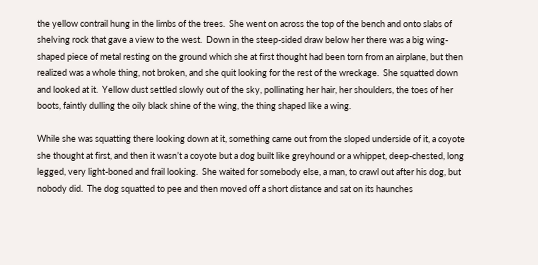the yellow contrail hung in the limbs of the trees.  She went on across the top of the bench and onto slabs of shelving rock that gave a view to the west.  Down in the steep-sided draw below her there was a big wing-shaped piece of metal resting on the ground which she at first thought had been torn from an airplane, but then realized was a whole thing, not broken, and she quit looking for the rest of the wreckage.  She squatted down and looked at it.  Yellow dust settled slowly out of the sky, pollinating her hair, her shoulders, the toes of her boots, faintly dulling the oily black shine of the wing, the thing shaped like a wing.

While she was squatting there looking down at it, something came out from the sloped underside of it, a coyote she thought at first, and then it wasn’t a coyote but a dog built like greyhound or a whippet, deep-chested, long legged, very light-boned and frail looking.  She waited for somebody else, a man, to crawl out after his dog, but nobody did.  The dog squatted to pee and then moved off a short distance and sat on its haunches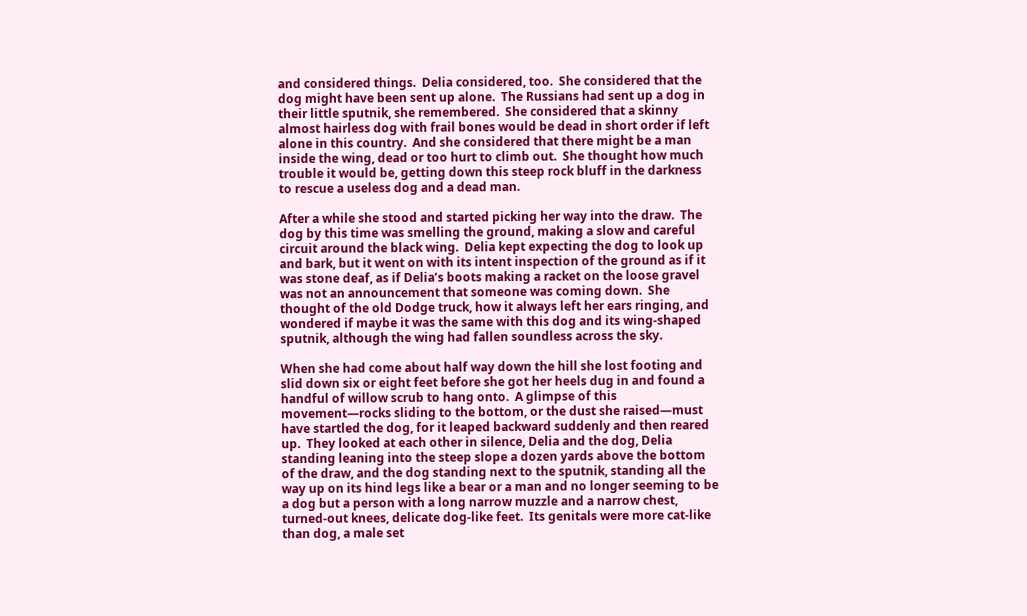and considered things.  Delia considered, too.  She considered that the dog might have been sent up alone.  The Russians had sent up a dog in their little sputnik, she remembered.  She considered that a skinny almost hairless dog with frail bones would be dead in short order if left alone in this country.  And she considered that there might be a man inside the wing, dead or too hurt to climb out.  She thought how much trouble it would be, getting down this steep rock bluff in the darkness to rescue a useless dog and a dead man.

After a while she stood and started picking her way into the draw.  The dog by this time was smelling the ground, making a slow and careful circuit around the black wing.  Delia kept expecting the dog to look up and bark, but it went on with its intent inspection of the ground as if it was stone deaf, as if Delia’s boots making a racket on the loose gravel was not an announcement that someone was coming down.  She thought of the old Dodge truck, how it always left her ears ringing, and wondered if maybe it was the same with this dog and its wing-shaped sputnik, although the wing had fallen soundless across the sky.

When she had come about half way down the hill she lost footing and slid down six or eight feet before she got her heels dug in and found a handful of willow scrub to hang onto.  A glimpse of this movement—rocks sliding to the bottom, or the dust she raised—must have startled the dog, for it leaped backward suddenly and then reared up.  They looked at each other in silence, Delia and the dog, Delia standing leaning into the steep slope a dozen yards above the bottom of the draw, and the dog standing next to the sputnik, standing all the way up on its hind legs like a bear or a man and no longer seeming to be a dog but a person with a long narrow muzzle and a narrow chest, turned-out knees, delicate dog-like feet.  Its genitals were more cat-like than dog, a male set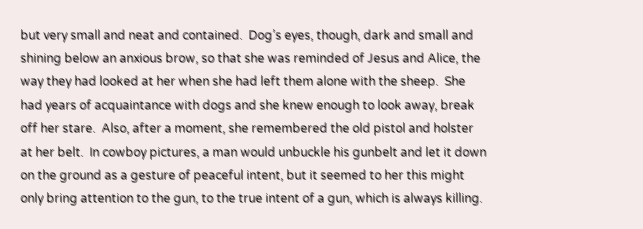but very small and neat and contained.  Dog’s eyes, though, dark and small and shining below an anxious brow, so that she was reminded of Jesus and Alice, the way they had looked at her when she had left them alone with the sheep.  She had years of acquaintance with dogs and she knew enough to look away, break off her stare.  Also, after a moment, she remembered the old pistol and holster at her belt.  In cowboy pictures, a man would unbuckle his gunbelt and let it down on the ground as a gesture of peaceful intent, but it seemed to her this might only bring attention to the gun, to the true intent of a gun, which is always killing.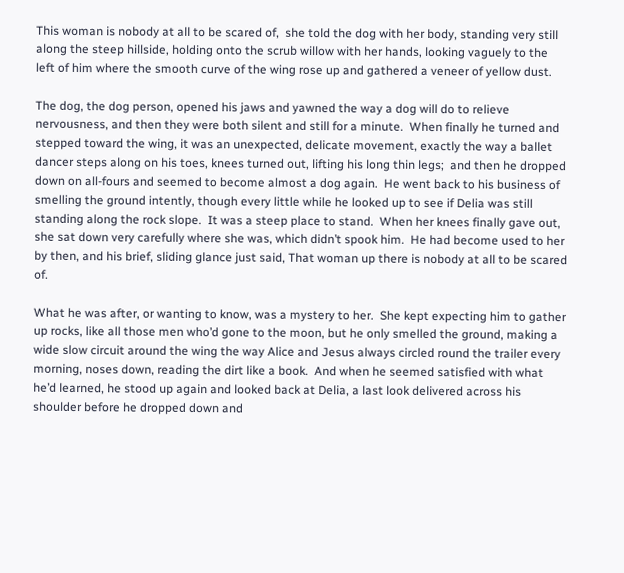This woman is nobody at all to be scared of,  she told the dog with her body, standing very still along the steep hillside, holding onto the scrub willow with her hands, looking vaguely to the left of him where the smooth curve of the wing rose up and gathered a veneer of yellow dust.

The dog, the dog person, opened his jaws and yawned the way a dog will do to relieve nervousness, and then they were both silent and still for a minute.  When finally he turned and stepped toward the wing, it was an unexpected, delicate movement, exactly the way a ballet dancer steps along on his toes, knees turned out, lifting his long thin legs;  and then he dropped down on all-fours and seemed to become almost a dog again.  He went back to his business of smelling the ground intently, though every little while he looked up to see if Delia was still standing along the rock slope.  It was a steep place to stand.  When her knees finally gave out, she sat down very carefully where she was, which didn’t spook him.  He had become used to her by then, and his brief, sliding glance just said, That woman up there is nobody at all to be scared of.

What he was after, or wanting to know, was a mystery to her.  She kept expecting him to gather up rocks, like all those men who’d gone to the moon, but he only smelled the ground, making a wide slow circuit around the wing the way Alice and Jesus always circled round the trailer every morning, noses down, reading the dirt like a book.  And when he seemed satisfied with what he’d learned, he stood up again and looked back at Delia, a last look delivered across his shoulder before he dropped down and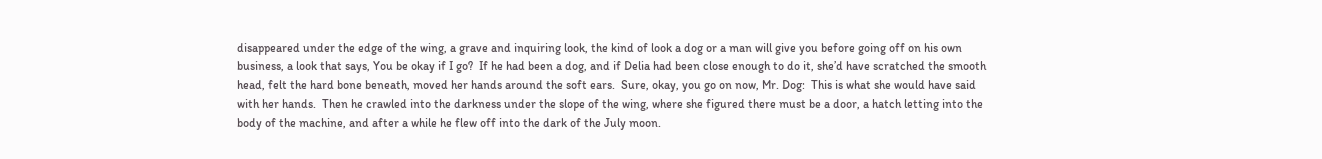disappeared under the edge of the wing, a grave and inquiring look, the kind of look a dog or a man will give you before going off on his own business, a look that says, You be okay if I go?  If he had been a dog, and if Delia had been close enough to do it, she’d have scratched the smooth head, felt the hard bone beneath, moved her hands around the soft ears.  Sure, okay, you go on now, Mr. Dog:  This is what she would have said with her hands.  Then he crawled into the darkness under the slope of the wing, where she figured there must be a door, a hatch letting into the body of the machine, and after a while he flew off into the dark of the July moon.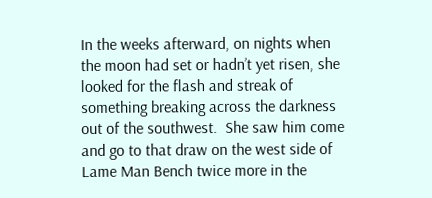In the weeks afterward, on nights when the moon had set or hadn’t yet risen, she looked for the flash and streak of something breaking across the darkness out of the southwest.  She saw him come and go to that draw on the west side of Lame Man Bench twice more in the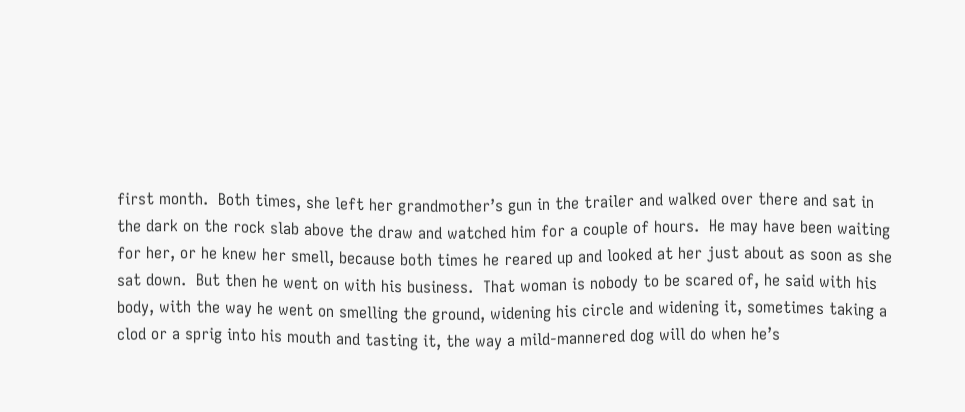first month.  Both times, she left her grandmother’s gun in the trailer and walked over there and sat in the dark on the rock slab above the draw and watched him for a couple of hours.  He may have been waiting for her, or he knew her smell, because both times he reared up and looked at her just about as soon as she sat down.  But then he went on with his business.  That woman is nobody to be scared of, he said with his body, with the way he went on smelling the ground, widening his circle and widening it, sometimes taking a clod or a sprig into his mouth and tasting it, the way a mild-mannered dog will do when he’s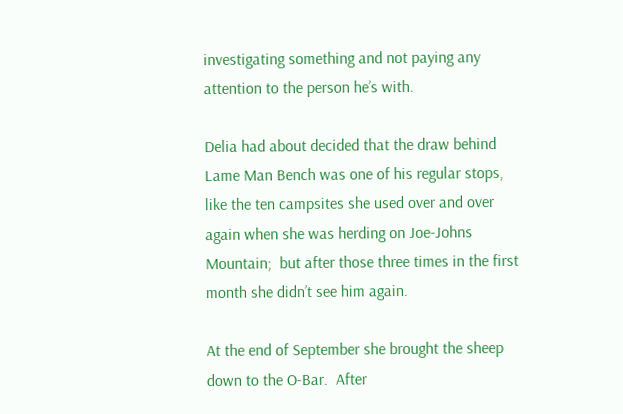investigating something and not paying any attention to the person he’s with.

Delia had about decided that the draw behind Lame Man Bench was one of his regular stops, like the ten campsites she used over and over again when she was herding on Joe-Johns Mountain;  but after those three times in the first month she didn’t see him again.

At the end of September she brought the sheep down to the O-Bar.  After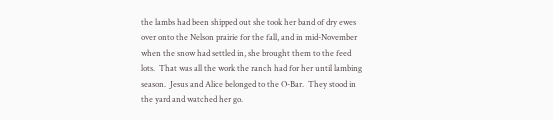the lambs had been shipped out she took her band of dry ewes over onto the Nelson prairie for the fall, and in mid-November when the snow had settled in, she brought them to the feed lots.  That was all the work the ranch had for her until lambing season.  Jesus and Alice belonged to the O-Bar.  They stood in the yard and watched her go.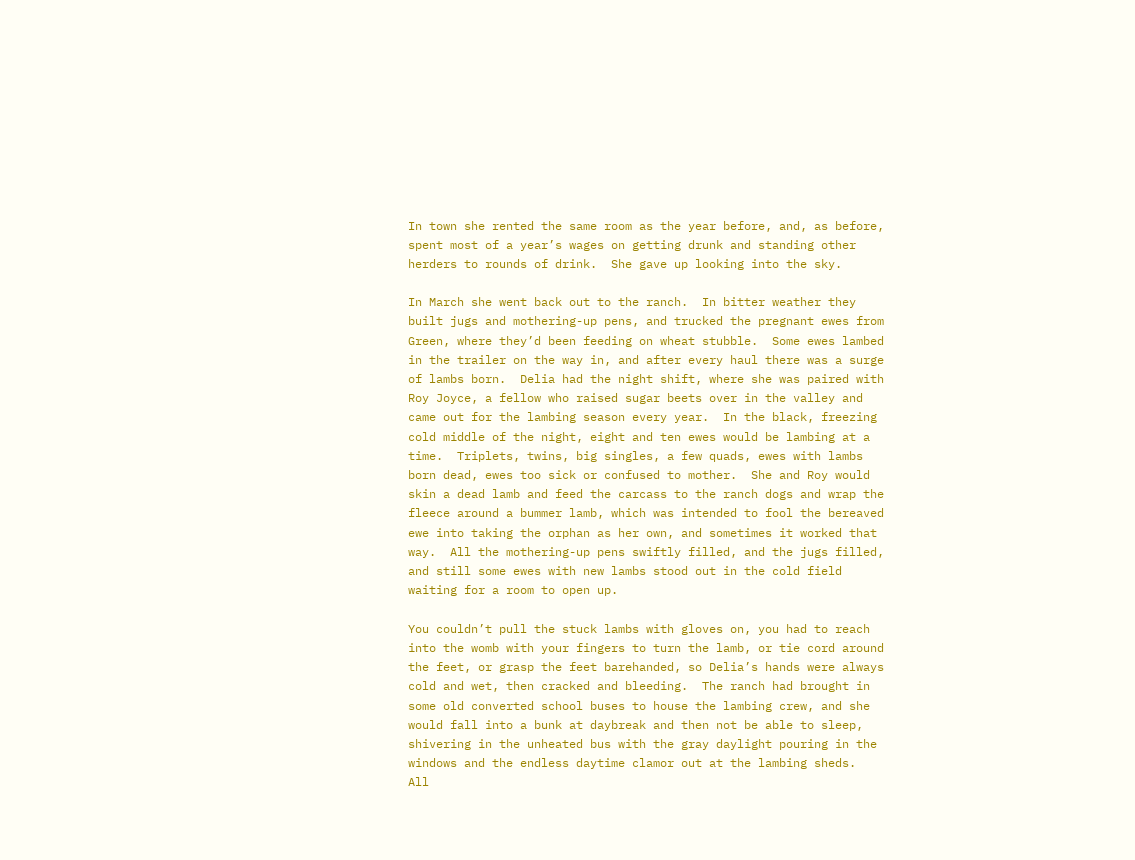In town she rented the same room as the year before, and, as before, spent most of a year’s wages on getting drunk and standing other herders to rounds of drink.  She gave up looking into the sky.

In March she went back out to the ranch.  In bitter weather they built jugs and mothering-up pens, and trucked the pregnant ewes from Green, where they’d been feeding on wheat stubble.  Some ewes lambed in the trailer on the way in, and after every haul there was a surge of lambs born.  Delia had the night shift, where she was paired with Roy Joyce, a fellow who raised sugar beets over in the valley and came out for the lambing season every year.  In the black, freezing cold middle of the night, eight and ten ewes would be lambing at a time.  Triplets, twins, big singles, a few quads, ewes with lambs born dead, ewes too sick or confused to mother.  She and Roy would skin a dead lamb and feed the carcass to the ranch dogs and wrap the fleece around a bummer lamb, which was intended to fool the bereaved ewe into taking the orphan as her own, and sometimes it worked that way.  All the mothering-up pens swiftly filled, and the jugs filled, and still some ewes with new lambs stood out in the cold field waiting for a room to open up.

You couldn’t pull the stuck lambs with gloves on, you had to reach into the womb with your fingers to turn the lamb, or tie cord around the feet, or grasp the feet barehanded, so Delia’s hands were always cold and wet, then cracked and bleeding.  The ranch had brought in some old converted school buses to house the lambing crew, and she would fall into a bunk at daybreak and then not be able to sleep, shivering in the unheated bus with the gray daylight pouring in the windows and the endless daytime clamor out at the lambing sheds.  All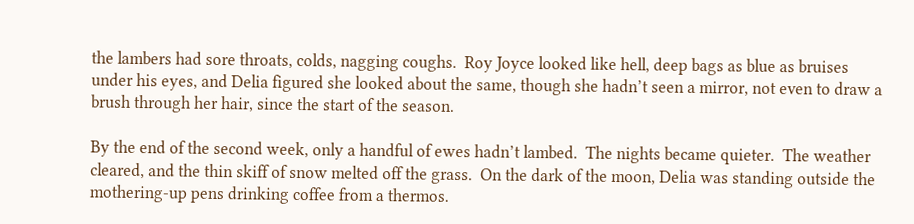the lambers had sore throats, colds, nagging coughs.  Roy Joyce looked like hell, deep bags as blue as bruises under his eyes, and Delia figured she looked about the same, though she hadn’t seen a mirror, not even to draw a brush through her hair, since the start of the season.

By the end of the second week, only a handful of ewes hadn’t lambed.  The nights became quieter.  The weather cleared, and the thin skiff of snow melted off the grass.  On the dark of the moon, Delia was standing outside the mothering-up pens drinking coffee from a thermos.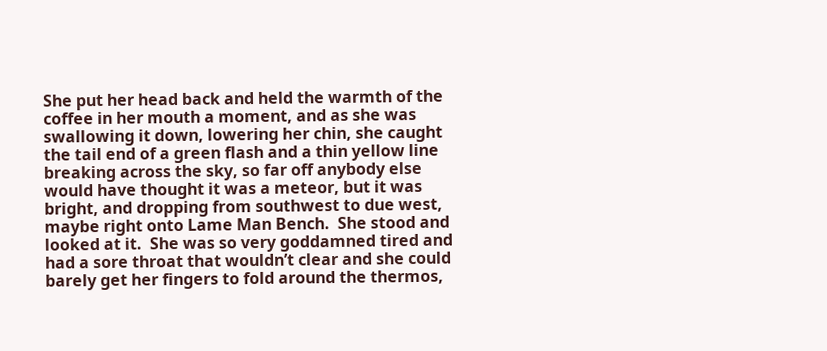She put her head back and held the warmth of the coffee in her mouth a moment, and as she was swallowing it down, lowering her chin, she caught the tail end of a green flash and a thin yellow line breaking across the sky, so far off anybody else would have thought it was a meteor, but it was bright, and dropping from southwest to due west, maybe right onto Lame Man Bench.  She stood and looked at it.  She was so very goddamned tired and had a sore throat that wouldn’t clear and she could barely get her fingers to fold around the thermos,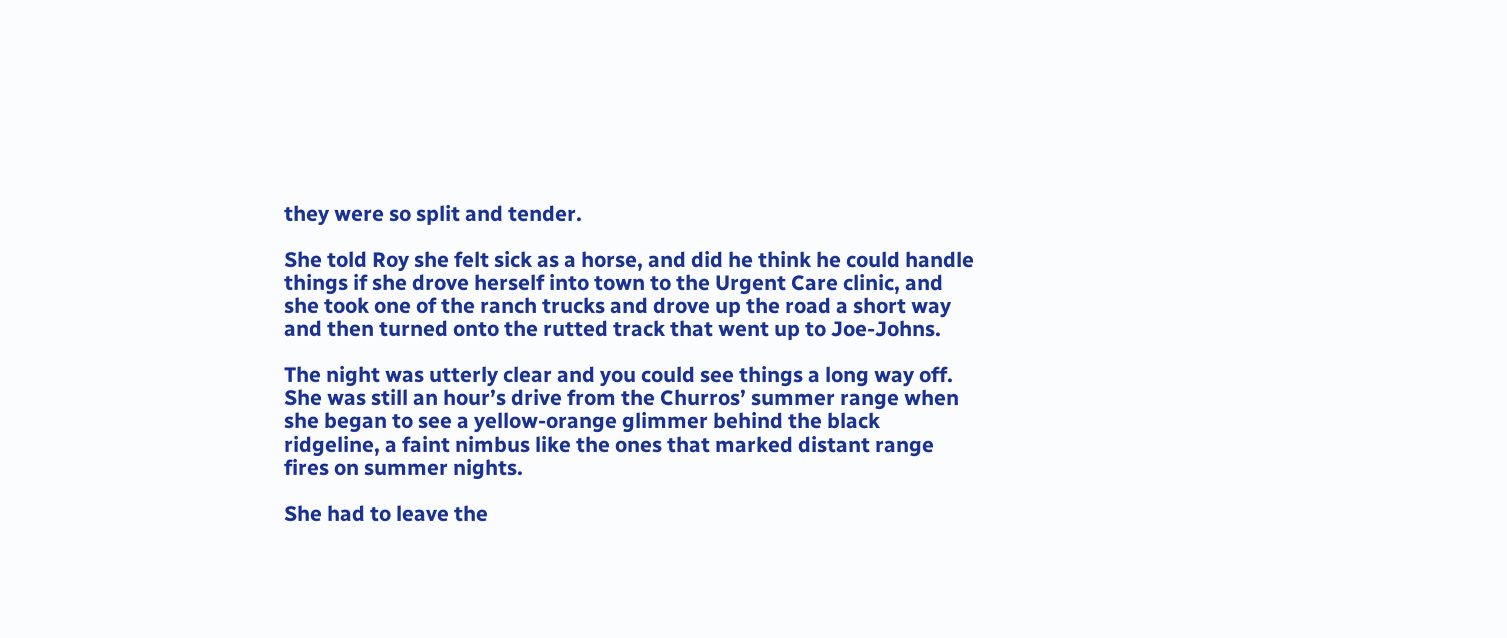they were so split and tender.

She told Roy she felt sick as a horse, and did he think he could handle things if she drove herself into town to the Urgent Care clinic, and she took one of the ranch trucks and drove up the road a short way and then turned onto the rutted track that went up to Joe-Johns.

The night was utterly clear and you could see things a long way off.  She was still an hour’s drive from the Churros’ summer range when she began to see a yellow-orange glimmer behind the black ridgeline, a faint nimbus like the ones that marked distant range fires on summer nights.

She had to leave the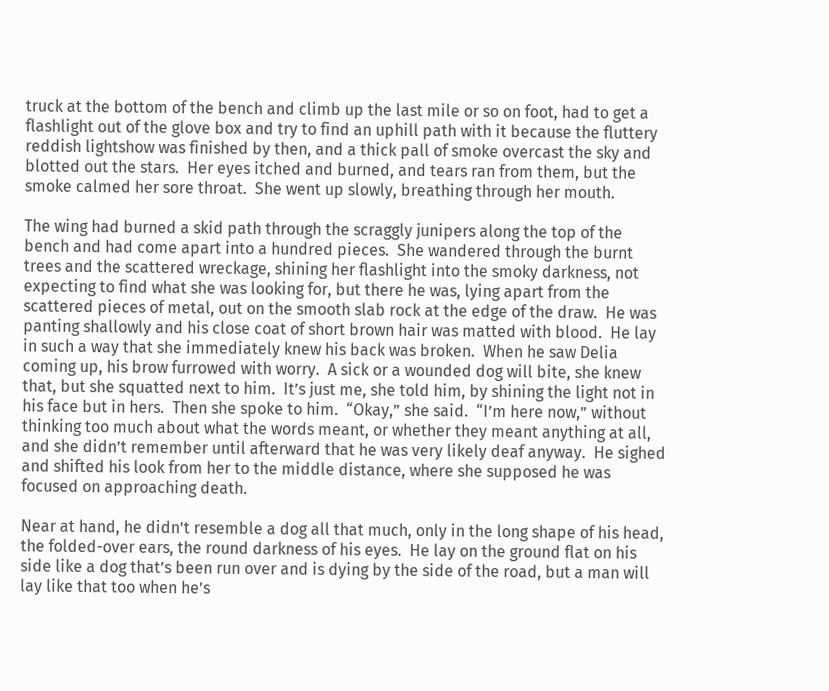truck at the bottom of the bench and climb up the last mile or so on foot, had to get a flashlight out of the glove box and try to find an uphill path with it because the fluttery reddish lightshow was finished by then, and a thick pall of smoke overcast the sky and blotted out the stars.  Her eyes itched and burned, and tears ran from them, but the smoke calmed her sore throat.  She went up slowly, breathing through her mouth.

The wing had burned a skid path through the scraggly junipers along the top of the bench and had come apart into a hundred pieces.  She wandered through the burnt trees and the scattered wreckage, shining her flashlight into the smoky darkness, not expecting to find what she was looking for, but there he was, lying apart from the scattered pieces of metal, out on the smooth slab rock at the edge of the draw.  He was panting shallowly and his close coat of short brown hair was matted with blood.  He lay in such a way that she immediately knew his back was broken.  When he saw Delia coming up, his brow furrowed with worry.  A sick or a wounded dog will bite, she knew that, but she squatted next to him.  It’s just me, she told him, by shining the light not in his face but in hers.  Then she spoke to him.  “Okay,” she said.  “I’m here now,” without thinking too much about what the words meant, or whether they meant anything at all, and she didn’t remember until afterward that he was very likely deaf anyway.  He sighed and shifted his look from her to the middle distance, where she supposed he was focused on approaching death.

Near at hand, he didn’t resemble a dog all that much, only in the long shape of his head, the folded-over ears, the round darkness of his eyes.  He lay on the ground flat on his side like a dog that’s been run over and is dying by the side of the road, but a man will lay like that too when he’s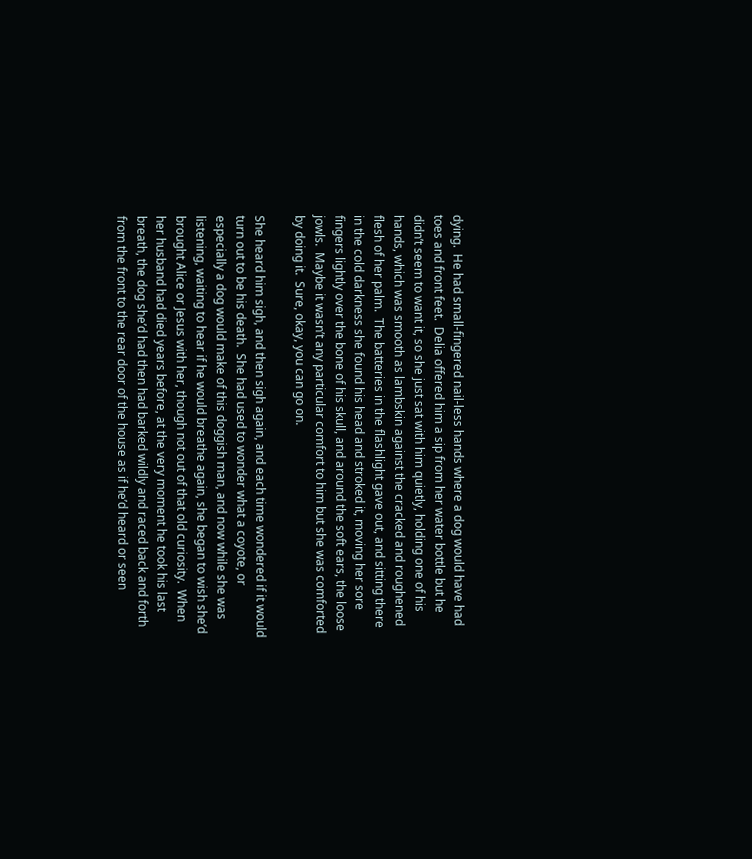dying.  He had small-fingered nail-less hands where a dog would have had toes and front feet.  Delia offered him a sip from her water bottle but he didn’t seem to want it, so she just sat with him quietly, holding one of his hands, which was smooth as lambskin against the cracked and roughened flesh of her palm.  The batteries in the flashlight gave out, and sitting there in the cold darkness she found his head and stroked it, moving her sore fingers lightly over the bone of his skull, and around the soft ears, the loose jowls.  Maybe it wasn’t any particular comfort to him but she was comforted by doing it.  Sure, okay, you can go on.

She heard him sigh, and then sigh again, and each time wondered if it would turn out to be his death.  She had used to wonder what a coyote, or especially a dog would make of this doggish man, and now while she was listening, waiting to hear if he would breathe again, she began to wish she’d brought Alice or Jesus with her, though not out of that old curiosity.  When her husband had died years before, at the very moment he took his last breath, the dog she’d had then had barked wildly and raced back and forth from the front to the rear door of the house as if he’d heard or seen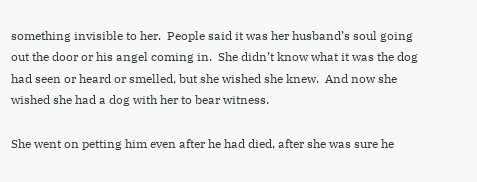something invisible to her.  People said it was her husband’s soul going out the door or his angel coming in.  She didn’t know what it was the dog had seen or heard or smelled, but she wished she knew.  And now she wished she had a dog with her to bear witness.

She went on petting him even after he had died, after she was sure he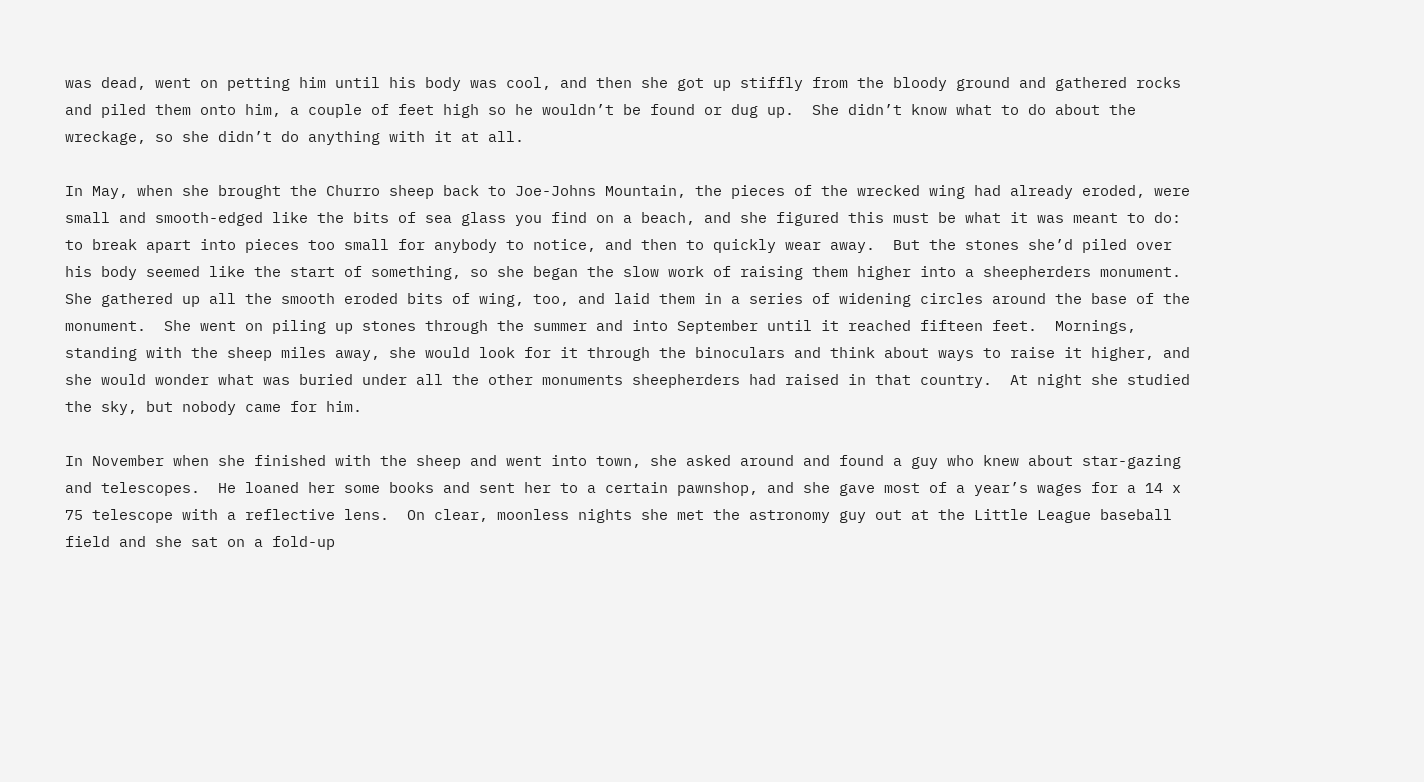was dead, went on petting him until his body was cool, and then she got up stiffly from the bloody ground and gathered rocks and piled them onto him, a couple of feet high so he wouldn’t be found or dug up.  She didn’t know what to do about the wreckage, so she didn’t do anything with it at all.

In May, when she brought the Churro sheep back to Joe-Johns Mountain, the pieces of the wrecked wing had already eroded, were small and smooth-edged like the bits of sea glass you find on a beach, and she figured this must be what it was meant to do:  to break apart into pieces too small for anybody to notice, and then to quickly wear away.  But the stones she’d piled over his body seemed like the start of something, so she began the slow work of raising them higher into a sheepherders monument.  She gathered up all the smooth eroded bits of wing, too, and laid them in a series of widening circles around the base of the monument.  She went on piling up stones through the summer and into September until it reached fifteen feet.  Mornings, standing with the sheep miles away, she would look for it through the binoculars and think about ways to raise it higher, and she would wonder what was buried under all the other monuments sheepherders had raised in that country.  At night she studied the sky, but nobody came for him.

In November when she finished with the sheep and went into town, she asked around and found a guy who knew about star-gazing and telescopes.  He loaned her some books and sent her to a certain pawnshop, and she gave most of a year’s wages for a 14 x 75 telescope with a reflective lens.  On clear, moonless nights she met the astronomy guy out at the Little League baseball field and she sat on a fold-up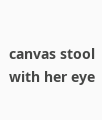canvas stool with her eye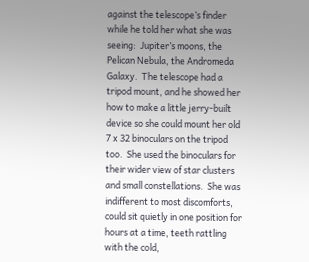against the telescope’s finder while he told her what she was seeing:  Jupiter’s moons, the Pelican Nebula, the Andromeda Galaxy.  The telescope had a tripod mount, and he showed her how to make a little jerry-built device so she could mount her old 7 x 32 binoculars on the tripod too.  She used the binoculars for their wider view of star clusters and small constellations.  She was indifferent to most discomforts, could sit quietly in one position for hours at a time, teeth rattling with the cold,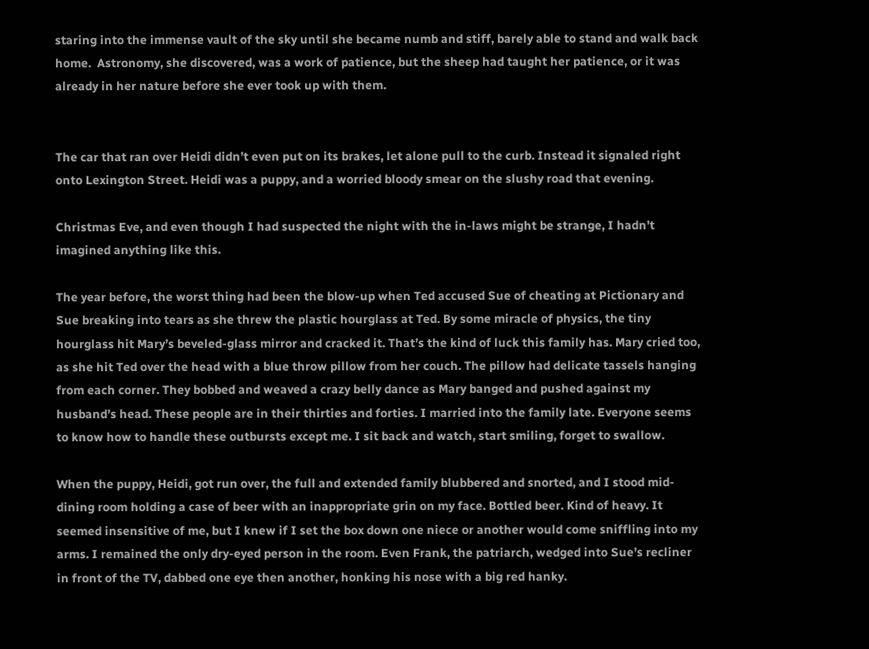staring into the immense vault of the sky until she became numb and stiff, barely able to stand and walk back home.  Astronomy, she discovered, was a work of patience, but the sheep had taught her patience, or it was already in her nature before she ever took up with them.


The car that ran over Heidi didn’t even put on its brakes, let alone pull to the curb. Instead it signaled right onto Lexington Street. Heidi was a puppy, and a worried bloody smear on the slushy road that evening.

Christmas Eve, and even though I had suspected the night with the in-laws might be strange, I hadn’t imagined anything like this.

The year before, the worst thing had been the blow-up when Ted accused Sue of cheating at Pictionary and Sue breaking into tears as she threw the plastic hourglass at Ted. By some miracle of physics, the tiny hourglass hit Mary’s beveled-glass mirror and cracked it. That’s the kind of luck this family has. Mary cried too, as she hit Ted over the head with a blue throw pillow from her couch. The pillow had delicate tassels hanging from each corner. They bobbed and weaved a crazy belly dance as Mary banged and pushed against my husband’s head. These people are in their thirties and forties. I married into the family late. Everyone seems to know how to handle these outbursts except me. I sit back and watch, start smiling, forget to swallow.

When the puppy, Heidi, got run over, the full and extended family blubbered and snorted, and I stood mid-dining room holding a case of beer with an inappropriate grin on my face. Bottled beer. Kind of heavy. It seemed insensitive of me, but I knew if I set the box down one niece or another would come sniffling into my arms. I remained the only dry-eyed person in the room. Even Frank, the patriarch, wedged into Sue’s recliner in front of the TV, dabbed one eye then another, honking his nose with a big red hanky.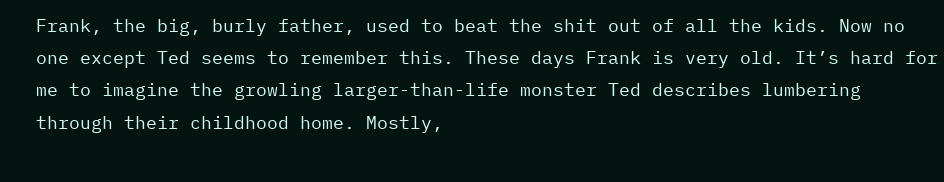Frank, the big, burly father, used to beat the shit out of all the kids. Now no one except Ted seems to remember this. These days Frank is very old. It’s hard for me to imagine the growling larger-than-life monster Ted describes lumbering through their childhood home. Mostly,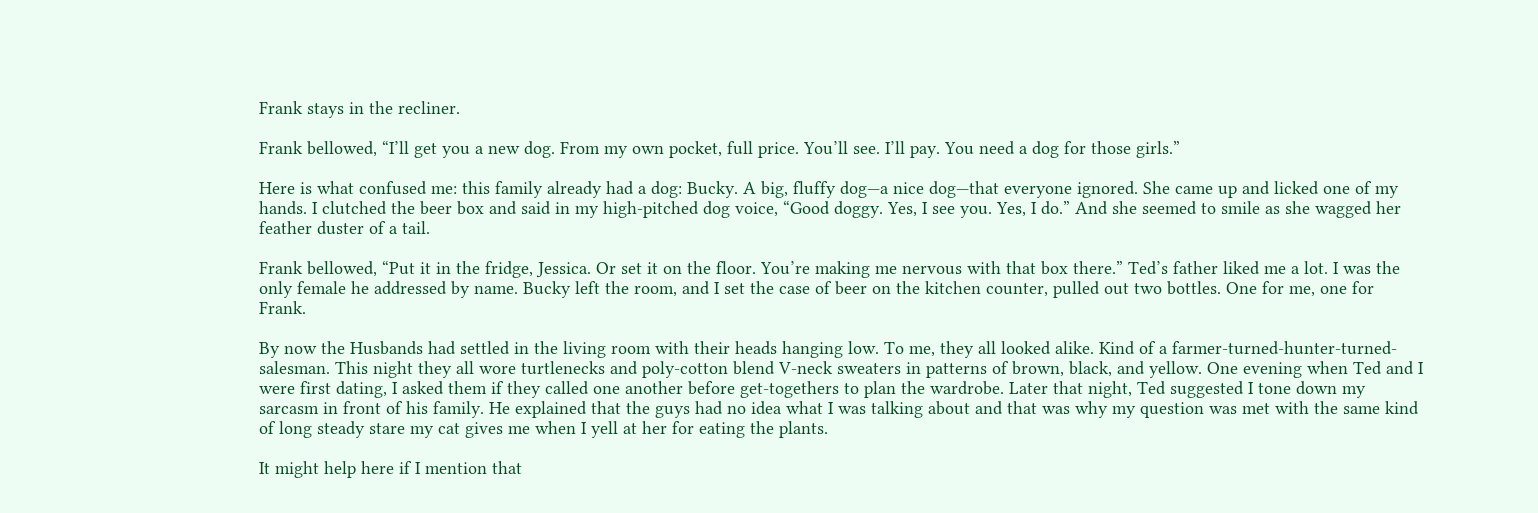Frank stays in the recliner.

Frank bellowed, “I’ll get you a new dog. From my own pocket, full price. You’ll see. I’ll pay. You need a dog for those girls.”

Here is what confused me: this family already had a dog: Bucky. A big, fluffy dog—a nice dog—that everyone ignored. She came up and licked one of my hands. I clutched the beer box and said in my high-pitched dog voice, “Good doggy. Yes, I see you. Yes, I do.” And she seemed to smile as she wagged her feather duster of a tail.

Frank bellowed, “Put it in the fridge, Jessica. Or set it on the floor. You’re making me nervous with that box there.” Ted’s father liked me a lot. I was the only female he addressed by name. Bucky left the room, and I set the case of beer on the kitchen counter, pulled out two bottles. One for me, one for Frank.

By now the Husbands had settled in the living room with their heads hanging low. To me, they all looked alike. Kind of a farmer-turned-hunter-turned-salesman. This night they all wore turtlenecks and poly-cotton blend V-neck sweaters in patterns of brown, black, and yellow. One evening when Ted and I were first dating, I asked them if they called one another before get-togethers to plan the wardrobe. Later that night, Ted suggested I tone down my sarcasm in front of his family. He explained that the guys had no idea what I was talking about and that was why my question was met with the same kind of long steady stare my cat gives me when I yell at her for eating the plants.

It might help here if I mention that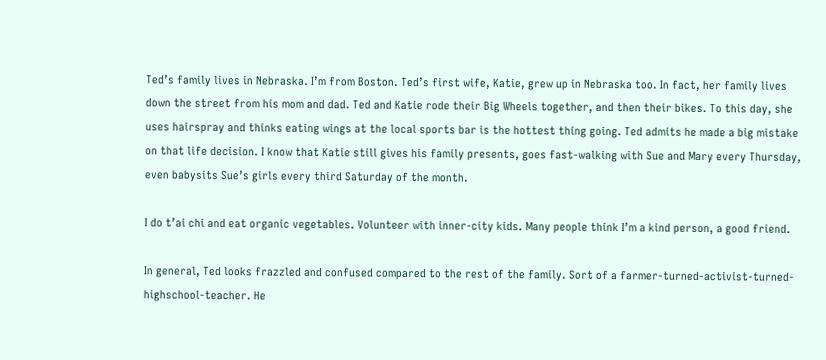Ted’s family lives in Nebraska. I’m from Boston. Ted’s first wife, Katie, grew up in Nebraska too. In fact, her family lives down the street from his mom and dad. Ted and Katie rode their Big Wheels together, and then their bikes. To this day, she uses hairspray and thinks eating wings at the local sports bar is the hottest thing going. Ted admits he made a big mistake on that life decision. I know that Katie still gives his family presents, goes fast-walking with Sue and Mary every Thursday, even babysits Sue’s girls every third Saturday of the month.

I do t’ai chi and eat organic vegetables. Volunteer with inner-city kids. Many people think I’m a kind person, a good friend.

In general, Ted looks frazzled and confused compared to the rest of the family. Sort of a farmer-turned-activist-turned-highschool-teacher. He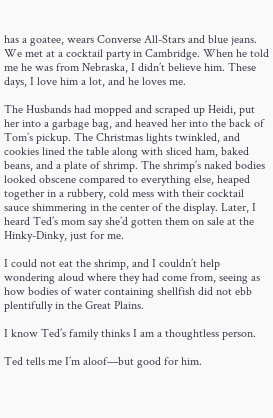has a goatee, wears Converse All-Stars and blue jeans. We met at a cocktail party in Cambridge. When he told me he was from Nebraska, I didn’t believe him. These days, I love him a lot, and he loves me.

The Husbands had mopped and scraped up Heidi, put her into a garbage bag, and heaved her into the back of Tom’s pickup. The Christmas lights twinkled, and cookies lined the table along with sliced ham, baked beans, and a plate of shrimp. The shrimp’s naked bodies looked obscene compared to everything else, heaped together in a rubbery, cold mess with their cocktail sauce shimmering in the center of the display. Later, I heard Ted’s mom say she’d gotten them on sale at the Hinky-Dinky, just for me.

I could not eat the shrimp, and I couldn’t help wondering aloud where they had come from, seeing as how bodies of water containing shellfish did not ebb plentifully in the Great Plains.

I know Ted’s family thinks I am a thoughtless person.

Ted tells me I’m aloof—but good for him.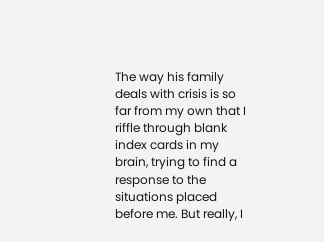The way his family deals with crisis is so far from my own that I riffle through blank index cards in my brain, trying to find a response to the situations placed before me. But really, I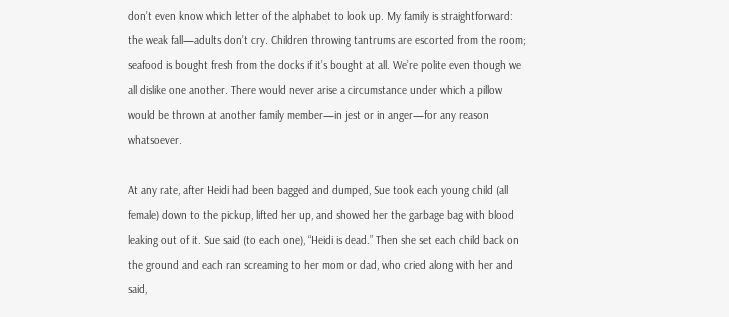don’t even know which letter of the alphabet to look up. My family is straightforward: the weak fall—adults don’t cry. Children throwing tantrums are escorted from the room; seafood is bought fresh from the docks if it’s bought at all. We’re polite even though we all dislike one another. There would never arise a circumstance under which a pillow would be thrown at another family member—in jest or in anger—for any reason whatsoever.

At any rate, after Heidi had been bagged and dumped, Sue took each young child (all female) down to the pickup, lifted her up, and showed her the garbage bag with blood leaking out of it. Sue said (to each one), “Heidi is dead.” Then she set each child back on the ground and each ran screaming to her mom or dad, who cried along with her and said,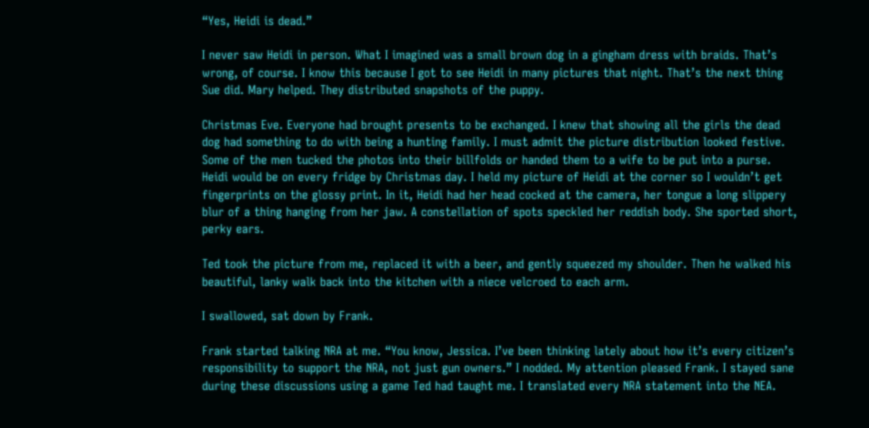“Yes, Heidi is dead.”

I never saw Heidi in person. What I imagined was a small brown dog in a gingham dress with braids. That’s wrong, of course. I know this because I got to see Heidi in many pictures that night. That’s the next thing Sue did. Mary helped. They distributed snapshots of the puppy.

Christmas Eve. Everyone had brought presents to be exchanged. I knew that showing all the girls the dead dog had something to do with being a hunting family. I must admit the picture distribution looked festive. Some of the men tucked the photos into their billfolds or handed them to a wife to be put into a purse. Heidi would be on every fridge by Christmas day. I held my picture of Heidi at the corner so I wouldn’t get fingerprints on the glossy print. In it, Heidi had her head cocked at the camera, her tongue a long slippery blur of a thing hanging from her jaw. A constellation of spots speckled her reddish body. She sported short, perky ears.

Ted took the picture from me, replaced it with a beer, and gently squeezed my shoulder. Then he walked his beautiful, lanky walk back into the kitchen with a niece velcroed to each arm.

I swallowed, sat down by Frank.

Frank started talking NRA at me. “You know, Jessica. I’ve been thinking lately about how it’s every citizen’s responsibility to support the NRA, not just gun owners.” I nodded. My attention pleased Frank. I stayed sane during these discussions using a game Ted had taught me. I translated every NRA statement into the NEA.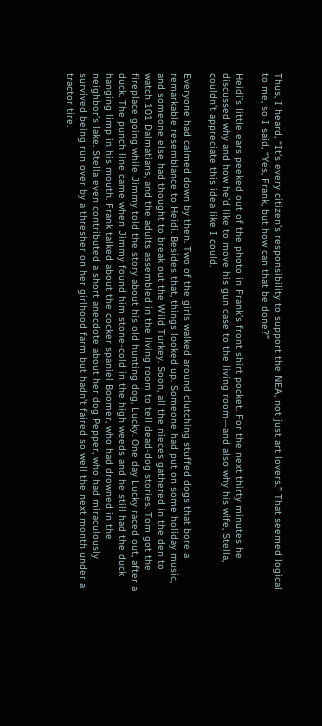Thus, I heard, “It’s every citizen’s responsibility to support the NEA, not just art lovers.” That seemed logical to me, so I said, “Yes, Frank, but how can that be done?”

Heidi’s little ears peeked out of the photo in Frank’s front shirt pocket. For the next thirty minutes he discussed why and how he’d like to move his gun case to the living room—and also why his wife, Stella, couldn’t appreciate this idea like I could.

Everyone had calmed down by then. Two of the girls walked around clutching stuffed dogs that bore a remarkable resemblance to Heidi. Besides that, things looked up. Someone had put on some holiday music, and someone else had thought to break out the Wild Turkey. Soon, all the nieces gathered in the den to watch 101 Dalmatians, and the adults assembled in the living room to tell dead-dog stories. Tom got the fireplace going while Jimmy told the story about his old hunting dog, Lucky. One day Lucky raced out, after a duck. The punch line came when Jimmy found him stone-cold in the high weeds and he still had the duck hanging limp in his mouth. Frank talked about the cocker spaniel Boomer, who had drowned in the neighbor’s lake. Stella even contributed a short anecdote about her dog Pepper, who had miraculously survived being run over by a thresher on her girlhood farm but hadn’t faired so well the next month under a tractor tire.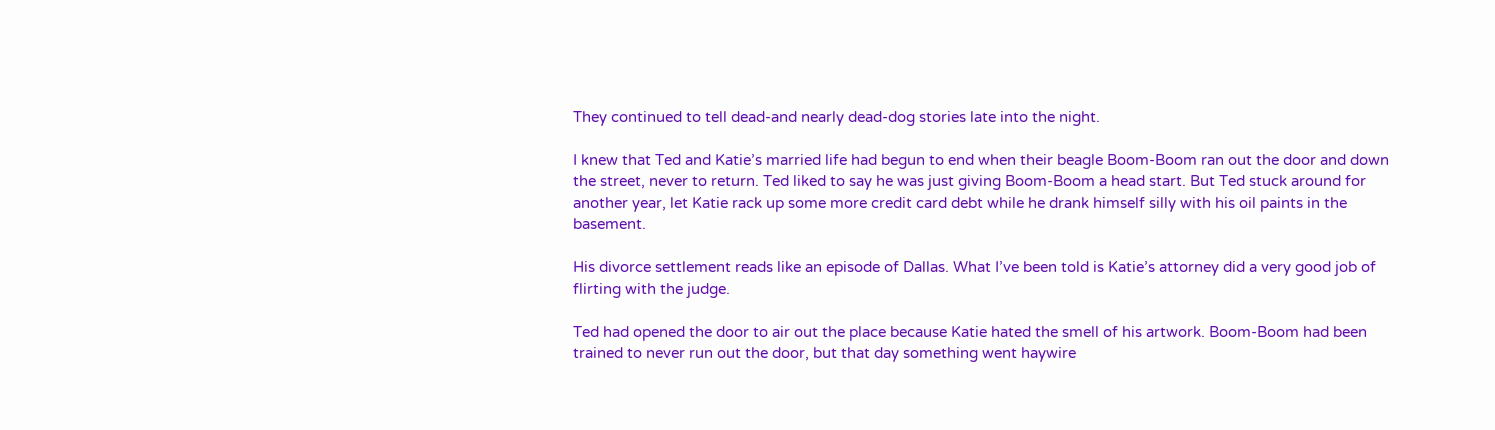They continued to tell dead-and nearly dead-dog stories late into the night.

I knew that Ted and Katie’s married life had begun to end when their beagle Boom-Boom ran out the door and down the street, never to return. Ted liked to say he was just giving Boom-Boom a head start. But Ted stuck around for another year, let Katie rack up some more credit card debt while he drank himself silly with his oil paints in the basement.

His divorce settlement reads like an episode of Dallas. What I’ve been told is Katie’s attorney did a very good job of flirting with the judge.

Ted had opened the door to air out the place because Katie hated the smell of his artwork. Boom-Boom had been trained to never run out the door, but that day something went haywire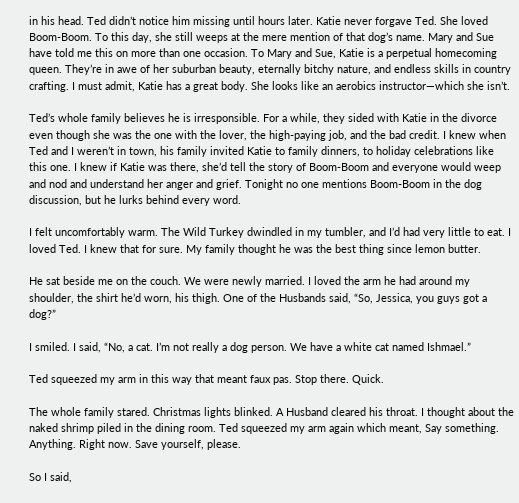in his head. Ted didn’t notice him missing until hours later. Katie never forgave Ted. She loved Boom-Boom. To this day, she still weeps at the mere mention of that dog’s name. Mary and Sue have told me this on more than one occasion. To Mary and Sue, Katie is a perpetual homecoming queen. They’re in awe of her suburban beauty, eternally bitchy nature, and endless skills in country crafting. I must admit, Katie has a great body. She looks like an aerobics instructor—which she isn’t.

Ted’s whole family believes he is irresponsible. For a while, they sided with Katie in the divorce even though she was the one with the lover, the high-paying job, and the bad credit. I knew when Ted and I weren’t in town, his family invited Katie to family dinners, to holiday celebrations like this one. I knew if Katie was there, she’d tell the story of Boom-Boom and everyone would weep and nod and understand her anger and grief. Tonight no one mentions Boom-Boom in the dog discussion, but he lurks behind every word.

I felt uncomfortably warm. The Wild Turkey dwindled in my tumbler, and I’d had very little to eat. I loved Ted. I knew that for sure. My family thought he was the best thing since lemon butter.

He sat beside me on the couch. We were newly married. I loved the arm he had around my shoulder, the shirt he’d worn, his thigh. One of the Husbands said, “So, Jessica, you guys got a dog?”

I smiled. I said, “No, a cat. I’m not really a dog person. We have a white cat named Ishmael.”

Ted squeezed my arm in this way that meant faux pas. Stop there. Quick.

The whole family stared. Christmas lights blinked. A Husband cleared his throat. I thought about the naked shrimp piled in the dining room. Ted squeezed my arm again which meant, Say something. Anything. Right now. Save yourself, please.

So I said,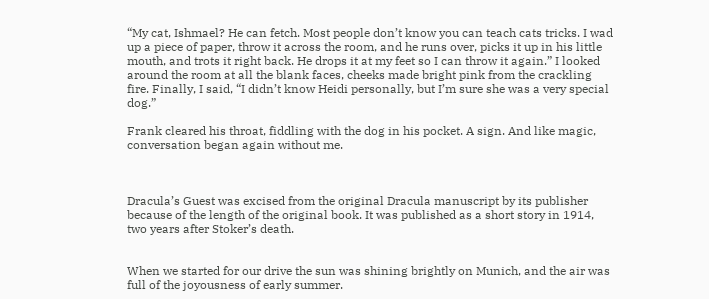“My cat, Ishmael? He can fetch. Most people don’t know you can teach cats tricks. I wad up a piece of paper, throw it across the room, and he runs over, picks it up in his little mouth, and trots it right back. He drops it at my feet so I can throw it again.” I looked around the room at all the blank faces, cheeks made bright pink from the crackling fire. Finally, I said, “I didn’t know Heidi personally, but I’m sure she was a very special dog.”

Frank cleared his throat, fiddling with the dog in his pocket. A sign. And like magic, conversation began again without me.



Dracula’s Guest was excised from the original Dracula manuscript by its publisher because of the length of the original book. It was published as a short story in 1914, two years after Stoker’s death.


When we started for our drive the sun was shining brightly on Munich, and the air was full of the joyousness of early summer.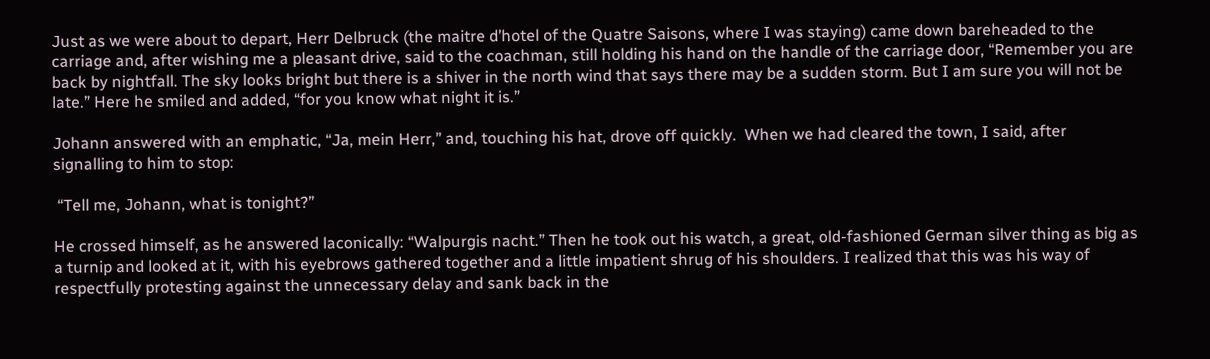Just as we were about to depart, Herr Delbruck (the maitre d’hotel of the Quatre Saisons, where I was staying) came down bareheaded to the carriage and, after wishing me a pleasant drive, said to the coachman, still holding his hand on the handle of the carriage door, “Remember you are back by nightfall. The sky looks bright but there is a shiver in the north wind that says there may be a sudden storm. But I am sure you will not be late.” Here he smiled and added, “for you know what night it is.”

Johann answered with an emphatic, “Ja, mein Herr,” and, touching his hat, drove off quickly.  When we had cleared the town, I said, after signalling to him to stop:

 “Tell me, Johann, what is tonight?”

He crossed himself, as he answered laconically: “Walpurgis nacht.” Then he took out his watch, a great, old-fashioned German silver thing as big as a turnip and looked at it, with his eyebrows gathered together and a little impatient shrug of his shoulders. I realized that this was his way of respectfully protesting against the unnecessary delay and sank back in the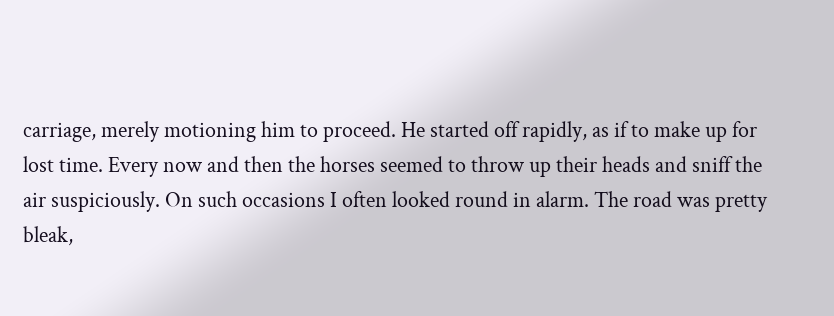carriage, merely motioning him to proceed. He started off rapidly, as if to make up for lost time. Every now and then the horses seemed to throw up their heads and sniff the air suspiciously. On such occasions I often looked round in alarm. The road was pretty bleak,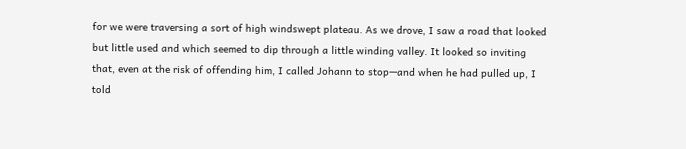for we were traversing a sort of high windswept plateau. As we drove, I saw a road that looked but little used and which seemed to dip through a little winding valley. It looked so inviting that, even at the risk of offending him, I called Johann to stop—and when he had pulled up, I told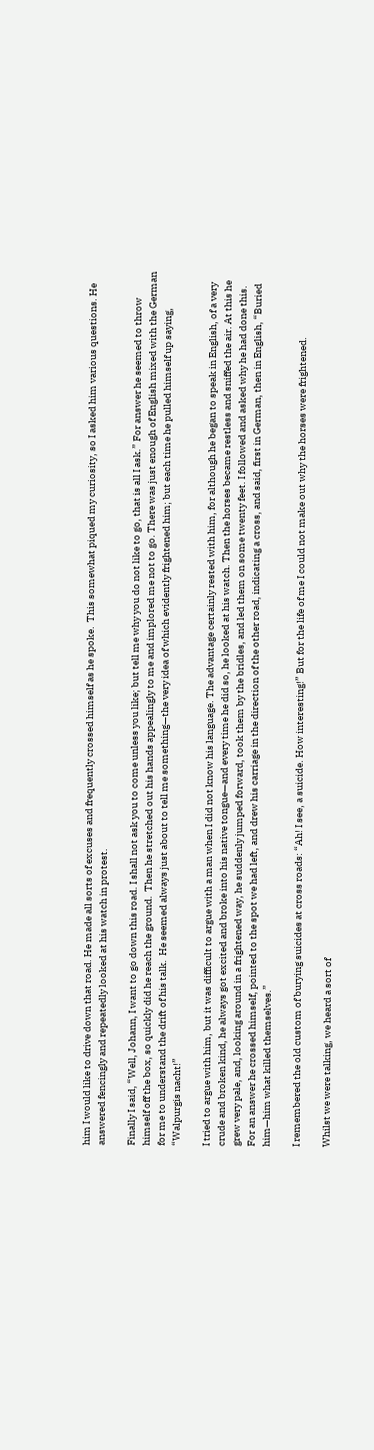him I would like to drive down that road. He made all sorts of excuses and frequently crossed himself as he spoke.  This somewhat piqued my curiosity, so I asked him various questions. He answered fencingly and repeatedly looked at his watch in protest.

Finally I said, “Well, Johann, I want to go down this road. I shall not ask you to come unless you like; but tell me why you do not like to go, that is all I ask.” For answer he seemed to throw himself off the box, so quickly did he reach the ground.  Then he stretched out his hands appealingly to me and implored me not to go. There was just enough of English mixed with the German for me to understand the drift of his talk.  He seemed always just about to tell me something—the very idea of which evidently frightened him; but each time he pulled himself up saying, “Walpurgis nacht!”

I tried to argue with him, but it was difficult to argue with a man when I did not know his language. The advantage certainly rested with him, for although he began to speak in English, of a very crude and broken kind, he always got excited and broke into his native tongue—and every time he did so, he looked at his watch. Then the horses became restless and sniffed the air. At this he grew very pale, and, looking around in a frightened way, he suddenly jumped forward, took them by the bridles, and led them on some twenty feet. I followed and asked why he had done this. For an answer he crossed himself, pointed to the spot we had left, and drew his carriage in the direction of the other road, indicating a cross, and said, first in German, then in English, “Buried him—him what killed themselves.”

I remembered the old custom of burying suicides at cross roads: “Ah! I see, a suicide. How interesting!” But for the life of me I could not make out why the horses were frightened.

Whilst we were talking, we heard a sort of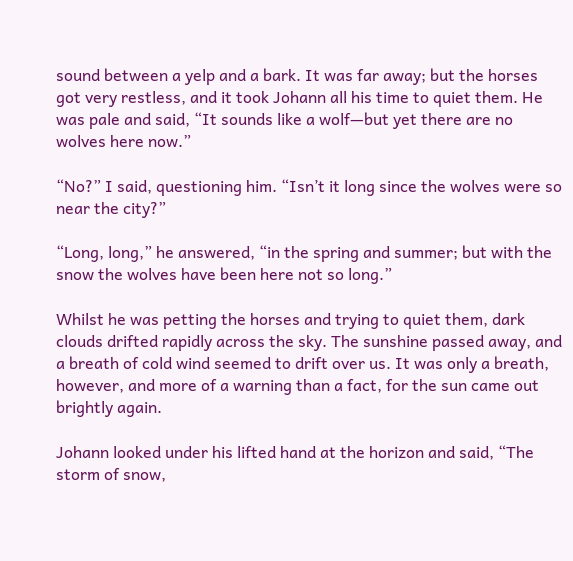sound between a yelp and a bark. It was far away; but the horses got very restless, and it took Johann all his time to quiet them. He was pale and said, “It sounds like a wolf—but yet there are no wolves here now.”

“No?” I said, questioning him. “Isn’t it long since the wolves were so near the city?”

“Long, long,” he answered, “in the spring and summer; but with the snow the wolves have been here not so long.”

Whilst he was petting the horses and trying to quiet them, dark clouds drifted rapidly across the sky. The sunshine passed away, and a breath of cold wind seemed to drift over us. It was only a breath, however, and more of a warning than a fact, for the sun came out brightly again.

Johann looked under his lifted hand at the horizon and said, “The storm of snow,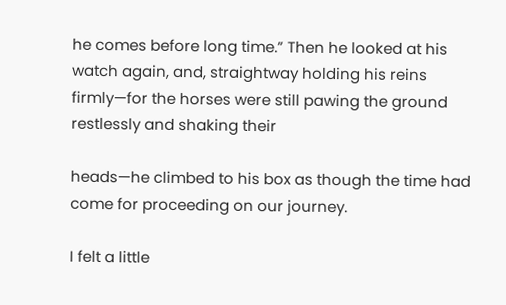he comes before long time.” Then he looked at his watch again, and, straightway holding his reins firmly—for the horses were still pawing the ground restlessly and shaking their

heads—he climbed to his box as though the time had come for proceeding on our journey.

I felt a little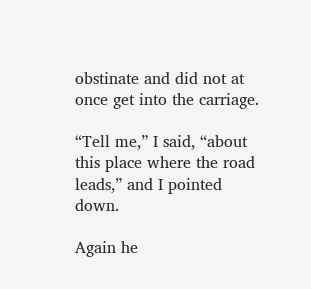obstinate and did not at once get into the carriage.

“Tell me,” I said, “about this place where the road leads,” and I pointed down.

Again he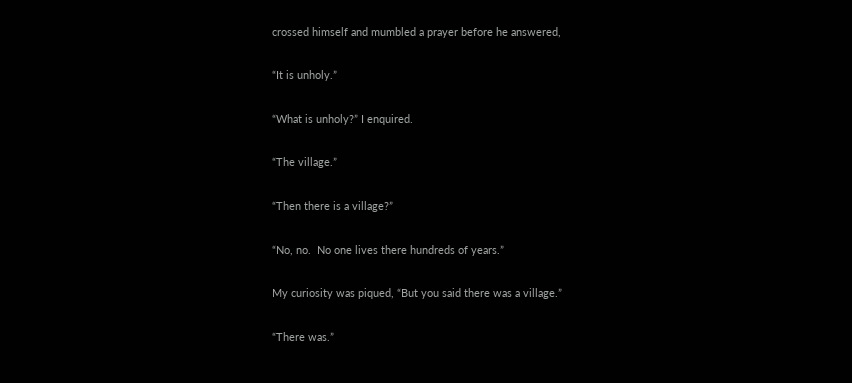crossed himself and mumbled a prayer before he answered,

“It is unholy.”

“What is unholy?” I enquired.

“The village.”

“Then there is a village?”

“No, no.  No one lives there hundreds of years.”

My curiosity was piqued, “But you said there was a village.”

“There was.”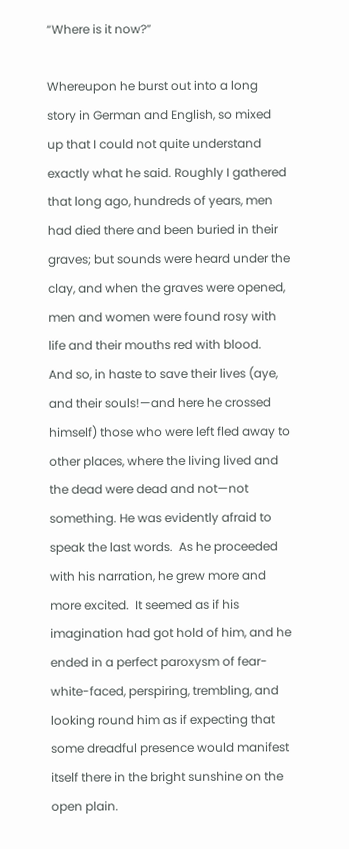“Where is it now?”

Whereupon he burst out into a long story in German and English, so mixed up that I could not quite understand exactly what he said. Roughly I gathered that long ago, hundreds of years, men had died there and been buried in their graves; but sounds were heard under the clay, and when the graves were opened, men and women were found rosy with life and their mouths red with blood.  And so, in haste to save their lives (aye, and their souls!—and here he crossed himself) those who were left fled away to other places, where the living lived and the dead were dead and not—not something. He was evidently afraid to speak the last words.  As he proceeded with his narration, he grew more and more excited.  It seemed as if his imagination had got hold of him, and he ended in a perfect paroxysm of fear-white-faced, perspiring, trembling, and looking round him as if expecting that some dreadful presence would manifest itself there in the bright sunshine on the open plain.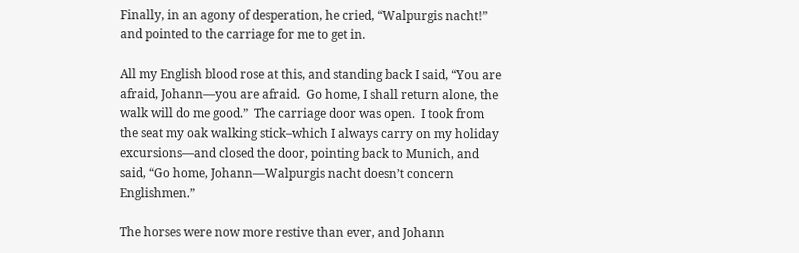Finally, in an agony of desperation, he cried, “Walpurgis nacht!” and pointed to the carriage for me to get in.

All my English blood rose at this, and standing back I said, “You are afraid, Johann—you are afraid.  Go home, I shall return alone, the walk will do me good.”  The carriage door was open.  I took from the seat my oak walking stick–which I always carry on my holiday excursions—and closed the door, pointing back to Munich, and said, “Go home, Johann—Walpurgis nacht doesn’t concern Englishmen.”

The horses were now more restive than ever, and Johann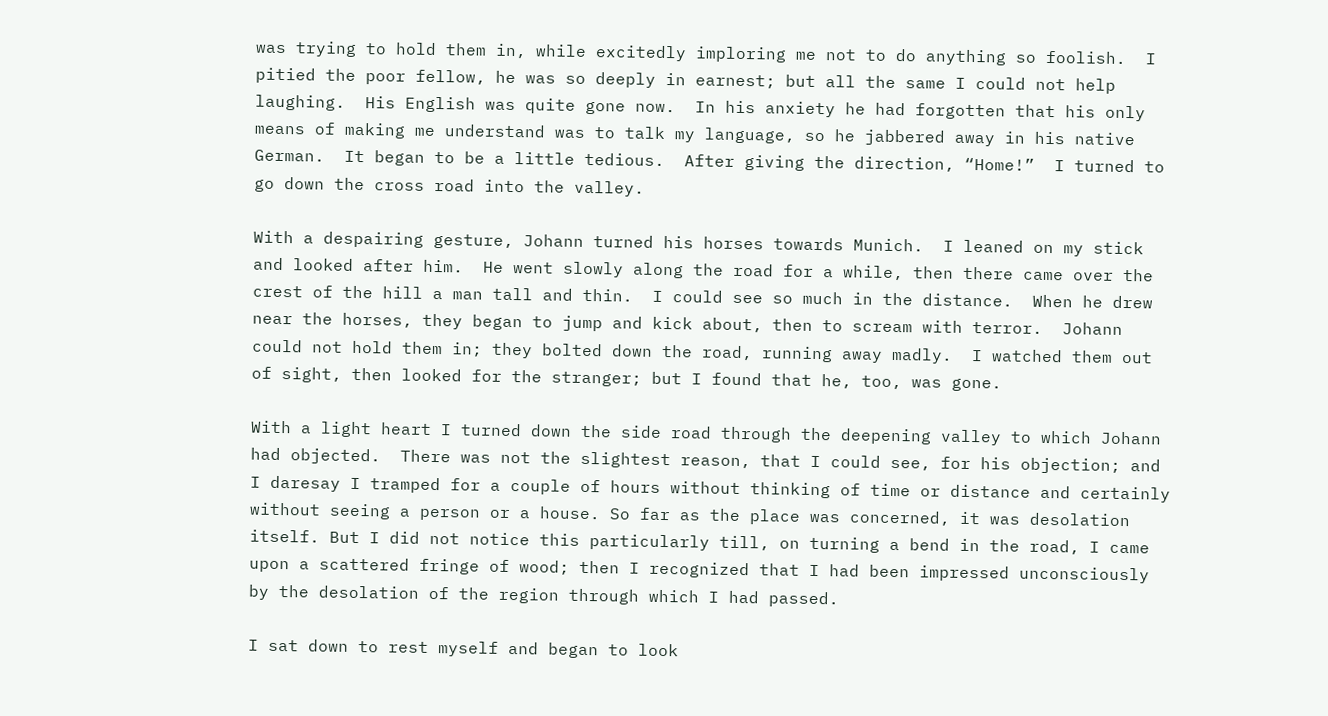was trying to hold them in, while excitedly imploring me not to do anything so foolish.  I pitied the poor fellow, he was so deeply in earnest; but all the same I could not help laughing.  His English was quite gone now.  In his anxiety he had forgotten that his only means of making me understand was to talk my language, so he jabbered away in his native German.  It began to be a little tedious.  After giving the direction, “Home!”  I turned to go down the cross road into the valley.

With a despairing gesture, Johann turned his horses towards Munich.  I leaned on my stick and looked after him.  He went slowly along the road for a while, then there came over the crest of the hill a man tall and thin.  I could see so much in the distance.  When he drew near the horses, they began to jump and kick about, then to scream with terror.  Johann could not hold them in; they bolted down the road, running away madly.  I watched them out of sight, then looked for the stranger; but I found that he, too, was gone.

With a light heart I turned down the side road through the deepening valley to which Johann had objected.  There was not the slightest reason, that I could see, for his objection; and I daresay I tramped for a couple of hours without thinking of time or distance and certainly without seeing a person or a house. So far as the place was concerned, it was desolation itself. But I did not notice this particularly till, on turning a bend in the road, I came upon a scattered fringe of wood; then I recognized that I had been impressed unconsciously by the desolation of the region through which I had passed.

I sat down to rest myself and began to look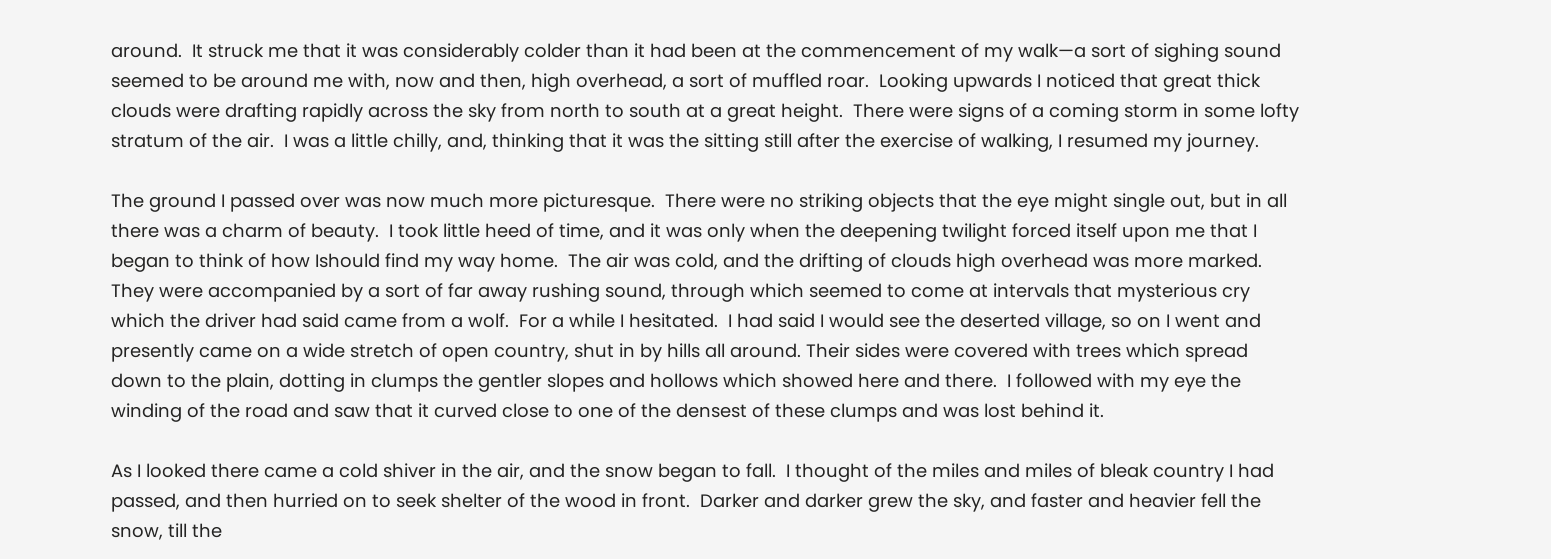around.  It struck me that it was considerably colder than it had been at the commencement of my walk—a sort of sighing sound seemed to be around me with, now and then, high overhead, a sort of muffled roar.  Looking upwards I noticed that great thick clouds were drafting rapidly across the sky from north to south at a great height.  There were signs of a coming storm in some lofty stratum of the air.  I was a little chilly, and, thinking that it was the sitting still after the exercise of walking, I resumed my journey.

The ground I passed over was now much more picturesque.  There were no striking objects that the eye might single out, but in all there was a charm of beauty.  I took little heed of time, and it was only when the deepening twilight forced itself upon me that I began to think of how Ishould find my way home.  The air was cold, and the drifting of clouds high overhead was more marked.  They were accompanied by a sort of far away rushing sound, through which seemed to come at intervals that mysterious cry which the driver had said came from a wolf.  For a while I hesitated.  I had said I would see the deserted village, so on I went and presently came on a wide stretch of open country, shut in by hills all around. Their sides were covered with trees which spread down to the plain, dotting in clumps the gentler slopes and hollows which showed here and there.  I followed with my eye the winding of the road and saw that it curved close to one of the densest of these clumps and was lost behind it.

As I looked there came a cold shiver in the air, and the snow began to fall.  I thought of the miles and miles of bleak country I had passed, and then hurried on to seek shelter of the wood in front.  Darker and darker grew the sky, and faster and heavier fell the snow, till the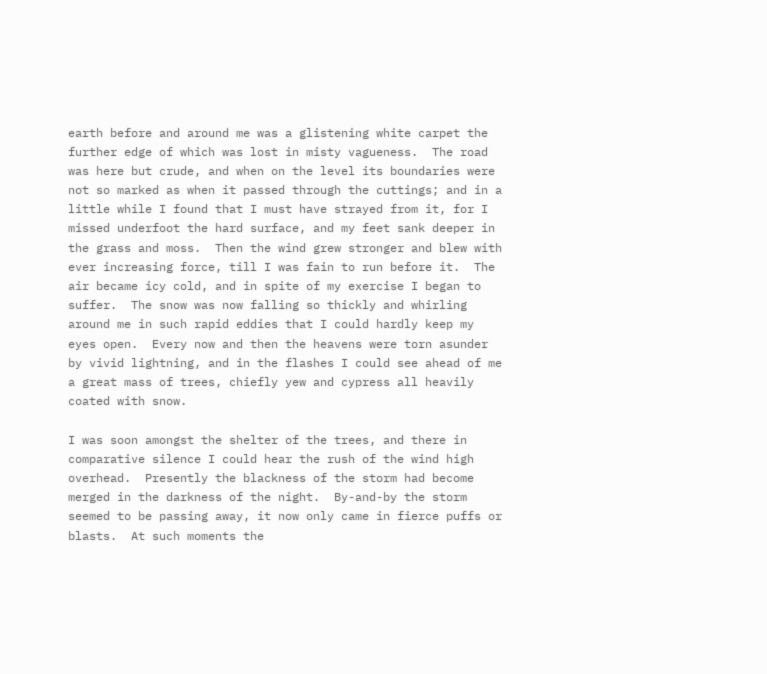earth before and around me was a glistening white carpet the further edge of which was lost in misty vagueness.  The road was here but crude, and when on the level its boundaries were not so marked as when it passed through the cuttings; and in a little while I found that I must have strayed from it, for I missed underfoot the hard surface, and my feet sank deeper in the grass and moss.  Then the wind grew stronger and blew with ever increasing force, till I was fain to run before it.  The air became icy cold, and in spite of my exercise I began to suffer.  The snow was now falling so thickly and whirling around me in such rapid eddies that I could hardly keep my eyes open.  Every now and then the heavens were torn asunder by vivid lightning, and in the flashes I could see ahead of me a great mass of trees, chiefly yew and cypress all heavily coated with snow.

I was soon amongst the shelter of the trees, and there in comparative silence I could hear the rush of the wind high overhead.  Presently the blackness of the storm had become merged in the darkness of the night.  By-and-by the storm seemed to be passing away, it now only came in fierce puffs or blasts.  At such moments the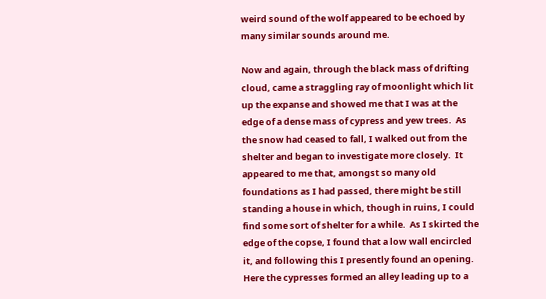weird sound of the wolf appeared to be echoed by many similar sounds around me.

Now and again, through the black mass of drifting cloud, came a straggling ray of moonlight which lit up the expanse and showed me that I was at the edge of a dense mass of cypress and yew trees.  As the snow had ceased to fall, I walked out from the shelter and began to investigate more closely.  It appeared to me that, amongst so many old foundations as I had passed, there might be still standing a house in which, though in ruins, I could find some sort of shelter for a while.  As I skirted the edge of the copse, I found that a low wall encircled it, and following this I presently found an opening.  Here the cypresses formed an alley leading up to a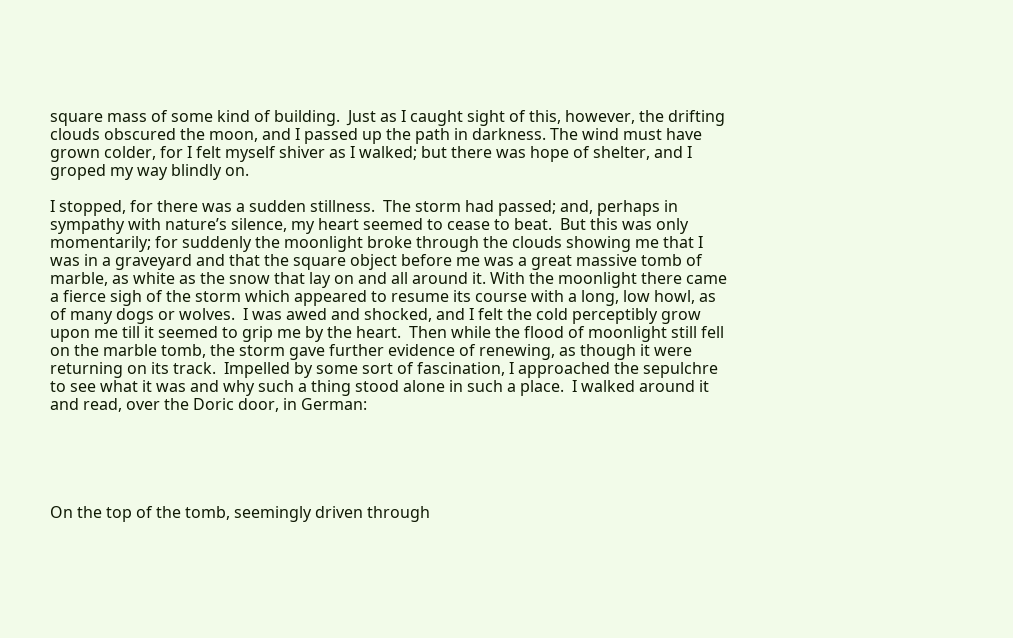square mass of some kind of building.  Just as I caught sight of this, however, the drifting clouds obscured the moon, and I passed up the path in darkness. The wind must have grown colder, for I felt myself shiver as I walked; but there was hope of shelter, and I groped my way blindly on.

I stopped, for there was a sudden stillness.  The storm had passed; and, perhaps in sympathy with nature’s silence, my heart seemed to cease to beat.  But this was only momentarily; for suddenly the moonlight broke through the clouds showing me that I was in a graveyard and that the square object before me was a great massive tomb of marble, as white as the snow that lay on and all around it. With the moonlight there came a fierce sigh of the storm which appeared to resume its course with a long, low howl, as of many dogs or wolves.  I was awed and shocked, and I felt the cold perceptibly grow upon me till it seemed to grip me by the heart.  Then while the flood of moonlight still fell on the marble tomb, the storm gave further evidence of renewing, as though it were returning on its track.  Impelled by some sort of fascination, I approached the sepulchre to see what it was and why such a thing stood alone in such a place.  I walked around it and read, over the Doric door, in German:





On the top of the tomb, seemingly driven through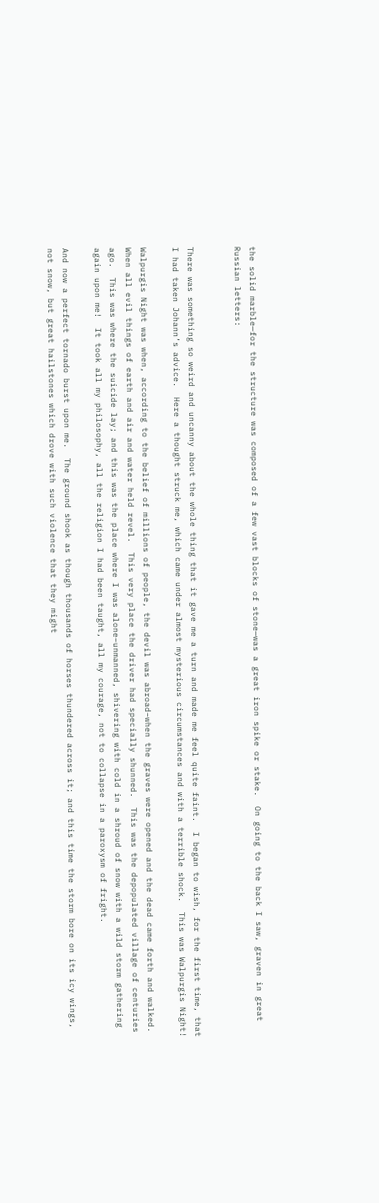the solid marble—for the structure was composed of a few vast blocks of stone—was a great iron spike or stake.  On going to the back I saw, graven in great Russian letters:


There was something so weird and uncanny about the whole thing that it gave me a turn and made me feel quite faint.  I began to wish, for the first time, that I had taken Johann’s advice.  Here a thought struck me, which came under almost mysterious circumstances and with a terrible shock.  This was Walpurgis Night!

Walpurgis Night was when, according to the belief of millions of people, the devil was abroad–when the graves were opened and the dead came forth and walked.  When all evil things of earth and air and water held revel.  This very place the driver had specially shunned.  This was the depopulated village of centuries ago.  This was where the suicide lay; and this was the place where I was alone–unmanned, shivering with cold in a shroud of snow with a wild storm gathering again upon me!  It took all my philosophy, all the religion I had been taught, all my courage, not to collapse in a paroxysm of fright.

And now a perfect tornado burst upon me.  The ground shook as though thousands of horses thundered across it; and this time the storm bore on its icy wings, not snow, but great hailstones which drove with such violence that they might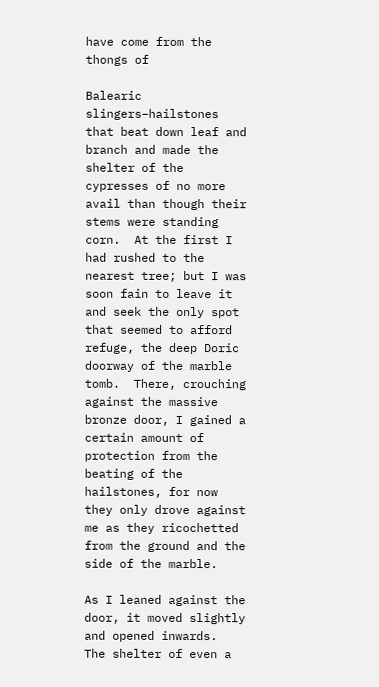have come from the thongs of

Balearic slingers–hailstones that beat down leaf and branch and made the shelter of the cypresses of no more avail than though their stems were standing corn.  At the first I had rushed to the nearest tree; but I was soon fain to leave it and seek the only spot that seemed to afford refuge, the deep Doric doorway of the marble tomb.  There, crouching against the massive bronze door, I gained a certain amount of protection from the beating of the hailstones, for now they only drove against me as they ricochetted from the ground and the side of the marble.

As I leaned against the door, it moved slightly and opened inwards.  The shelter of even a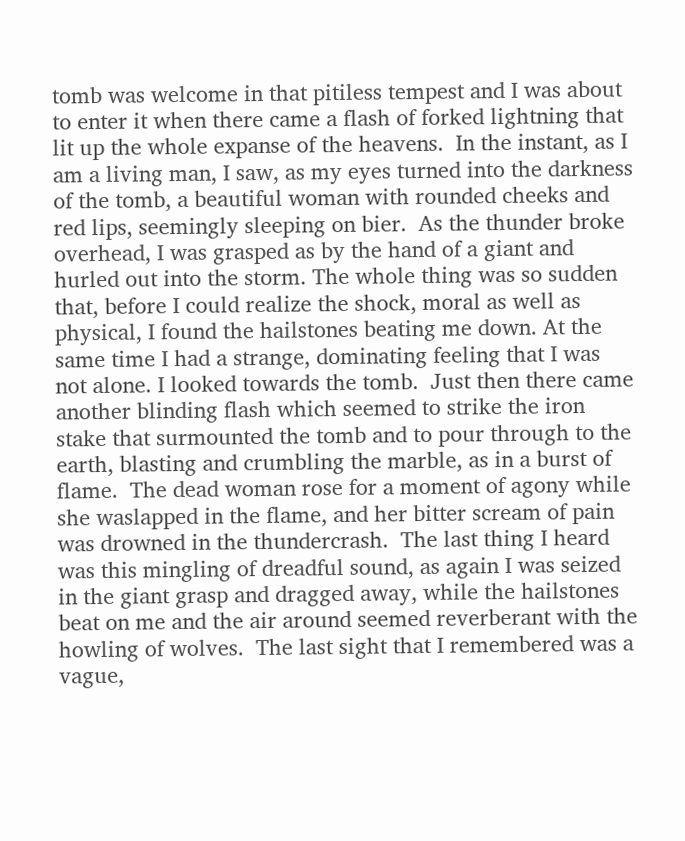tomb was welcome in that pitiless tempest and I was about to enter it when there came a flash of forked lightning that lit up the whole expanse of the heavens.  In the instant, as I am a living man, I saw, as my eyes turned into the darkness of the tomb, a beautiful woman with rounded cheeks and red lips, seemingly sleeping on bier.  As the thunder broke overhead, I was grasped as by the hand of a giant and hurled out into the storm. The whole thing was so sudden that, before I could realize the shock, moral as well as physical, I found the hailstones beating me down. At the same time I had a strange, dominating feeling that I was not alone. I looked towards the tomb.  Just then there came another blinding flash which seemed to strike the iron stake that surmounted the tomb and to pour through to the earth, blasting and crumbling the marble, as in a burst of flame.  The dead woman rose for a moment of agony while she waslapped in the flame, and her bitter scream of pain was drowned in the thundercrash.  The last thing I heard was this mingling of dreadful sound, as again I was seized in the giant grasp and dragged away, while the hailstones beat on me and the air around seemed reverberant with the howling of wolves.  The last sight that I remembered was a vague,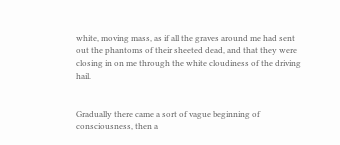white, moving mass, as if all the graves around me had sent out the phantoms of their sheeted dead, and that they were closing in on me through the white cloudiness of the driving hail.


Gradually there came a sort of vague beginning of consciousness, then a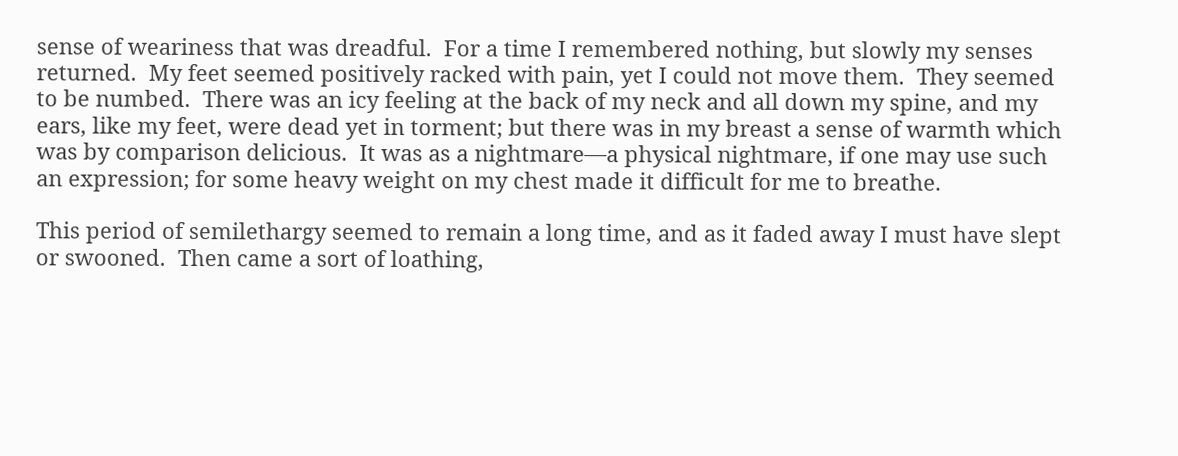sense of weariness that was dreadful.  For a time I remembered nothing, but slowly my senses returned.  My feet seemed positively racked with pain, yet I could not move them.  They seemed to be numbed.  There was an icy feeling at the back of my neck and all down my spine, and my ears, like my feet, were dead yet in torment; but there was in my breast a sense of warmth which was by comparison delicious.  It was as a nightmare—a physical nightmare, if one may use such an expression; for some heavy weight on my chest made it difficult for me to breathe.

This period of semilethargy seemed to remain a long time, and as it faded away I must have slept or swooned.  Then came a sort of loathing,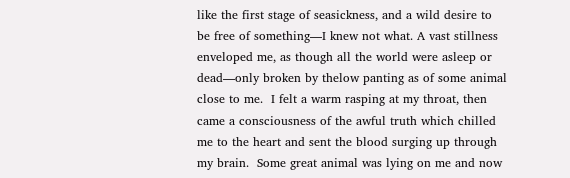like the first stage of seasickness, and a wild desire to be free of something—I knew not what. A vast stillness enveloped me, as though all the world were asleep or dead—only broken by thelow panting as of some animal close to me.  I felt a warm rasping at my throat, then came a consciousness of the awful truth which chilled me to the heart and sent the blood surging up through my brain.  Some great animal was lying on me and now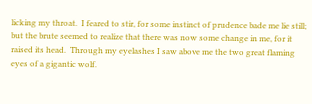licking my throat.  I feared to stir, for some instinct of prudence bade me lie still; but the brute seemed to realize that there was now some change in me, for it raised its head.  Through my eyelashes I saw above me the two great flaming eyes of a gigantic wolf.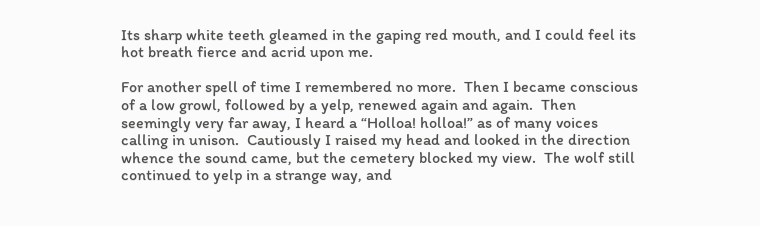Its sharp white teeth gleamed in the gaping red mouth, and I could feel its hot breath fierce and acrid upon me.

For another spell of time I remembered no more.  Then I became conscious of a low growl, followed by a yelp, renewed again and again.  Then seemingly very far away, I heard a “Holloa! holloa!” as of many voices calling in unison.  Cautiously I raised my head and looked in the direction whence the sound came, but the cemetery blocked my view.  The wolf still continued to yelp in a strange way, and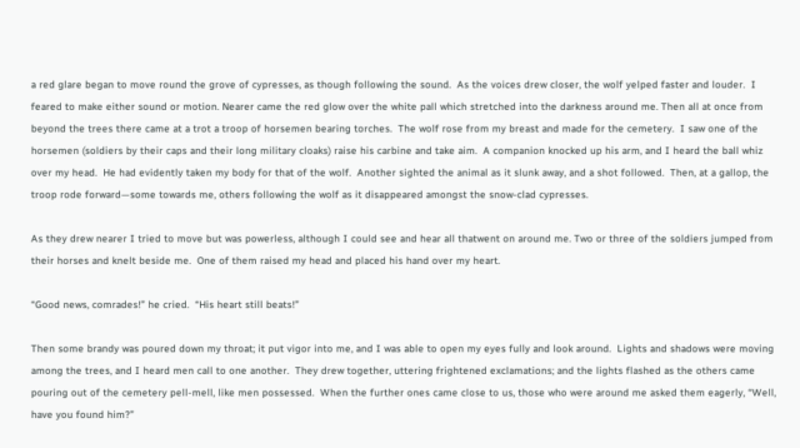a red glare began to move round the grove of cypresses, as though following the sound.  As the voices drew closer, the wolf yelped faster and louder.  I feared to make either sound or motion. Nearer came the red glow over the white pall which stretched into the darkness around me. Then all at once from beyond the trees there came at a trot a troop of horsemen bearing torches.  The wolf rose from my breast and made for the cemetery.  I saw one of the horsemen (soldiers by their caps and their long military cloaks) raise his carbine and take aim.  A companion knocked up his arm, and I heard the ball whiz over my head.  He had evidently taken my body for that of the wolf.  Another sighted the animal as it slunk away, and a shot followed.  Then, at a gallop, the troop rode forward—some towards me, others following the wolf as it disappeared amongst the snow-clad cypresses.

As they drew nearer I tried to move but was powerless, although I could see and hear all thatwent on around me. Two or three of the soldiers jumped from their horses and knelt beside me.  One of them raised my head and placed his hand over my heart.

“Good news, comrades!” he cried.  “His heart still beats!”

Then some brandy was poured down my throat; it put vigor into me, and I was able to open my eyes fully and look around.  Lights and shadows were moving among the trees, and I heard men call to one another.  They drew together, uttering frightened exclamations; and the lights flashed as the others came pouring out of the cemetery pell-mell, like men possessed.  When the further ones came close to us, those who were around me asked them eagerly, “Well, have you found him?”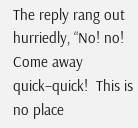The reply rang out hurriedly, “No! no!  Come away quick–quick!  This is no place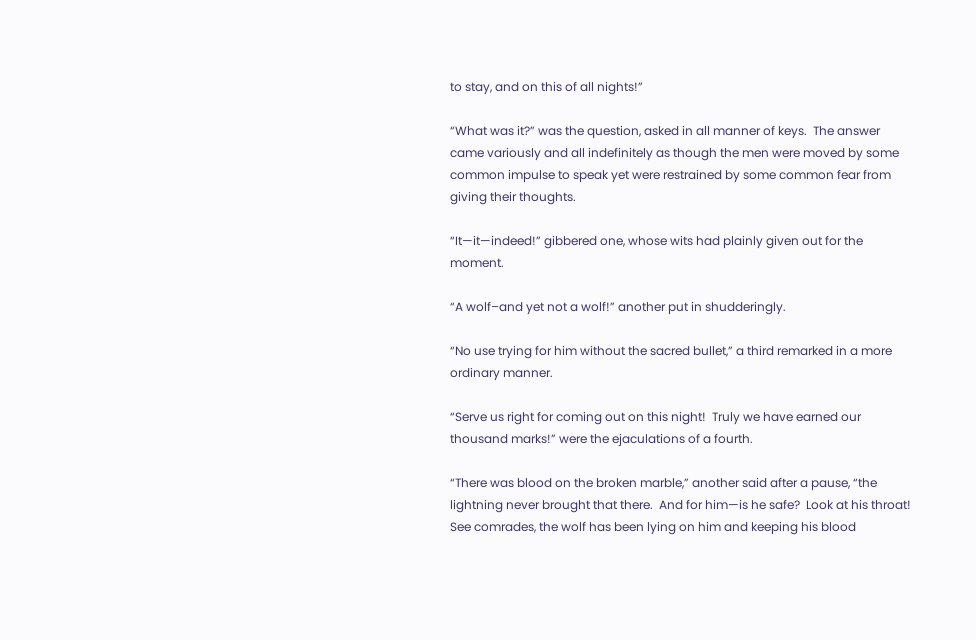to stay, and on this of all nights!”

“What was it?” was the question, asked in all manner of keys.  The answer came variously and all indefinitely as though the men were moved by some common impulse to speak yet were restrained by some common fear from giving their thoughts.

“It—it—indeed!” gibbered one, whose wits had plainly given out for the moment.

“A wolf–and yet not a wolf!” another put in shudderingly.

“No use trying for him without the sacred bullet,” a third remarked in a more ordinary manner.

“Serve us right for coming out on this night!  Truly we have earned our thousand marks!” were the ejaculations of a fourth.

“There was blood on the broken marble,” another said after a pause, “the lightning never brought that there.  And for him—is he safe?  Look at his throat!  See comrades, the wolf has been lying on him and keeping his blood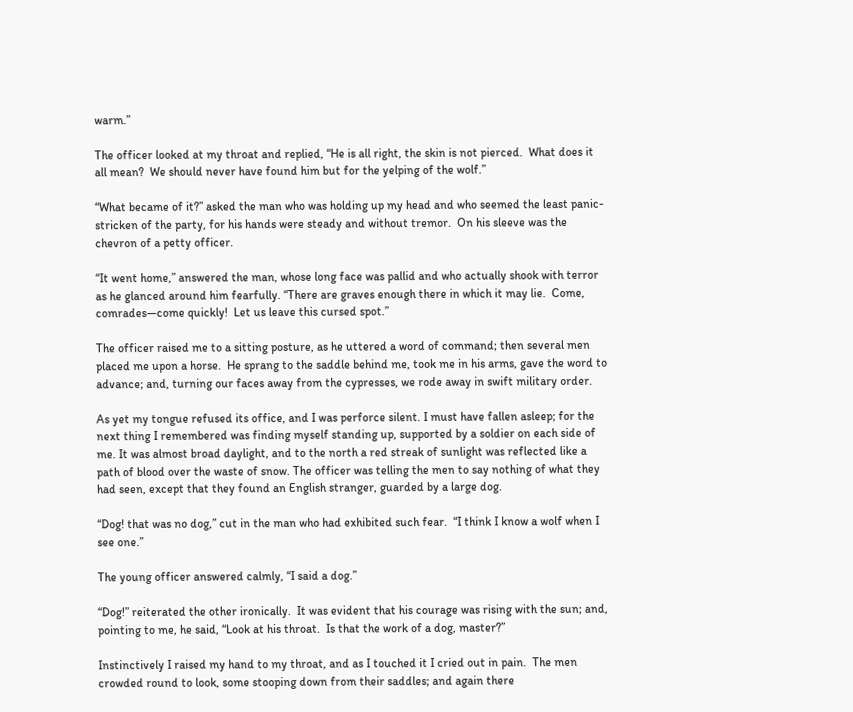warm.”

The officer looked at my throat and replied, “He is all right, the skin is not pierced.  What does it all mean?  We should never have found him but for the yelping of the wolf.”

“What became of it?” asked the man who was holding up my head and who seemed the least panic-stricken of the party, for his hands were steady and without tremor.  On his sleeve was the chevron of a petty officer.

“It went home,” answered the man, whose long face was pallid and who actually shook with terror as he glanced around him fearfully. “There are graves enough there in which it may lie.  Come, comrades—come quickly!  Let us leave this cursed spot.”

The officer raised me to a sitting posture, as he uttered a word of command; then several men placed me upon a horse.  He sprang to the saddle behind me, took me in his arms, gave the word to advance; and, turning our faces away from the cypresses, we rode away in swift military order.

As yet my tongue refused its office, and I was perforce silent. I must have fallen asleep; for the next thing I remembered was finding myself standing up, supported by a soldier on each side of me. It was almost broad daylight, and to the north a red streak of sunlight was reflected like a path of blood over the waste of snow. The officer was telling the men to say nothing of what they had seen, except that they found an English stranger, guarded by a large dog.

“Dog! that was no dog,” cut in the man who had exhibited such fear.  “I think I know a wolf when I see one.”

The young officer answered calmly, “I said a dog.”

“Dog!” reiterated the other ironically.  It was evident that his courage was rising with the sun; and, pointing to me, he said, “Look at his throat.  Is that the work of a dog, master?”

Instinctively I raised my hand to my throat, and as I touched it I cried out in pain.  The men crowded round to look, some stooping down from their saddles; and again there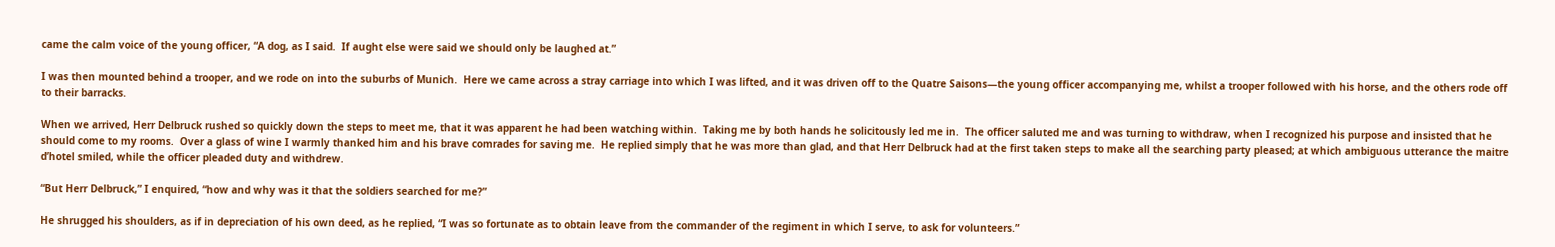came the calm voice of the young officer, “A dog, as I said.  If aught else were said we should only be laughed at.”

I was then mounted behind a trooper, and we rode on into the suburbs of Munich.  Here we came across a stray carriage into which I was lifted, and it was driven off to the Quatre Saisons—the young officer accompanying me, whilst a trooper followed with his horse, and the others rode off to their barracks.

When we arrived, Herr Delbruck rushed so quickly down the steps to meet me, that it was apparent he had been watching within.  Taking me by both hands he solicitously led me in.  The officer saluted me and was turning to withdraw, when I recognized his purpose and insisted that he should come to my rooms.  Over a glass of wine I warmly thanked him and his brave comrades for saving me.  He replied simply that he was more than glad, and that Herr Delbruck had at the first taken steps to make all the searching party pleased; at which ambiguous utterance the maitre d’hotel smiled, while the officer pleaded duty and withdrew.

“But Herr Delbruck,” I enquired, “how and why was it that the soldiers searched for me?”

He shrugged his shoulders, as if in depreciation of his own deed, as he replied, “I was so fortunate as to obtain leave from the commander of the regiment in which I serve, to ask for volunteers.”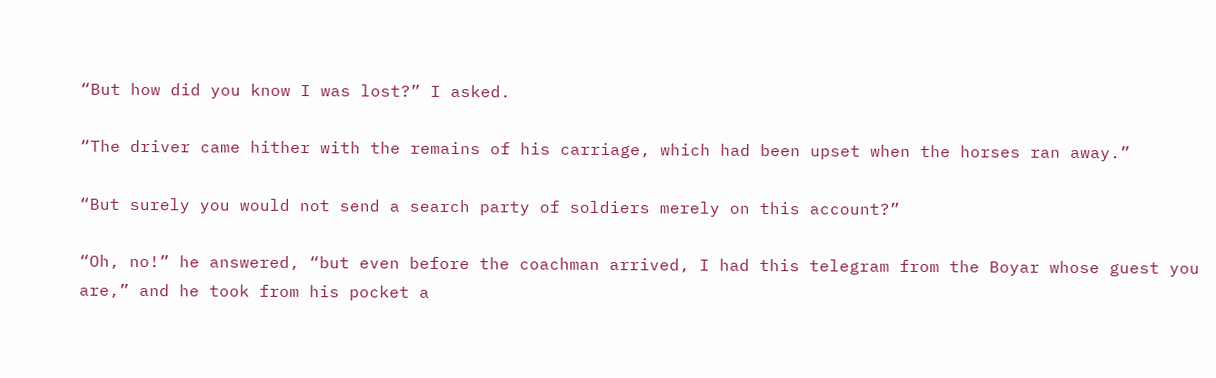“But how did you know I was lost?” I asked.

“The driver came hither with the remains of his carriage, which had been upset when the horses ran away.”

“But surely you would not send a search party of soldiers merely on this account?”

“Oh, no!” he answered, “but even before the coachman arrived, I had this telegram from the Boyar whose guest you are,” and he took from his pocket a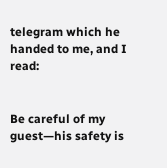telegram which he handed to me, and I read:


Be careful of my guest—his safety is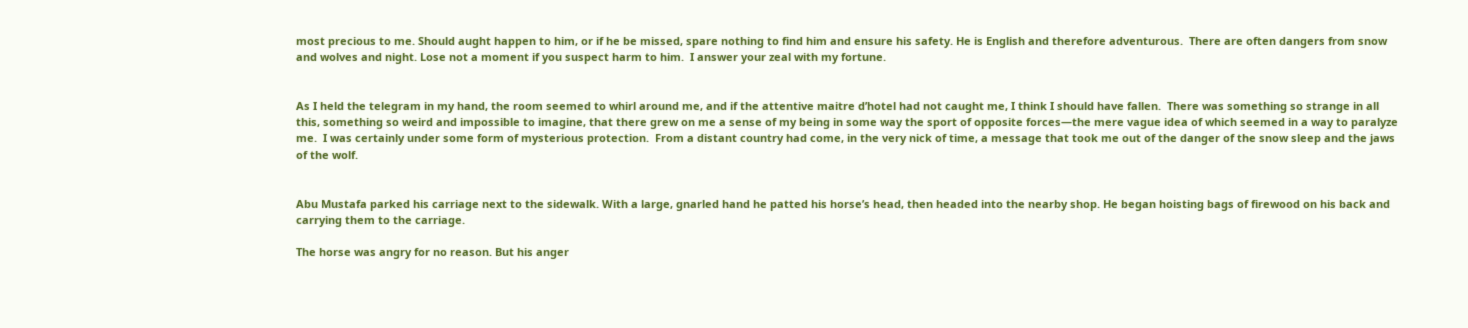most precious to me. Should aught happen to him, or if he be missed, spare nothing to find him and ensure his safety. He is English and therefore adventurous.  There are often dangers from snow and wolves and night. Lose not a moment if you suspect harm to him.  I answer your zeal with my fortune.


As I held the telegram in my hand, the room seemed to whirl around me, and if the attentive maitre d’hotel had not caught me, I think I should have fallen.  There was something so strange in all this, something so weird and impossible to imagine, that there grew on me a sense of my being in some way the sport of opposite forces—the mere vague idea of which seemed in a way to paralyze me.  I was certainly under some form of mysterious protection.  From a distant country had come, in the very nick of time, a message that took me out of the danger of the snow sleep and the jaws of the wolf.


Abu Mustafa parked his carriage next to the sidewalk. With a large, gnarled hand he patted his horse’s head, then headed into the nearby shop. He began hoisting bags of firewood on his back and carrying them to the carriage.

The horse was angry for no reason. But his anger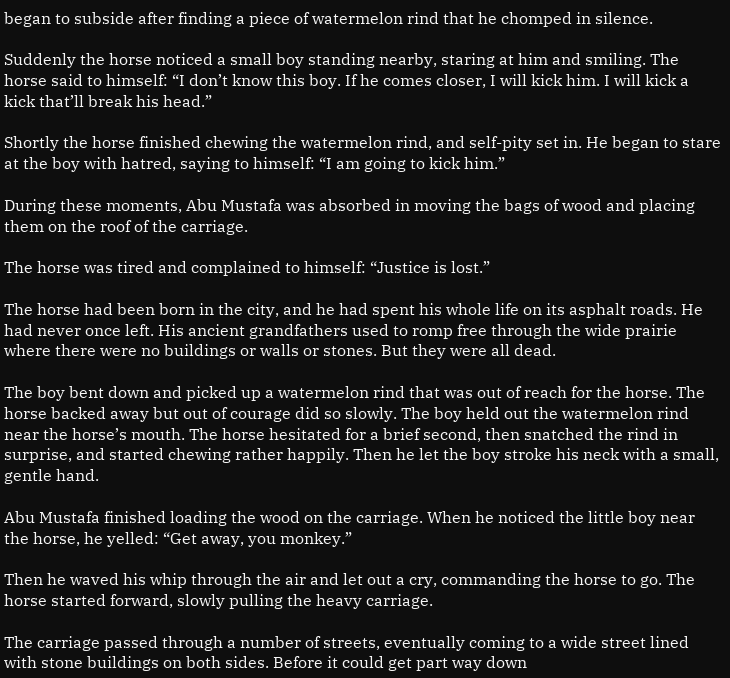began to subside after finding a piece of watermelon rind that he chomped in silence.

Suddenly the horse noticed a small boy standing nearby, staring at him and smiling. The horse said to himself: “I don’t know this boy. If he comes closer, I will kick him. I will kick a kick that’ll break his head.”

Shortly the horse finished chewing the watermelon rind, and self-pity set in. He began to stare at the boy with hatred, saying to himself: “I am going to kick him.”

During these moments, Abu Mustafa was absorbed in moving the bags of wood and placing them on the roof of the carriage.

The horse was tired and complained to himself: “Justice is lost.”

The horse had been born in the city, and he had spent his whole life on its asphalt roads. He had never once left. His ancient grandfathers used to romp free through the wide prairie where there were no buildings or walls or stones. But they were all dead.

The boy bent down and picked up a watermelon rind that was out of reach for the horse. The horse backed away but out of courage did so slowly. The boy held out the watermelon rind near the horse’s mouth. The horse hesitated for a brief second, then snatched the rind in surprise, and started chewing rather happily. Then he let the boy stroke his neck with a small, gentle hand.

Abu Mustafa finished loading the wood on the carriage. When he noticed the little boy near the horse, he yelled: “Get away, you monkey.”

Then he waved his whip through the air and let out a cry, commanding the horse to go. The horse started forward, slowly pulling the heavy carriage.

The carriage passed through a number of streets, eventually coming to a wide street lined with stone buildings on both sides. Before it could get part way down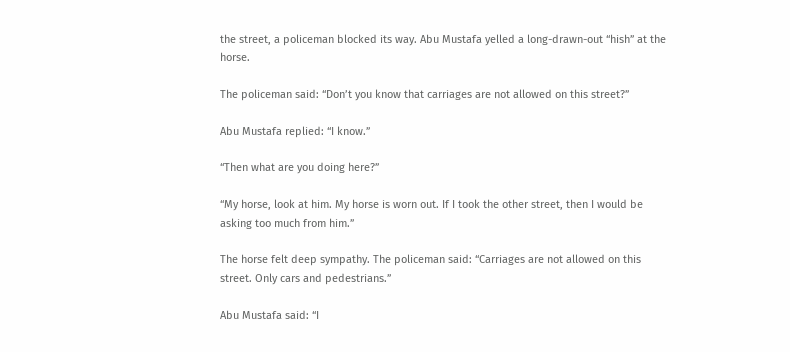the street, a policeman blocked its way. Abu Mustafa yelled a long-drawn-out “hish” at the horse.

The policeman said: “Don’t you know that carriages are not allowed on this street?”

Abu Mustafa replied: “I know.”

“Then what are you doing here?”

“My horse, look at him. My horse is worn out. If I took the other street, then I would be asking too much from him.”

The horse felt deep sympathy. The policeman said: “Carriages are not allowed on this street. Only cars and pedestrians.”

Abu Mustafa said: “I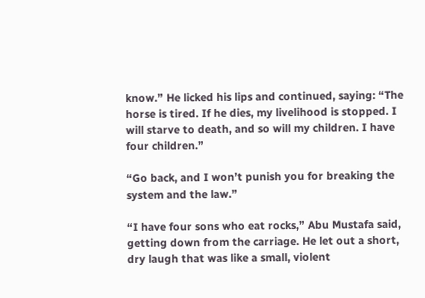know.” He licked his lips and continued, saying: “The horse is tired. If he dies, my livelihood is stopped. I will starve to death, and so will my children. I have four children.”

“Go back, and I won’t punish you for breaking the system and the law.”

“I have four sons who eat rocks,” Abu Mustafa said, getting down from the carriage. He let out a short, dry laugh that was like a small, violent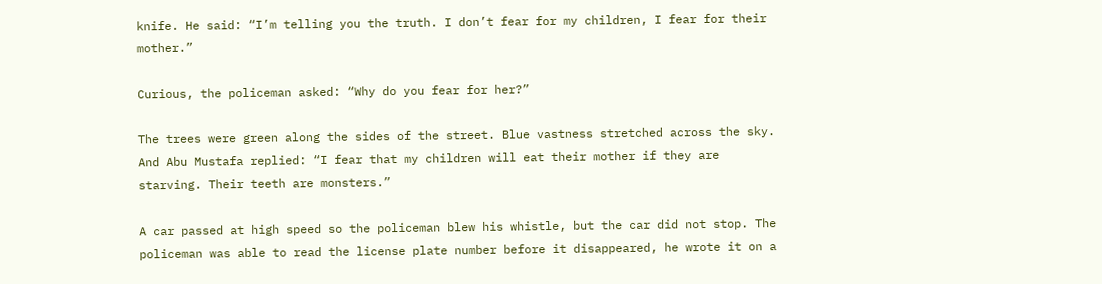knife. He said: “I’m telling you the truth. I don’t fear for my children, I fear for their mother.”

Curious, the policeman asked: “Why do you fear for her?”

The trees were green along the sides of the street. Blue vastness stretched across the sky. And Abu Mustafa replied: “I fear that my children will eat their mother if they are starving. Their teeth are monsters.”

A car passed at high speed so the policeman blew his whistle, but the car did not stop. The policeman was able to read the license plate number before it disappeared, he wrote it on a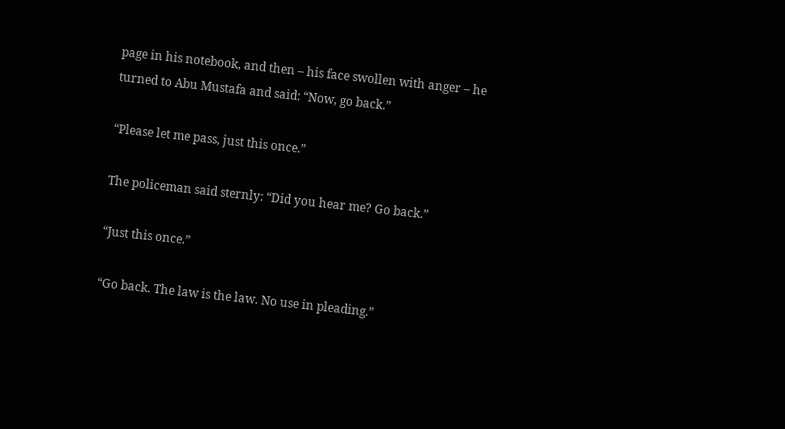page in his notebook, and then – his face swollen with anger – he turned to Abu Mustafa and said: “Now, go back.”

“Please let me pass, just this once.”

The policeman said sternly: “Did you hear me? Go back.”

“Just this once.”

“Go back. The law is the law. No use in pleading.”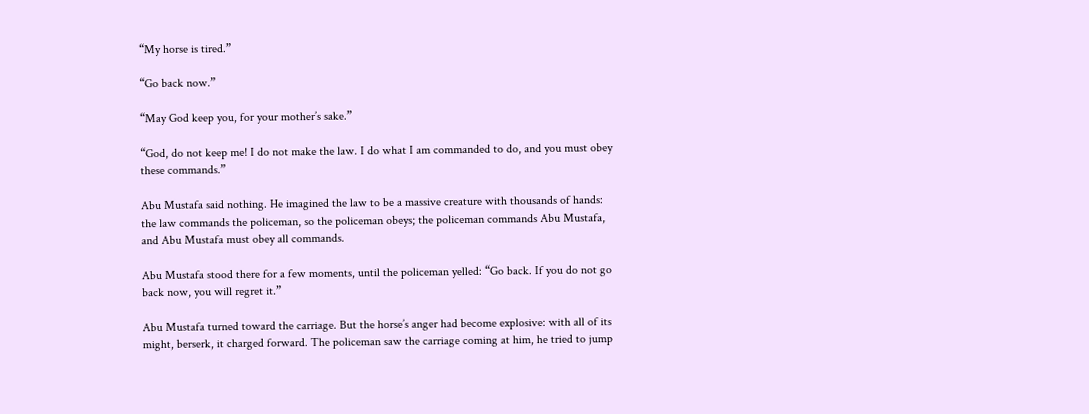“My horse is tired.”

“Go back now.”

“May God keep you, for your mother’s sake.”

“God, do not keep me! I do not make the law. I do what I am commanded to do, and you must obey these commands.”

Abu Mustafa said nothing. He imagined the law to be a massive creature with thousands of hands: the law commands the policeman, so the policeman obeys; the policeman commands Abu Mustafa, and Abu Mustafa must obey all commands.

Abu Mustafa stood there for a few moments, until the policeman yelled: “Go back. If you do not go back now, you will regret it.”

Abu Mustafa turned toward the carriage. But the horse’s anger had become explosive: with all of its might, berserk, it charged forward. The policeman saw the carriage coming at him, he tried to jump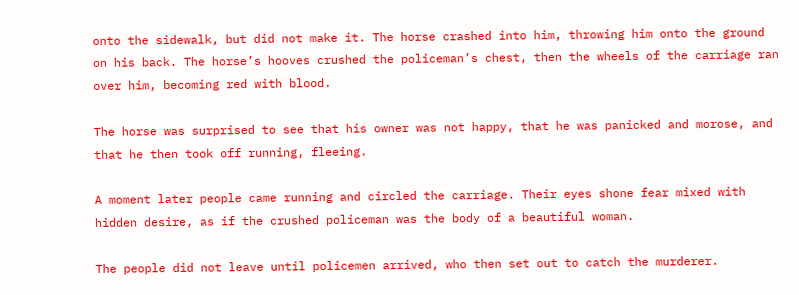onto the sidewalk, but did not make it. The horse crashed into him, throwing him onto the ground on his back. The horse’s hooves crushed the policeman’s chest, then the wheels of the carriage ran over him, becoming red with blood.

The horse was surprised to see that his owner was not happy, that he was panicked and morose, and that he then took off running, fleeing.

A moment later people came running and circled the carriage. Their eyes shone fear mixed with hidden desire, as if the crushed policeman was the body of a beautiful woman.

The people did not leave until policemen arrived, who then set out to catch the murderer.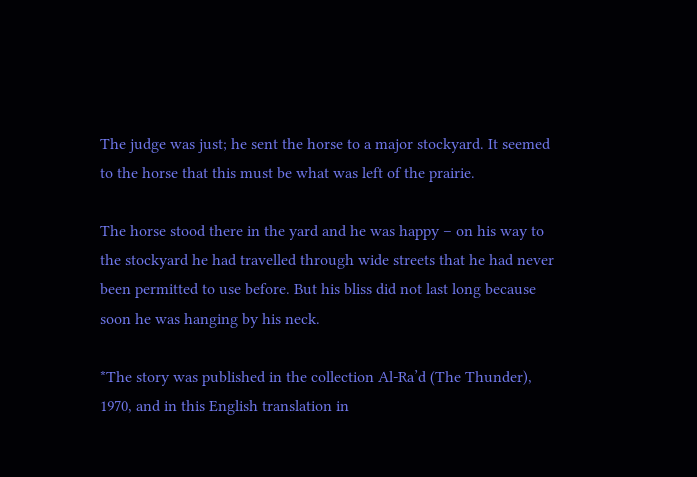The judge was just; he sent the horse to a major stockyard. It seemed to the horse that this must be what was left of the prairie.

The horse stood there in the yard and he was happy – on his way to the stockyard he had travelled through wide streets that he had never been permitted to use before. But his bliss did not last long because soon he was hanging by his neck.

*The story was published in the collection Al-Ra’d (The Thunder), 1970, and in this English translation in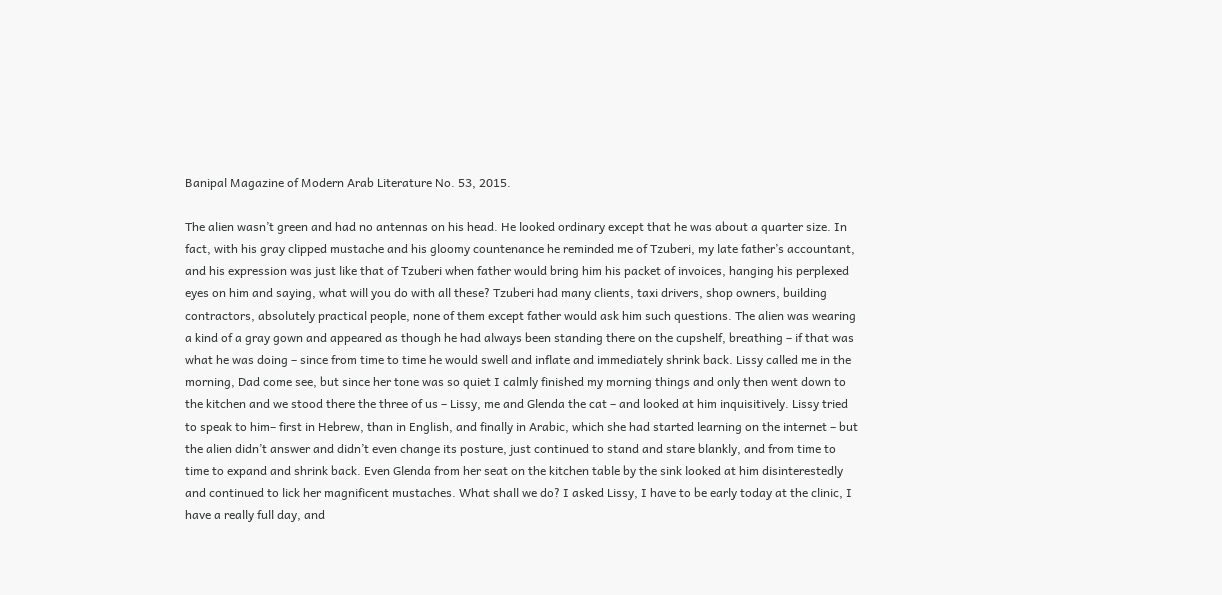Banipal Magazine of Modern Arab Literature No. 53, 2015.

The alien wasn’t green and had no antennas on his head. He looked ordinary except that he was about a quarter size. In fact, with his gray clipped mustache and his gloomy countenance he reminded me of Tzuberi, my late father’s accountant, and his expression was just like that of Tzuberi when father would bring him his packet of invoices, hanging his perplexed eyes on him and saying, what will you do with all these? Tzuberi had many clients, taxi drivers, shop owners, building contractors, absolutely practical people, none of them except father would ask him such questions. The alien was wearing a kind of a gray gown and appeared as though he had always been standing there on the cupshelf, breathing – if that was what he was doing – since from time to time he would swell and inflate and immediately shrink back. Lissy called me in the morning, Dad come see, but since her tone was so quiet I calmly finished my morning things and only then went down to the kitchen and we stood there the three of us – Lissy, me and Glenda the cat – and looked at him inquisitively. Lissy tried to speak to him– first in Hebrew, than in English, and finally in Arabic, which she had started learning on the internet – but the alien didn’t answer and didn’t even change its posture, just continued to stand and stare blankly, and from time to time to expand and shrink back. Even Glenda from her seat on the kitchen table by the sink looked at him disinterestedly and continued to lick her magnificent mustaches. What shall we do? I asked Lissy, I have to be early today at the clinic, I have a really full day, and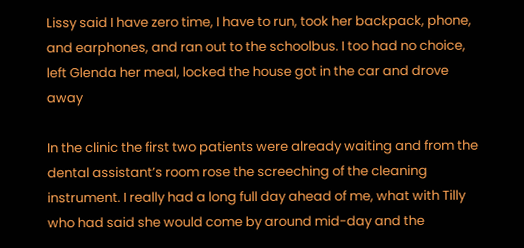Lissy said I have zero time, I have to run, took her backpack, phone, and earphones, and ran out to the schoolbus. I too had no choice, left Glenda her meal, locked the house got in the car and drove away

In the clinic the first two patients were already waiting and from the dental assistant’s room rose the screeching of the cleaning instrument. I really had a long full day ahead of me, what with Tilly who had said she would come by around mid-day and the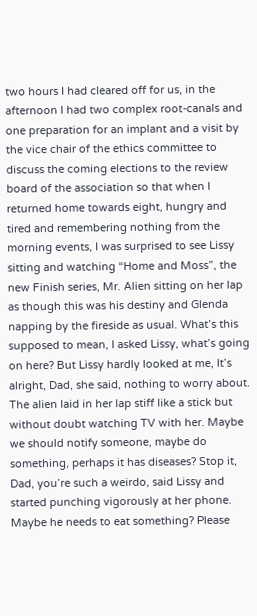two hours I had cleared off for us, in the afternoon I had two complex root-canals and one preparation for an implant and a visit by the vice chair of the ethics committee to discuss the coming elections to the review board of the association so that when I returned home towards eight, hungry and tired and remembering nothing from the morning events, I was surprised to see Lissy sitting and watching “Home and Moss”, the new Finish series, Mr. Alien sitting on her lap as though this was his destiny and Glenda napping by the fireside as usual. What’s this supposed to mean, I asked Lissy, what’s going on here? But Lissy hardly looked at me, It’s alright, Dad, she said, nothing to worry about. The alien laid in her lap stiff like a stick but without doubt watching TV with her. Maybe we should notify someone, maybe do something, perhaps it has diseases? Stop it, Dad, you’re such a weirdo, said Lissy and started punching vigorously at her phone. Maybe he needs to eat something? Please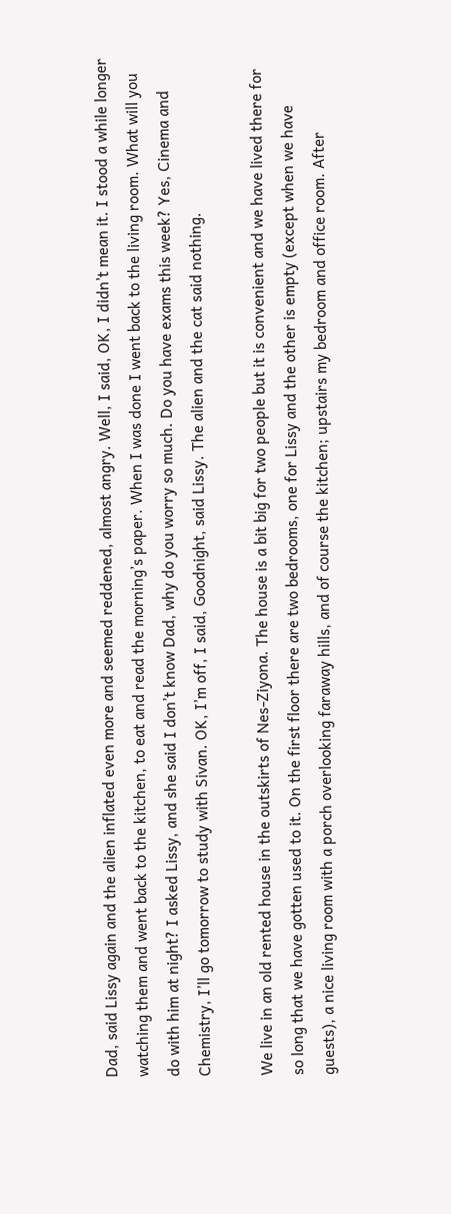Dad, said Lissy again and the alien inflated even more and seemed reddened, almost angry. Well, I said, OK, I didn’t mean it. I stood a while longer watching them and went back to the kitchen, to eat and read the morning’s paper. When I was done I went back to the living room. What will you do with him at night? I asked Lissy, and she said I don’t know Dad, why do you worry so much. Do you have exams this week? Yes, Cinema and Chemistry, I’ll go tomorrow to study with Sivan. OK, I’m off, I said, Goodnight, said Lissy. The alien and the cat said nothing.

We live in an old rented house in the outskirts of Nes-Ziyona. The house is a bit big for two people but it is convenient and we have lived there for so long that we have gotten used to it. On the first floor there are two bedrooms, one for Lissy and the other is empty (except when we have guests), a nice living room with a porch overlooking faraway hills, and of course the kitchen; upstairs my bedroom and office room. After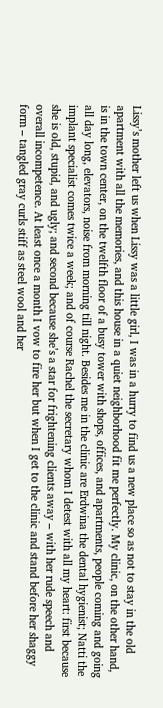Lissy’s mother left us when Lissy was a little girl, I was in a hurry to find us a new place so as not to stay in the old apartment with all the memories, and this house in a quiet neighborhood fit me perfectly. My clinic, on the other hand, is in the town center, on the twelfth floor of a busy tower with shops, offices, and apartments, people coming and going all day long, elevators, noise from morning till night. Besides me in the clinic are Erdwina the dental hygienist; Natti the implant specialist comes twice a week; and of course Rachel the secretary whom I detest with all my heart: first because she is old, stupid, and ugly; and second because she’s a star for frightening clients away – with her rude speech and overall incompetence. At least once a month I vow to fire her but when I get to the clinic and stand before her shaggy form – tangled gray curls stiff as steel wool and her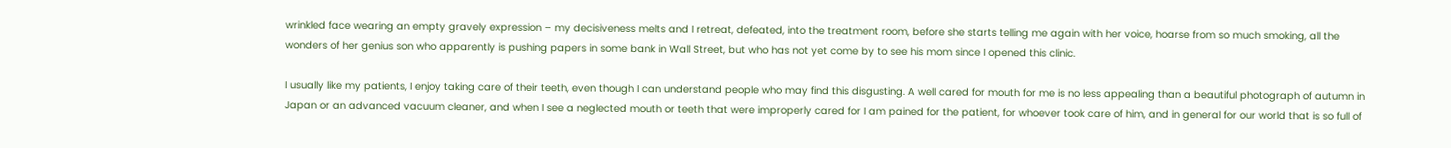wrinkled face wearing an empty gravely expression – my decisiveness melts and I retreat, defeated, into the treatment room, before she starts telling me again with her voice, hoarse from so much smoking, all the wonders of her genius son who apparently is pushing papers in some bank in Wall Street, but who has not yet come by to see his mom since I opened this clinic.

I usually like my patients, I enjoy taking care of their teeth, even though I can understand people who may find this disgusting. A well cared for mouth for me is no less appealing than a beautiful photograph of autumn in Japan or an advanced vacuum cleaner, and when I see a neglected mouth or teeth that were improperly cared for I am pained for the patient, for whoever took care of him, and in general for our world that is so full of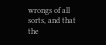wrongs of all sorts, and that the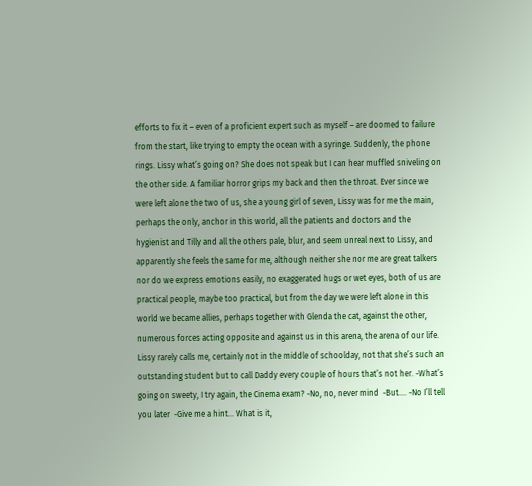efforts to fix it – even of a proficient expert such as myself – are doomed to failure from the start, like trying to empty the ocean with a syringe. Suddenly, the phone rings. Lissy what’s going on? She does not speak but I can hear muffled sniveling on the other side. A familiar horror grips my back and then the throat. Ever since we were left alone the two of us, she a young girl of seven, Lissy was for me the main, perhaps the only, anchor in this world, all the patients and doctors and the hygienist and Tilly and all the others pale, blur, and seem unreal next to Lissy, and apparently she feels the same for me, although neither she nor me are great talkers nor do we express emotions easily, no exaggerated hugs or wet eyes, both of us are practical people, maybe too practical, but from the day we were left alone in this world we became allies, perhaps together with Glenda the cat, against the other, numerous forces acting opposite and against us in this arena, the arena of our life. Lissy rarely calls me, certainly not in the middle of schoolday, not that she’s such an outstanding student but to call Daddy every couple of hours that’s not her. -What’s going on sweety, I try again, the Cinema exam? -No, no, never mind  -But…. -No I’ll tell you later  -Give me a hint… What is it,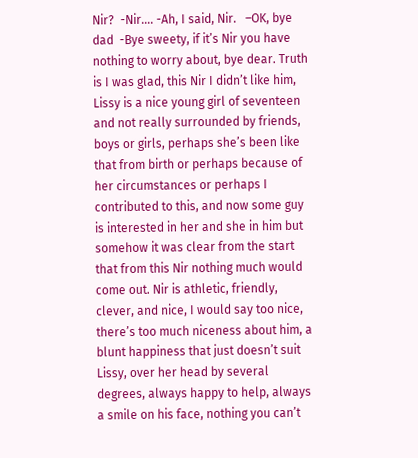Nir?  -Nir…. -Ah, I said, Nir.   –OK, bye dad  -Bye sweety, if it’s Nir you have nothing to worry about, bye dear. Truth is I was glad, this Nir I didn’t like him, Lissy is a nice young girl of seventeen and not really surrounded by friends, boys or girls, perhaps she’s been like that from birth or perhaps because of her circumstances or perhaps I contributed to this, and now some guy is interested in her and she in him but somehow it was clear from the start that from this Nir nothing much would come out. Nir is athletic, friendly, clever, and nice, I would say too nice, there’s too much niceness about him, a blunt happiness that just doesn’t suit Lissy, over her head by several degrees, always happy to help, always a smile on his face, nothing you can’t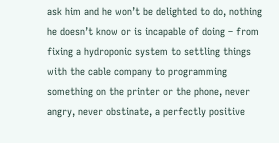ask him and he won’t be delighted to do, nothing he doesn’t know or is incapable of doing – from fixing a hydroponic system to settling things with the cable company to programming something on the printer or the phone, never angry, never obstinate, a perfectly positive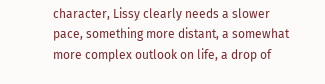character, Lissy clearly needs a slower pace, something more distant, a somewhat more complex outlook on life, a drop of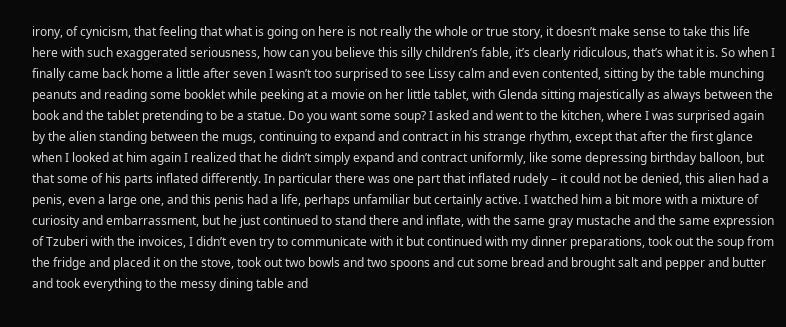irony, of cynicism, that feeling that what is going on here is not really the whole or true story, it doesn’t make sense to take this life here with such exaggerated seriousness, how can you believe this silly children’s fable, it’s clearly ridiculous, that’s what it is. So when I finally came back home a little after seven I wasn’t too surprised to see Lissy calm and even contented, sitting by the table munching peanuts and reading some booklet while peeking at a movie on her little tablet, with Glenda sitting majestically as always between the book and the tablet pretending to be a statue. Do you want some soup? I asked and went to the kitchen, where I was surprised again by the alien standing between the mugs, continuing to expand and contract in his strange rhythm, except that after the first glance when I looked at him again I realized that he didn’t simply expand and contract uniformly, like some depressing birthday balloon, but that some of his parts inflated differently. In particular there was one part that inflated rudely – it could not be denied, this alien had a penis, even a large one, and this penis had a life, perhaps unfamiliar but certainly active. I watched him a bit more with a mixture of curiosity and embarrassment, but he just continued to stand there and inflate, with the same gray mustache and the same expression of Tzuberi with the invoices, I didn’t even try to communicate with it but continued with my dinner preparations, took out the soup from the fridge and placed it on the stove, took out two bowls and two spoons and cut some bread and brought salt and pepper and butter and took everything to the messy dining table and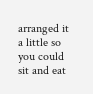arranged it a little so you could sit and eat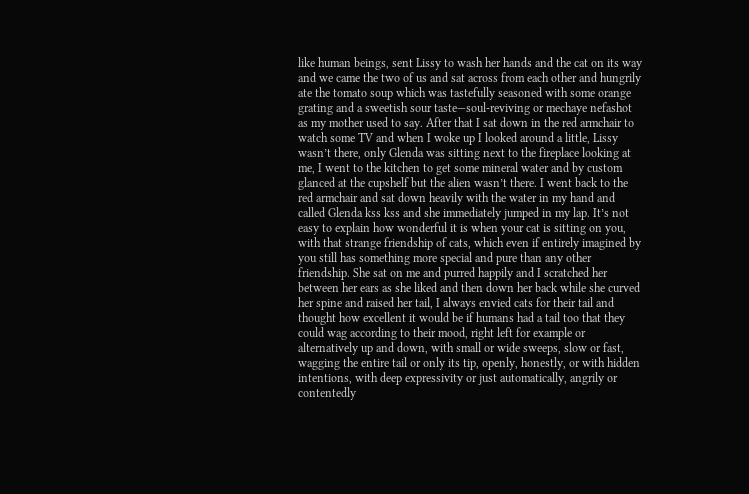like human beings, sent Lissy to wash her hands and the cat on its way and we came the two of us and sat across from each other and hungrily ate the tomato soup which was tastefully seasoned with some orange grating and a sweetish sour taste—soul-reviving or mechaye nefashot as my mother used to say. After that I sat down in the red armchair to watch some TV and when I woke up I looked around a little, Lissy wasn’t there, only Glenda was sitting next to the fireplace looking at me, I went to the kitchen to get some mineral water and by custom glanced at the cupshelf but the alien wasn’t there. I went back to the red armchair and sat down heavily with the water in my hand and called Glenda kss kss and she immediately jumped in my lap. It’s not easy to explain how wonderful it is when your cat is sitting on you, with that strange friendship of cats, which even if entirely imagined by you still has something more special and pure than any other friendship. She sat on me and purred happily and I scratched her between her ears as she liked and then down her back while she curved her spine and raised her tail, I always envied cats for their tail and thought how excellent it would be if humans had a tail too that they could wag according to their mood, right left for example or alternatively up and down, with small or wide sweeps, slow or fast, wagging the entire tail or only its tip, openly, honestly, or with hidden intentions, with deep expressivity or just automatically, angrily or contentedly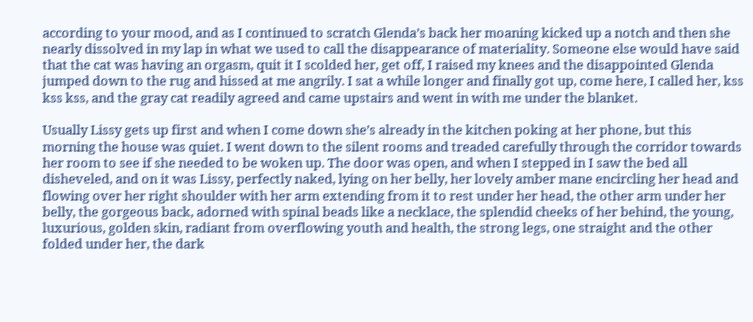according to your mood, and as I continued to scratch Glenda’s back her moaning kicked up a notch and then she nearly dissolved in my lap in what we used to call the disappearance of materiality. Someone else would have said that the cat was having an orgasm, quit it I scolded her, get off, I raised my knees and the disappointed Glenda jumped down to the rug and hissed at me angrily. I sat a while longer and finally got up, come here, I called her, kss kss kss, and the gray cat readily agreed and came upstairs and went in with me under the blanket.

Usually Lissy gets up first and when I come down she’s already in the kitchen poking at her phone, but this morning the house was quiet. I went down to the silent rooms and treaded carefully through the corridor towards her room to see if she needed to be woken up. The door was open, and when I stepped in I saw the bed all disheveled, and on it was Lissy, perfectly naked, lying on her belly, her lovely amber mane encircling her head and flowing over her right shoulder with her arm extending from it to rest under her head, the other arm under her belly, the gorgeous back, adorned with spinal beads like a necklace, the splendid cheeks of her behind, the young, luxurious, golden skin, radiant from overflowing youth and health, the strong legs, one straight and the other folded under her, the dark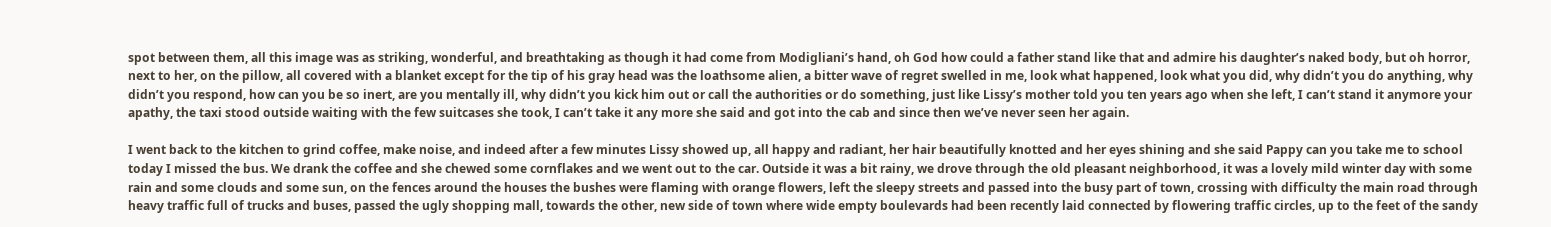spot between them, all this image was as striking, wonderful, and breathtaking as though it had come from Modigliani’s hand, oh God how could a father stand like that and admire his daughter’s naked body, but oh horror, next to her, on the pillow, all covered with a blanket except for the tip of his gray head was the loathsome alien, a bitter wave of regret swelled in me, look what happened, look what you did, why didn’t you do anything, why didn’t you respond, how can you be so inert, are you mentally ill, why didn’t you kick him out or call the authorities or do something, just like Lissy’s mother told you ten years ago when she left, I can’t stand it anymore your apathy, the taxi stood outside waiting with the few suitcases she took, I can’t take it any more she said and got into the cab and since then we’ve never seen her again.

I went back to the kitchen to grind coffee, make noise, and indeed after a few minutes Lissy showed up, all happy and radiant, her hair beautifully knotted and her eyes shining and she said Pappy can you take me to school today I missed the bus. We drank the coffee and she chewed some cornflakes and we went out to the car. Outside it was a bit rainy, we drove through the old pleasant neighborhood, it was a lovely mild winter day with some rain and some clouds and some sun, on the fences around the houses the bushes were flaming with orange flowers, left the sleepy streets and passed into the busy part of town, crossing with difficulty the main road through heavy traffic full of trucks and buses, passed the ugly shopping mall, towards the other, new side of town where wide empty boulevards had been recently laid connected by flowering traffic circles, up to the feet of the sandy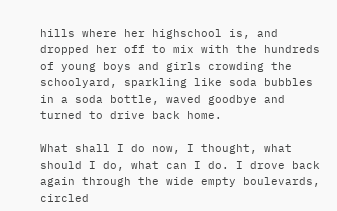hills where her highschool is, and dropped her off to mix with the hundreds of young boys and girls crowding the schoolyard, sparkling like soda bubbles in a soda bottle, waved goodbye and turned to drive back home.

What shall I do now, I thought, what should I do, what can I do. I drove back again through the wide empty boulevards, circled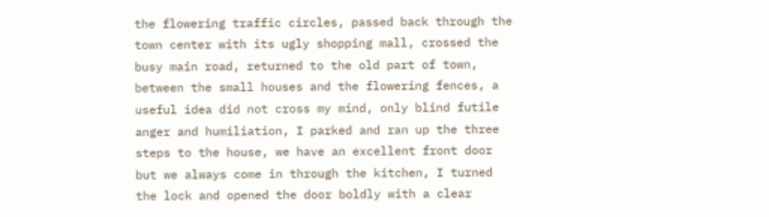the flowering traffic circles, passed back through the town center with its ugly shopping mall, crossed the busy main road, returned to the old part of town, between the small houses and the flowering fences, a useful idea did not cross my mind, only blind futile anger and humiliation, I parked and ran up the three steps to the house, we have an excellent front door but we always come in through the kitchen, I turned the lock and opened the door boldly with a clear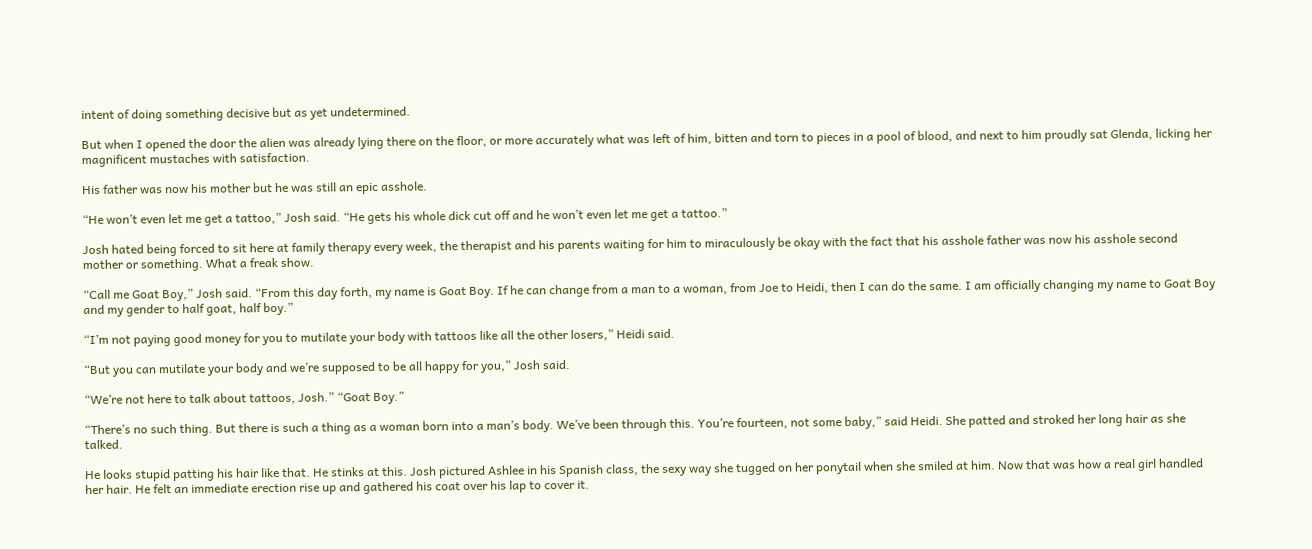intent of doing something decisive but as yet undetermined.

But when I opened the door the alien was already lying there on the floor, or more accurately what was left of him, bitten and torn to pieces in a pool of blood, and next to him proudly sat Glenda, licking her magnificent mustaches with satisfaction.

His father was now his mother but he was still an epic asshole.

“He won’t even let me get a tattoo,” Josh said. “He gets his whole dick cut off and he won’t even let me get a tattoo.”

Josh hated being forced to sit here at family therapy every week, the therapist and his parents waiting for him to miraculously be okay with the fact that his asshole father was now his asshole second mother or something. What a freak show.

“Call me Goat Boy,” Josh said. “From this day forth, my name is Goat Boy. If he can change from a man to a woman, from Joe to Heidi, then I can do the same. I am officially changing my name to Goat Boy and my gender to half goat, half boy.”

“I’m not paying good money for you to mutilate your body with tattoos like all the other losers,” Heidi said.

“But you can mutilate your body and we’re supposed to be all happy for you,” Josh said.

“We’re not here to talk about tattoos, Josh.” “Goat Boy.”

“There’s no such thing. But there is such a thing as a woman born into a man’s body. We’ve been through this. You’re fourteen, not some baby,” said Heidi. She patted and stroked her long hair as she talked.

He looks stupid patting his hair like that. He stinks at this. Josh pictured Ashlee in his Spanish class, the sexy way she tugged on her ponytail when she smiled at him. Now that was how a real girl handled her hair. He felt an immediate erection rise up and gathered his coat over his lap to cover it.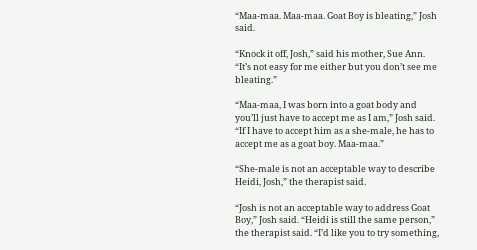“Maa-maa. Maa-maa. Goat Boy is bleating,” Josh said.

“Knock it off, Josh,” said his mother, Sue Ann. “It’s not easy for me either but you don’t see me bleating.”

“Maa-maa, I was born into a goat body and you’ll just have to accept me as I am,” Josh said. “If I have to accept him as a she-male, he has to accept me as a goat boy. Maa-maa.”

“She-male is not an acceptable way to describe Heidi, Josh,” the therapist said.

“Josh is not an acceptable way to address Goat Boy,” Josh said. “Heidi is still the same person,” the therapist said. “I’d like you to try something,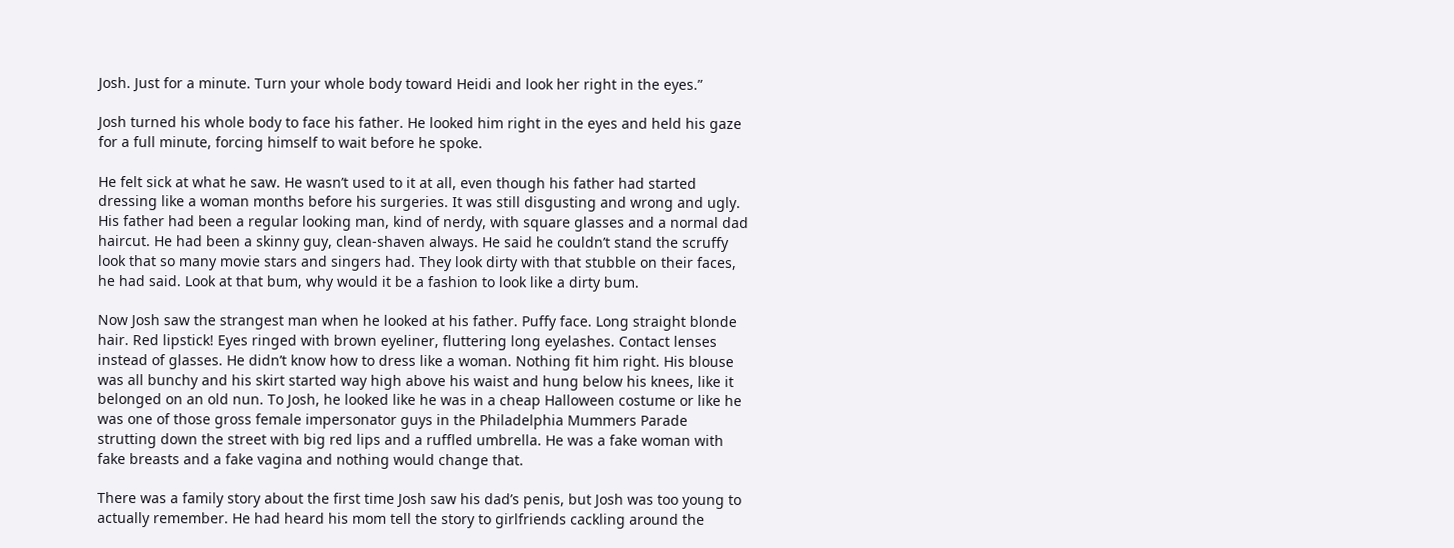Josh. Just for a minute. Turn your whole body toward Heidi and look her right in the eyes.”

Josh turned his whole body to face his father. He looked him right in the eyes and held his gaze for a full minute, forcing himself to wait before he spoke.

He felt sick at what he saw. He wasn’t used to it at all, even though his father had started dressing like a woman months before his surgeries. It was still disgusting and wrong and ugly. His father had been a regular looking man, kind of nerdy, with square glasses and a normal dad haircut. He had been a skinny guy, clean-shaven always. He said he couldn’t stand the scruffy look that so many movie stars and singers had. They look dirty with that stubble on their faces, he had said. Look at that bum, why would it be a fashion to look like a dirty bum.

Now Josh saw the strangest man when he looked at his father. Puffy face. Long straight blonde hair. Red lipstick! Eyes ringed with brown eyeliner, fluttering long eyelashes. Contact lenses instead of glasses. He didn’t know how to dress like a woman. Nothing fit him right. His blouse was all bunchy and his skirt started way high above his waist and hung below his knees, like it belonged on an old nun. To Josh, he looked like he was in a cheap Halloween costume or like he was one of those gross female impersonator guys in the Philadelphia Mummers Parade strutting down the street with big red lips and a ruffled umbrella. He was a fake woman with fake breasts and a fake vagina and nothing would change that.

There was a family story about the first time Josh saw his dad’s penis, but Josh was too young to actually remember. He had heard his mom tell the story to girlfriends cackling around the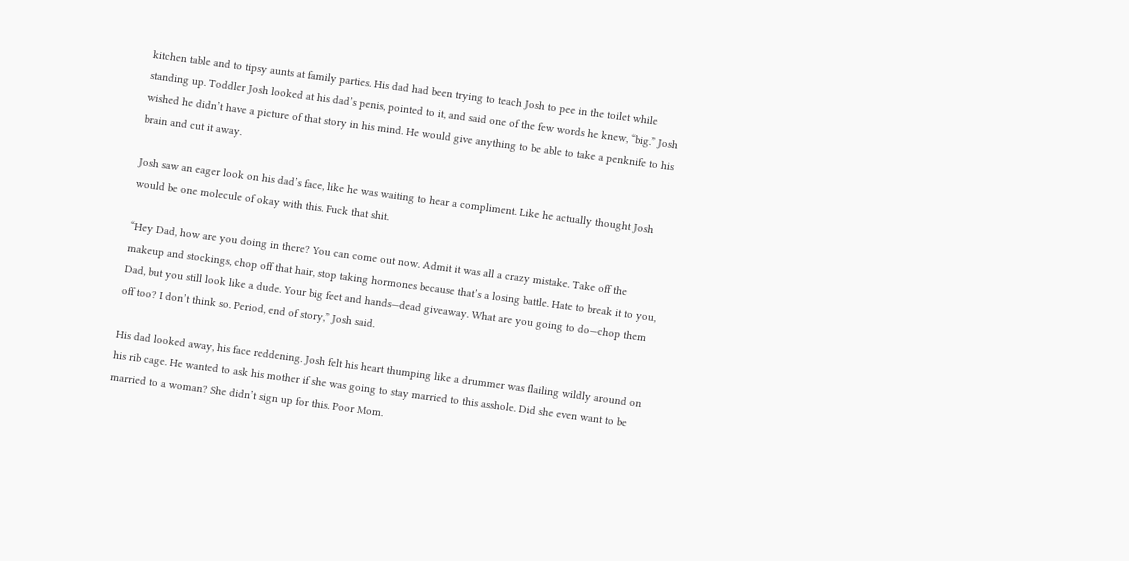kitchen table and to tipsy aunts at family parties. His dad had been trying to teach Josh to pee in the toilet while standing up. Toddler Josh looked at his dad’s penis, pointed to it, and said one of the few words he knew, “big.” Josh wished he didn’t have a picture of that story in his mind. He would give anything to be able to take a penknife to his brain and cut it away.

Josh saw an eager look on his dad’s face, like he was waiting to hear a compliment. Like he actually thought Josh would be one molecule of okay with this. Fuck that shit.

“Hey Dad, how are you doing in there? You can come out now. Admit it was all a crazy mistake. Take off the makeup and stockings, chop off that hair, stop taking hormones because that’s a losing battle. Hate to break it to you, Dad, but you still look like a dude. Your big feet and hands—dead giveaway. What are you going to do—chop them off too? I don’t think so. Period, end of story,” Josh said.

His dad looked away, his face reddening. Josh felt his heart thumping like a drummer was flailing wildly around on his rib cage. He wanted to ask his mother if she was going to stay married to this asshole. Did she even want to be married to a woman? She didn’t sign up for this. Poor Mom.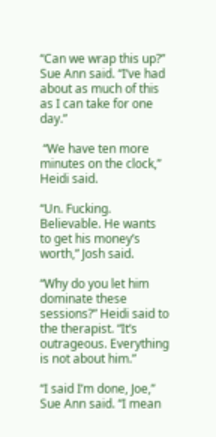“Can we wrap this up?” Sue Ann said. “I’ve had about as much of this as I can take for one day.”

 “We have ten more minutes on the clock,” Heidi said.

“Un. Fucking. Believable. He wants to get his money’s worth,” Josh said.

“Why do you let him dominate these sessions?” Heidi said to the therapist. “It’s outrageous. Everything is not about him.”

“I said I’m done, Joe,” Sue Ann said. “I mean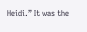Heidi.” It was the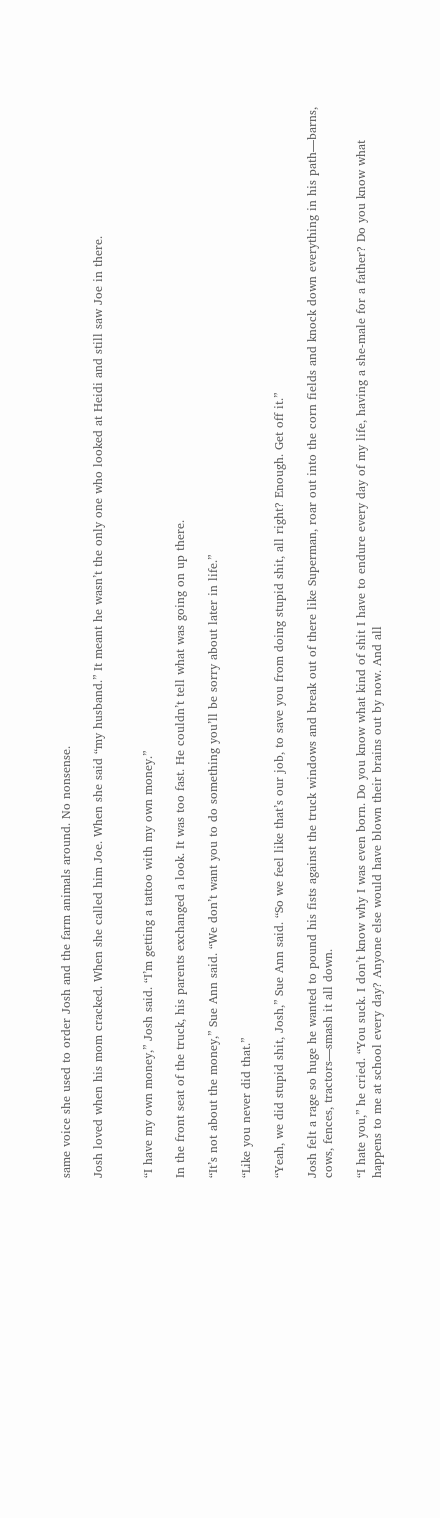same voice she used to order Josh and the farm animals around. No nonsense.

Josh loved when his mom cracked. When she called him Joe. When she said “my husband.” It meant he wasn’t the only one who looked at Heidi and still saw Joe in there.


“I have my own money,” Josh said. “I’m getting a tattoo with my own money.”

In the front seat of the truck, his parents exchanged a look. It was too fast. He couldn’t tell what was going on up there.

“It’s not about the money,” Sue Ann said. “We don’t want you to do something you’ll be sorry about later in life.”

“Like you never did that.”

“Yeah, we did stupid shit, Josh,” Sue Ann said. “So we feel like that’s our job, to save you from doing stupid shit, all right? Enough. Get off it.”

Josh felt a rage so huge he wanted to pound his fists against the truck windows and break out of there like Superman, roar out into the corn fields and knock down everything in his path—barns, cows, fences, tractors—smash it all down.

“I hate you,” he cried. “You suck. I don’t know why I was even born. Do you know what kind of shit I have to endure every day of my life, having a she-male for a father? Do you know what happens to me at school every day? Anyone else would have blown their brains out by now. And all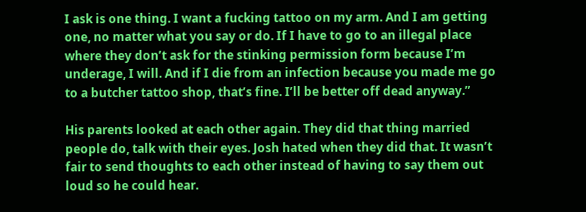I ask is one thing. I want a fucking tattoo on my arm. And I am getting one, no matter what you say or do. If I have to go to an illegal place where they don’t ask for the stinking permission form because I’m underage, I will. And if I die from an infection because you made me go to a butcher tattoo shop, that’s fine. I’ll be better off dead anyway.”

His parents looked at each other again. They did that thing married people do, talk with their eyes. Josh hated when they did that. It wasn’t fair to send thoughts to each other instead of having to say them out loud so he could hear.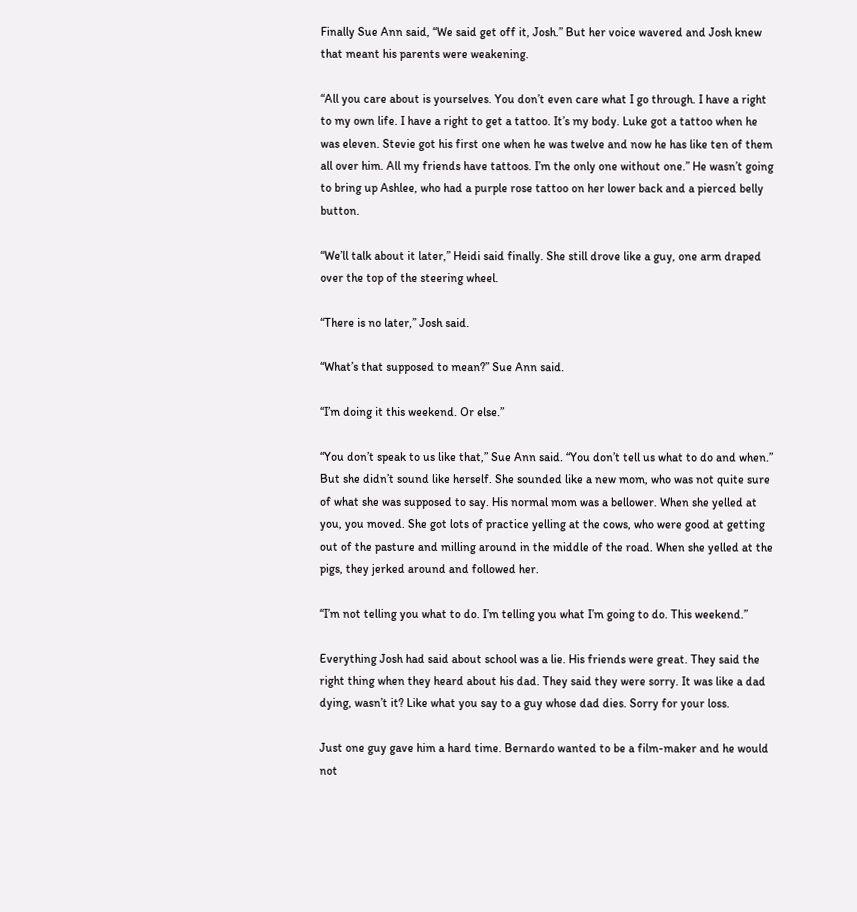Finally Sue Ann said, “We said get off it, Josh.” But her voice wavered and Josh knew that meant his parents were weakening.

“All you care about is yourselves. You don’t even care what I go through. I have a right to my own life. I have a right to get a tattoo. It’s my body. Luke got a tattoo when he was eleven. Stevie got his first one when he was twelve and now he has like ten of them all over him. All my friends have tattoos. I’m the only one without one.” He wasn’t going to bring up Ashlee, who had a purple rose tattoo on her lower back and a pierced belly button.

“We’ll talk about it later,” Heidi said finally. She still drove like a guy, one arm draped over the top of the steering wheel.

“There is no later,” Josh said.

“What’s that supposed to mean?” Sue Ann said.

“I’m doing it this weekend. Or else.”

“You don’t speak to us like that,” Sue Ann said. “You don’t tell us what to do and when.” But she didn’t sound like herself. She sounded like a new mom, who was not quite sure of what she was supposed to say. His normal mom was a bellower. When she yelled at you, you moved. She got lots of practice yelling at the cows, who were good at getting out of the pasture and milling around in the middle of the road. When she yelled at the pigs, they jerked around and followed her.

“I’m not telling you what to do. I’m telling you what I’m going to do. This weekend.”

Everything Josh had said about school was a lie. His friends were great. They said the right thing when they heard about his dad. They said they were sorry. It was like a dad dying, wasn’t it? Like what you say to a guy whose dad dies. Sorry for your loss.

Just one guy gave him a hard time. Bernardo wanted to be a film-maker and he would not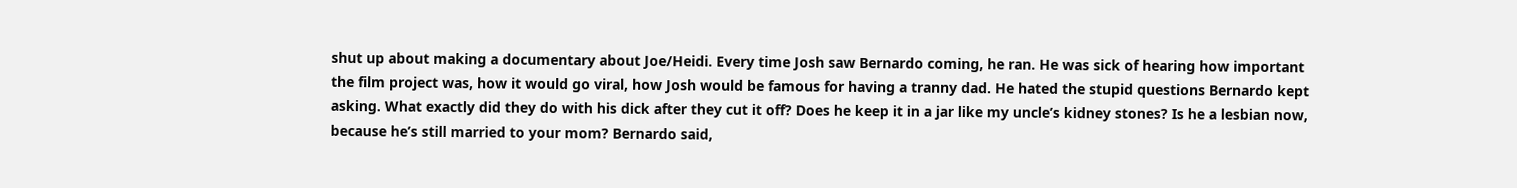shut up about making a documentary about Joe/Heidi. Every time Josh saw Bernardo coming, he ran. He was sick of hearing how important the film project was, how it would go viral, how Josh would be famous for having a tranny dad. He hated the stupid questions Bernardo kept asking. What exactly did they do with his dick after they cut it off? Does he keep it in a jar like my uncle’s kidney stones? Is he a lesbian now, because he’s still married to your mom? Bernardo said,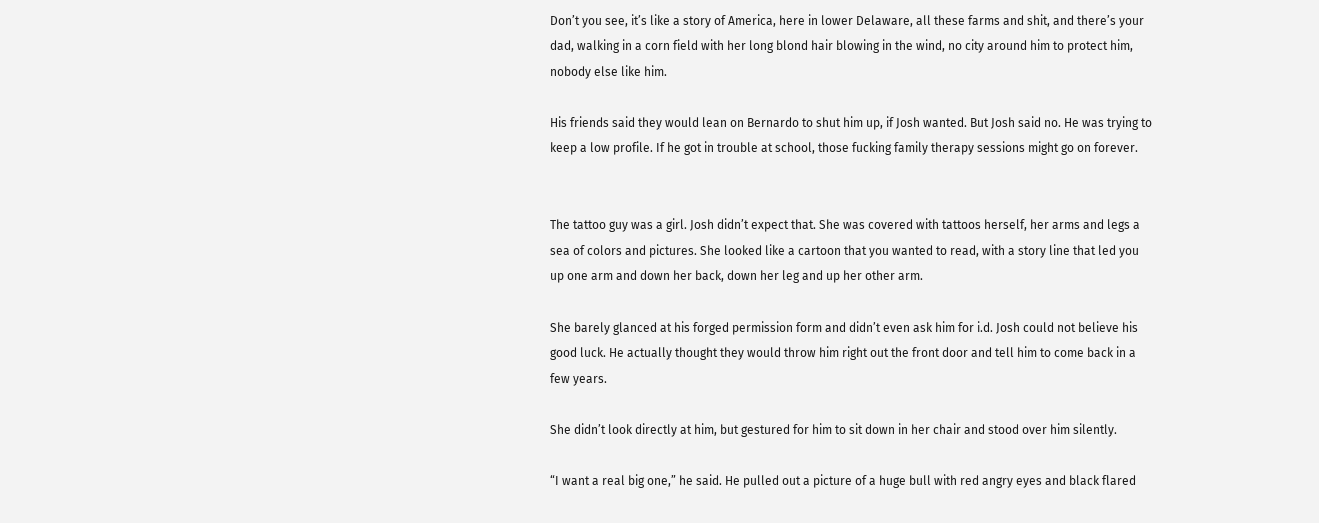Don’t you see, it’s like a story of America, here in lower Delaware, all these farms and shit, and there’s your dad, walking in a corn field with her long blond hair blowing in the wind, no city around him to protect him, nobody else like him.

His friends said they would lean on Bernardo to shut him up, if Josh wanted. But Josh said no. He was trying to keep a low profile. If he got in trouble at school, those fucking family therapy sessions might go on forever.


The tattoo guy was a girl. Josh didn’t expect that. She was covered with tattoos herself, her arms and legs a sea of colors and pictures. She looked like a cartoon that you wanted to read, with a story line that led you up one arm and down her back, down her leg and up her other arm.

She barely glanced at his forged permission form and didn’t even ask him for i.d. Josh could not believe his good luck. He actually thought they would throw him right out the front door and tell him to come back in a few years.

She didn’t look directly at him, but gestured for him to sit down in her chair and stood over him silently.

“I want a real big one,” he said. He pulled out a picture of a huge bull with red angry eyes and black flared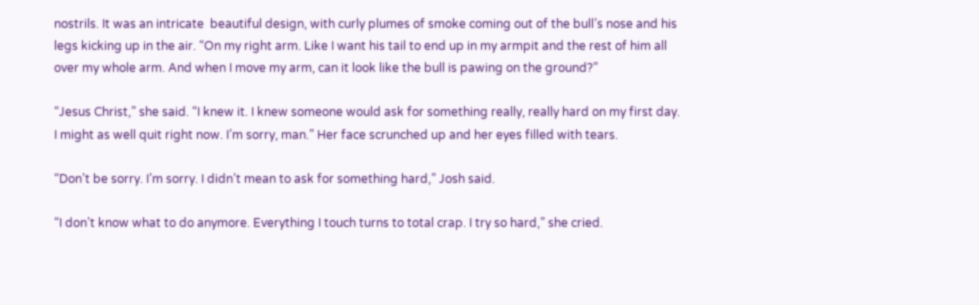nostrils. It was an intricate  beautiful design, with curly plumes of smoke coming out of the bull’s nose and his legs kicking up in the air. “On my right arm. Like I want his tail to end up in my armpit and the rest of him all over my whole arm. And when I move my arm, can it look like the bull is pawing on the ground?”

“Jesus Christ,” she said. “I knew it. I knew someone would ask for something really, really hard on my first day. I might as well quit right now. I’m sorry, man.” Her face scrunched up and her eyes filled with tears.

“Don’t be sorry. I’m sorry. I didn’t mean to ask for something hard,” Josh said.

“I don’t know what to do anymore. Everything I touch turns to total crap. I try so hard,” she cried.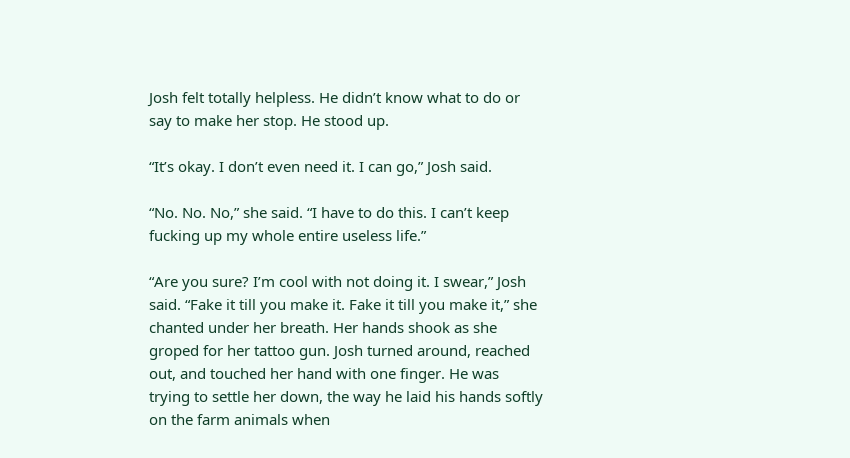Josh felt totally helpless. He didn’t know what to do or say to make her stop. He stood up.

“It’s okay. I don’t even need it. I can go,” Josh said.

“No. No. No,” she said. “I have to do this. I can’t keep fucking up my whole entire useless life.”

“Are you sure? I’m cool with not doing it. I swear,” Josh said. “Fake it till you make it. Fake it till you make it,” she chanted under her breath. Her hands shook as she groped for her tattoo gun. Josh turned around, reached out, and touched her hand with one finger. He was trying to settle her down, the way he laid his hands softly on the farm animals when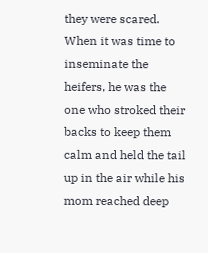they were scared. When it was time to inseminate the heifers, he was the one who stroked their backs to keep them calm and held the tail up in the air while his mom reached deep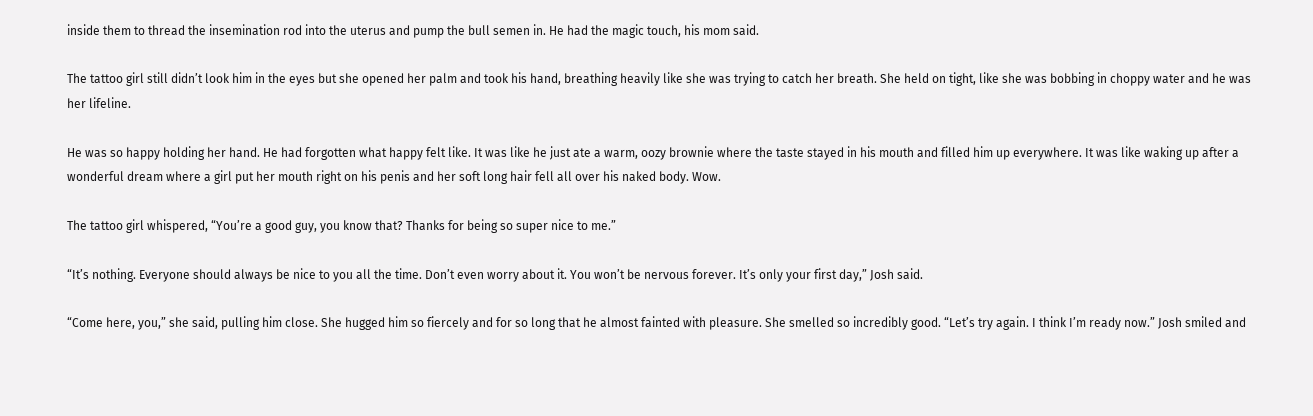inside them to thread the insemination rod into the uterus and pump the bull semen in. He had the magic touch, his mom said.

The tattoo girl still didn’t look him in the eyes but she opened her palm and took his hand, breathing heavily like she was trying to catch her breath. She held on tight, like she was bobbing in choppy water and he was her lifeline.

He was so happy holding her hand. He had forgotten what happy felt like. It was like he just ate a warm, oozy brownie where the taste stayed in his mouth and filled him up everywhere. It was like waking up after a wonderful dream where a girl put her mouth right on his penis and her soft long hair fell all over his naked body. Wow.

The tattoo girl whispered, “You’re a good guy, you know that? Thanks for being so super nice to me.”

“It’s nothing. Everyone should always be nice to you all the time. Don’t even worry about it. You won’t be nervous forever. It’s only your first day,” Josh said.

“Come here, you,” she said, pulling him close. She hugged him so fiercely and for so long that he almost fainted with pleasure. She smelled so incredibly good. “Let’s try again. I think I’m ready now.” Josh smiled and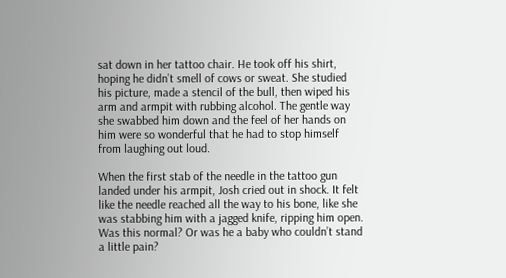sat down in her tattoo chair. He took off his shirt, hoping he didn’t smell of cows or sweat. She studied his picture, made a stencil of the bull, then wiped his arm and armpit with rubbing alcohol. The gentle way she swabbed him down and the feel of her hands on him were so wonderful that he had to stop himself from laughing out loud.

When the first stab of the needle in the tattoo gun landed under his armpit, Josh cried out in shock. It felt like the needle reached all the way to his bone, like she was stabbing him with a jagged knife, ripping him open. Was this normal? Or was he a baby who couldn’t stand a little pain?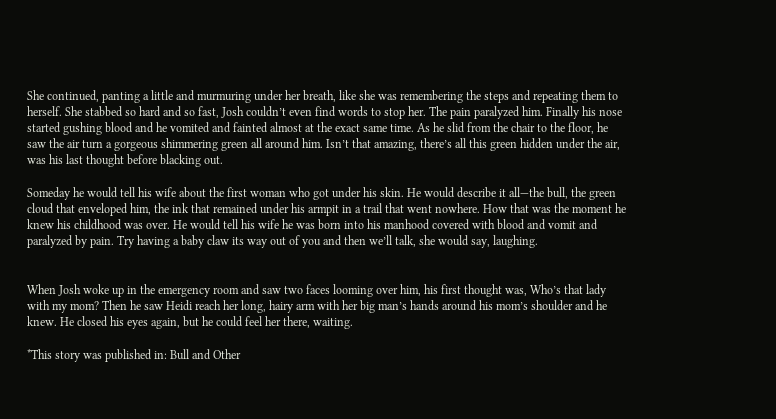She continued, panting a little and murmuring under her breath, like she was remembering the steps and repeating them to herself. She stabbed so hard and so fast, Josh couldn’t even find words to stop her. The pain paralyzed him. Finally his nose started gushing blood and he vomited and fainted almost at the exact same time. As he slid from the chair to the floor, he saw the air turn a gorgeous shimmering green all around him. Isn’t that amazing, there’s all this green hidden under the air, was his last thought before blacking out.

Someday he would tell his wife about the first woman who got under his skin. He would describe it all—the bull, the green cloud that enveloped him, the ink that remained under his armpit in a trail that went nowhere. How that was the moment he knew his childhood was over. He would tell his wife he was born into his manhood covered with blood and vomit and paralyzed by pain. Try having a baby claw its way out of you and then we’ll talk, she would say, laughing.


When Josh woke up in the emergency room and saw two faces looming over him, his first thought was, Who’s that lady with my mom? Then he saw Heidi reach her long, hairy arm with her big man’s hands around his mom’s shoulder and he knew. He closed his eyes again, but he could feel her there, waiting.

*This story was published in: Bull and Other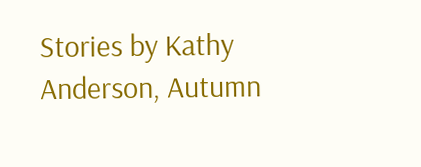Stories by Kathy Anderson, Autumn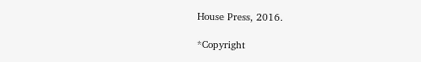House Press, 2016.

*Copyright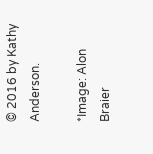© 2016 by Kathy Anderson.

*Image: Alon Braier